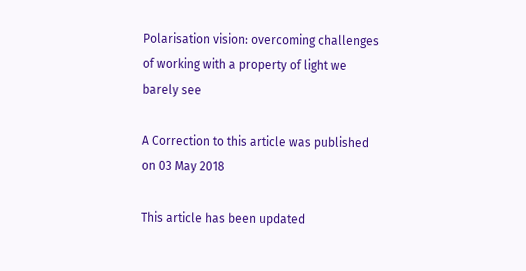Polarisation vision: overcoming challenges of working with a property of light we barely see

A Correction to this article was published on 03 May 2018

This article has been updated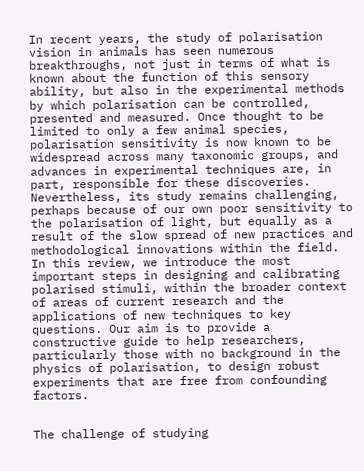In recent years, the study of polarisation vision in animals has seen numerous breakthroughs, not just in terms of what is known about the function of this sensory ability, but also in the experimental methods by which polarisation can be controlled, presented and measured. Once thought to be limited to only a few animal species, polarisation sensitivity is now known to be widespread across many taxonomic groups, and advances in experimental techniques are, in part, responsible for these discoveries. Nevertheless, its study remains challenging, perhaps because of our own poor sensitivity to the polarisation of light, but equally as a result of the slow spread of new practices and methodological innovations within the field. In this review, we introduce the most important steps in designing and calibrating polarised stimuli, within the broader context of areas of current research and the applications of new techniques to key questions. Our aim is to provide a constructive guide to help researchers, particularly those with no background in the physics of polarisation, to design robust experiments that are free from confounding factors.


The challenge of studying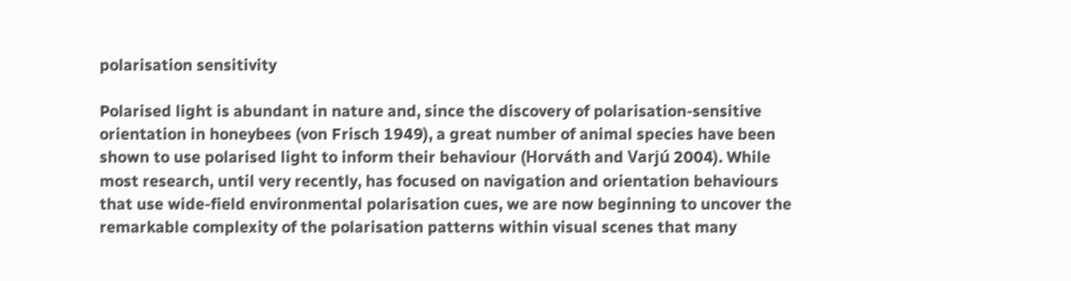polarisation sensitivity

Polarised light is abundant in nature and, since the discovery of polarisation-sensitive orientation in honeybees (von Frisch 1949), a great number of animal species have been shown to use polarised light to inform their behaviour (Horváth and Varjú 2004). While most research, until very recently, has focused on navigation and orientation behaviours that use wide-field environmental polarisation cues, we are now beginning to uncover the remarkable complexity of the polarisation patterns within visual scenes that many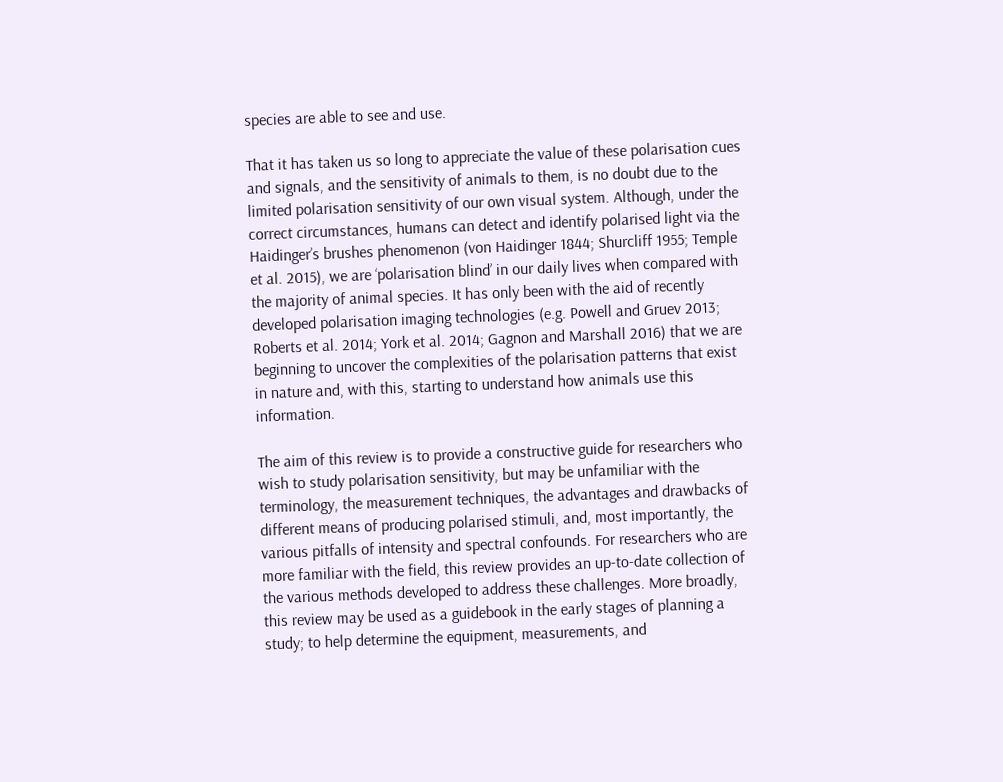species are able to see and use.

That it has taken us so long to appreciate the value of these polarisation cues and signals, and the sensitivity of animals to them, is no doubt due to the limited polarisation sensitivity of our own visual system. Although, under the correct circumstances, humans can detect and identify polarised light via the Haidinger’s brushes phenomenon (von Haidinger 1844; Shurcliff 1955; Temple et al. 2015), we are ‘polarisation blind’ in our daily lives when compared with the majority of animal species. It has only been with the aid of recently developed polarisation imaging technologies (e.g. Powell and Gruev 2013; Roberts et al. 2014; York et al. 2014; Gagnon and Marshall 2016) that we are beginning to uncover the complexities of the polarisation patterns that exist in nature and, with this, starting to understand how animals use this information.

The aim of this review is to provide a constructive guide for researchers who wish to study polarisation sensitivity, but may be unfamiliar with the terminology, the measurement techniques, the advantages and drawbacks of different means of producing polarised stimuli, and, most importantly, the various pitfalls of intensity and spectral confounds. For researchers who are more familiar with the field, this review provides an up-to-date collection of the various methods developed to address these challenges. More broadly, this review may be used as a guidebook in the early stages of planning a study; to help determine the equipment, measurements, and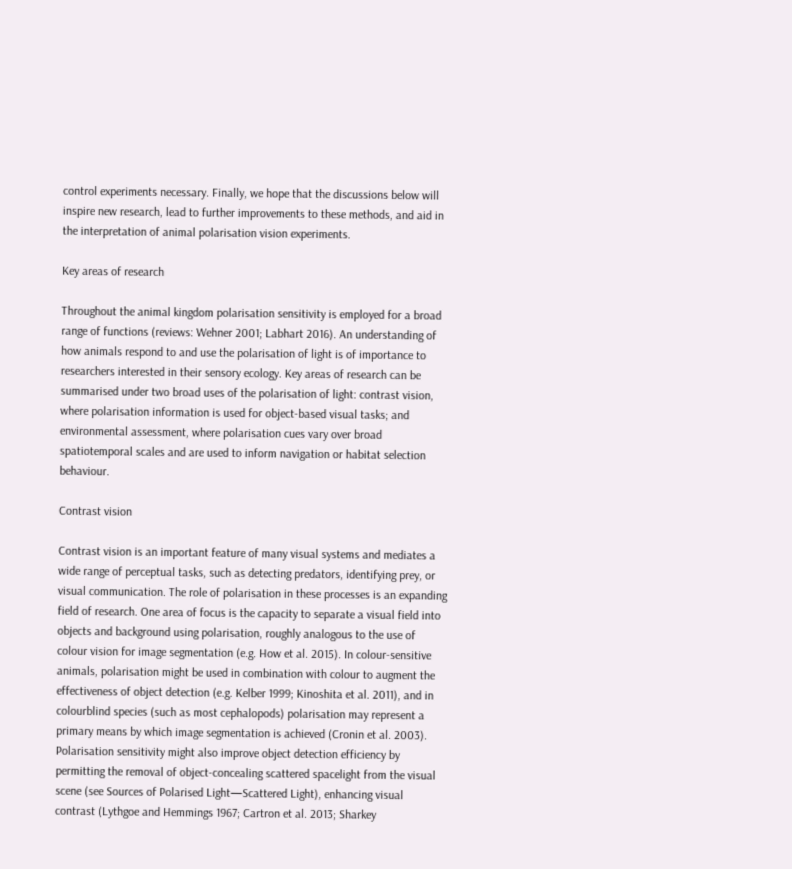control experiments necessary. Finally, we hope that the discussions below will inspire new research, lead to further improvements to these methods, and aid in the interpretation of animal polarisation vision experiments.

Key areas of research

Throughout the animal kingdom polarisation sensitivity is employed for a broad range of functions (reviews: Wehner 2001; Labhart 2016). An understanding of how animals respond to and use the polarisation of light is of importance to researchers interested in their sensory ecology. Key areas of research can be summarised under two broad uses of the polarisation of light: contrast vision, where polarisation information is used for object-based visual tasks; and environmental assessment, where polarisation cues vary over broad spatiotemporal scales and are used to inform navigation or habitat selection behaviour.

Contrast vision

Contrast vision is an important feature of many visual systems and mediates a wide range of perceptual tasks, such as detecting predators, identifying prey, or visual communication. The role of polarisation in these processes is an expanding field of research. One area of focus is the capacity to separate a visual field into objects and background using polarisation, roughly analogous to the use of colour vision for image segmentation (e.g. How et al. 2015). In colour-sensitive animals, polarisation might be used in combination with colour to augment the effectiveness of object detection (e.g. Kelber 1999; Kinoshita et al. 2011), and in colourblind species (such as most cephalopods) polarisation may represent a primary means by which image segmentation is achieved (Cronin et al. 2003). Polarisation sensitivity might also improve object detection efficiency by permitting the removal of object-concealing scattered spacelight from the visual scene (see Sources of Polarised Light—Scattered Light), enhancing visual contrast (Lythgoe and Hemmings 1967; Cartron et al. 2013; Sharkey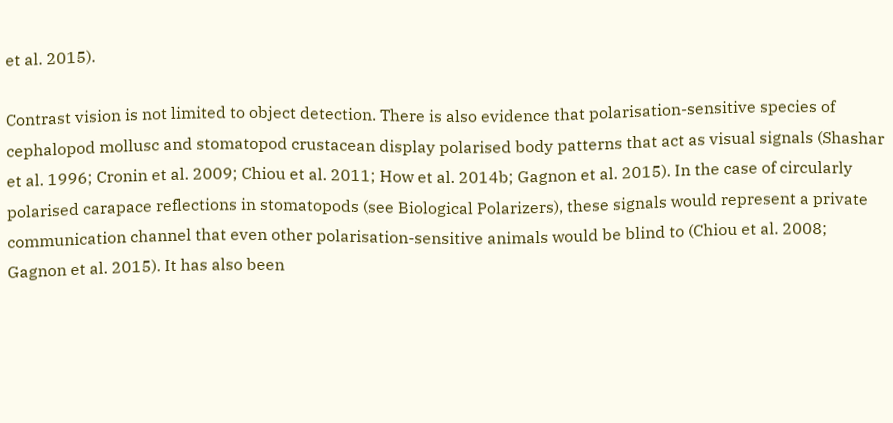et al. 2015).

Contrast vision is not limited to object detection. There is also evidence that polarisation-sensitive species of cephalopod mollusc and stomatopod crustacean display polarised body patterns that act as visual signals (Shashar et al. 1996; Cronin et al. 2009; Chiou et al. 2011; How et al. 2014b; Gagnon et al. 2015). In the case of circularly polarised carapace reflections in stomatopods (see Biological Polarizers), these signals would represent a private communication channel that even other polarisation-sensitive animals would be blind to (Chiou et al. 2008; Gagnon et al. 2015). It has also been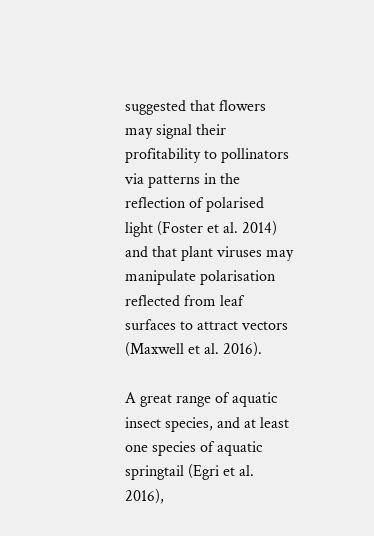suggested that flowers may signal their profitability to pollinators via patterns in the reflection of polarised light (Foster et al. 2014) and that plant viruses may manipulate polarisation reflected from leaf surfaces to attract vectors (Maxwell et al. 2016).

A great range of aquatic insect species, and at least one species of aquatic springtail (Egri et al. 2016),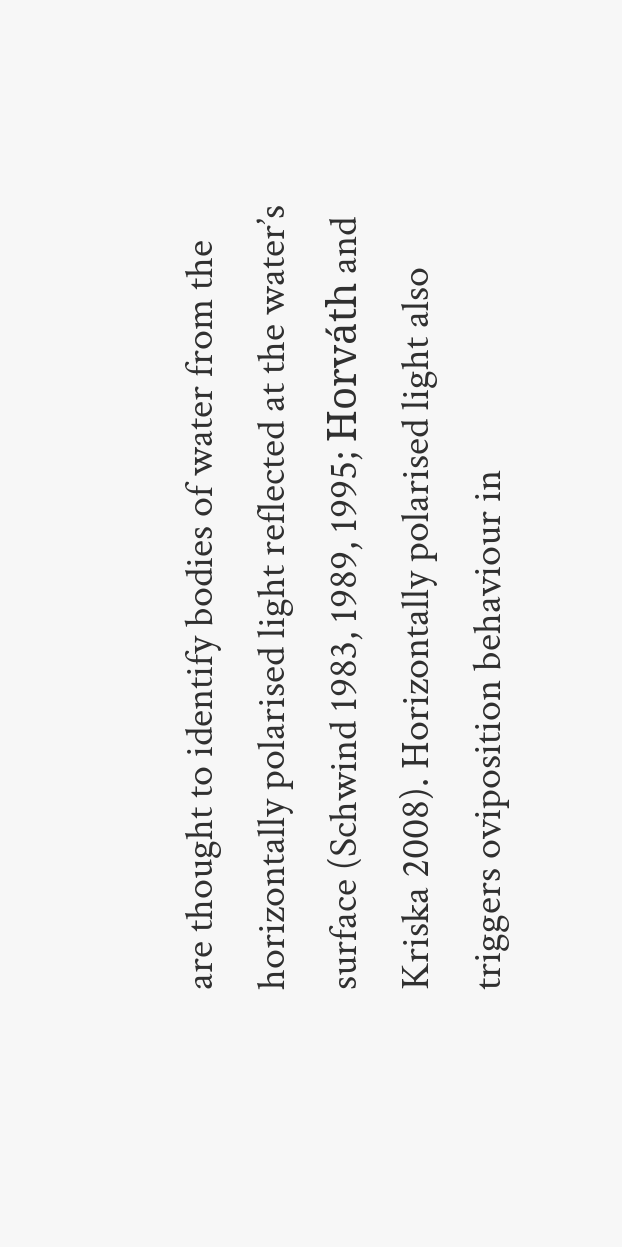are thought to identify bodies of water from the horizontally polarised light reflected at the water’s surface (Schwind 1983, 1989, 1995; Horváth and Kriska 2008). Horizontally polarised light also triggers oviposition behaviour in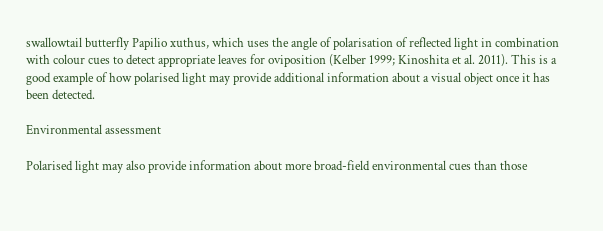swallowtail butterfly Papilio xuthus, which uses the angle of polarisation of reflected light in combination with colour cues to detect appropriate leaves for oviposition (Kelber 1999; Kinoshita et al. 2011). This is a good example of how polarised light may provide additional information about a visual object once it has been detected.

Environmental assessment

Polarised light may also provide information about more broad-field environmental cues than those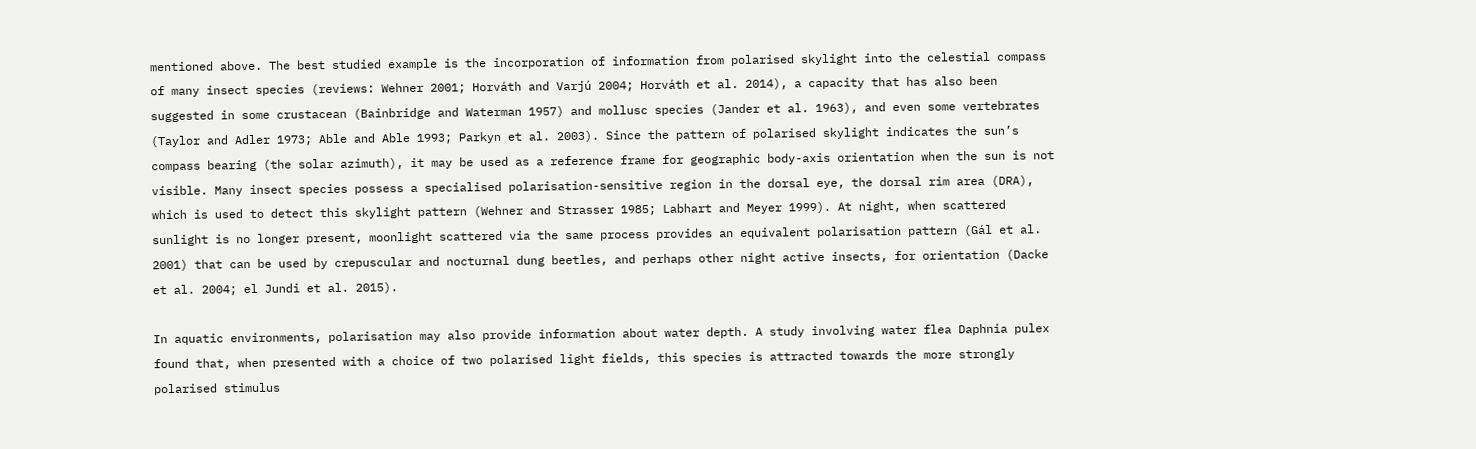mentioned above. The best studied example is the incorporation of information from polarised skylight into the celestial compass of many insect species (reviews: Wehner 2001; Horváth and Varjú 2004; Horváth et al. 2014), a capacity that has also been suggested in some crustacean (Bainbridge and Waterman 1957) and mollusc species (Jander et al. 1963), and even some vertebrates (Taylor and Adler 1973; Able and Able 1993; Parkyn et al. 2003). Since the pattern of polarised skylight indicates the sun’s compass bearing (the solar azimuth), it may be used as a reference frame for geographic body-axis orientation when the sun is not visible. Many insect species possess a specialised polarisation-sensitive region in the dorsal eye, the dorsal rim area (DRA), which is used to detect this skylight pattern (Wehner and Strasser 1985; Labhart and Meyer 1999). At night, when scattered sunlight is no longer present, moonlight scattered via the same process provides an equivalent polarisation pattern (Gál et al. 2001) that can be used by crepuscular and nocturnal dung beetles, and perhaps other night active insects, for orientation (Dacke et al. 2004; el Jundi et al. 2015).

In aquatic environments, polarisation may also provide information about water depth. A study involving water flea Daphnia pulex found that, when presented with a choice of two polarised light fields, this species is attracted towards the more strongly polarised stimulus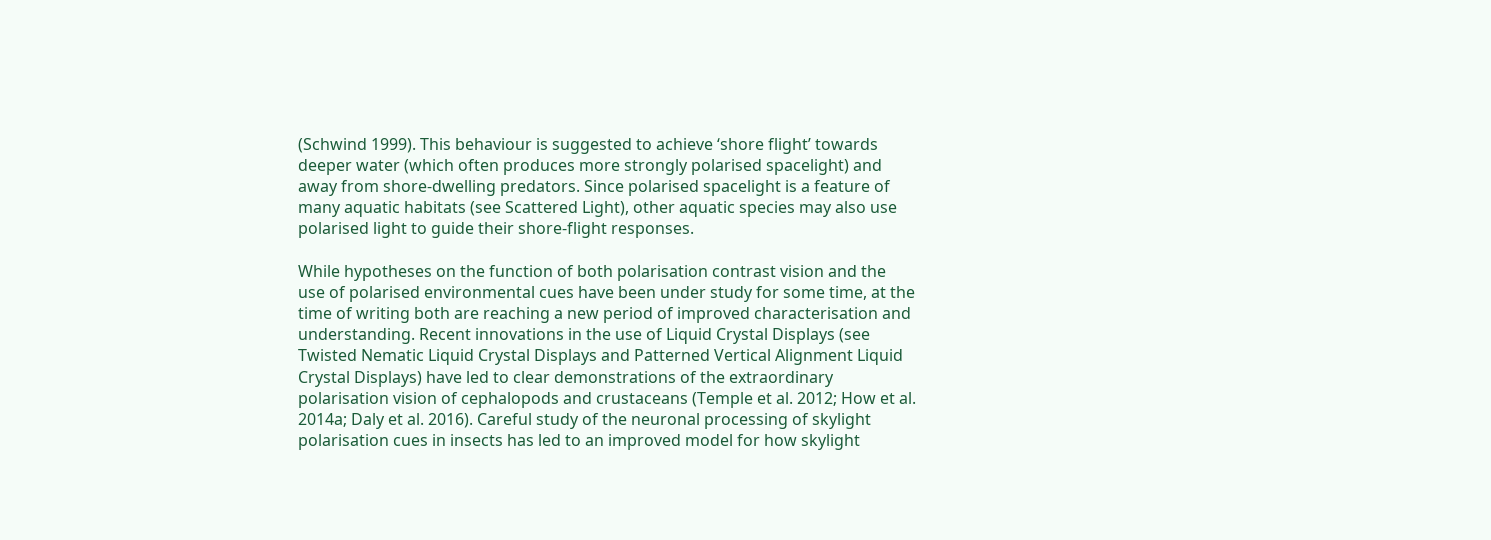(Schwind 1999). This behaviour is suggested to achieve ‘shore flight’ towards deeper water (which often produces more strongly polarised spacelight) and away from shore-dwelling predators. Since polarised spacelight is a feature of many aquatic habitats (see Scattered Light), other aquatic species may also use polarised light to guide their shore-flight responses.

While hypotheses on the function of both polarisation contrast vision and the use of polarised environmental cues have been under study for some time, at the time of writing both are reaching a new period of improved characterisation and understanding. Recent innovations in the use of Liquid Crystal Displays (see Twisted Nematic Liquid Crystal Displays and Patterned Vertical Alignment Liquid Crystal Displays) have led to clear demonstrations of the extraordinary polarisation vision of cephalopods and crustaceans (Temple et al. 2012; How et al. 2014a; Daly et al. 2016). Careful study of the neuronal processing of skylight polarisation cues in insects has led to an improved model for how skylight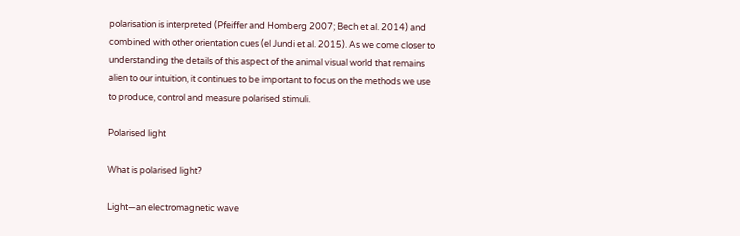polarisation is interpreted (Pfeiffer and Homberg 2007; Bech et al. 2014) and combined with other orientation cues (el Jundi et al. 2015). As we come closer to understanding the details of this aspect of the animal visual world that remains alien to our intuition, it continues to be important to focus on the methods we use to produce, control and measure polarised stimuli.

Polarised light

What is polarised light?

Light—an electromagnetic wave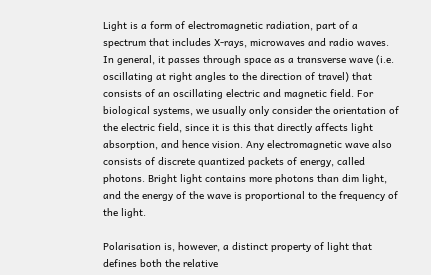Light is a form of electromagnetic radiation, part of a spectrum that includes X-rays, microwaves and radio waves. In general, it passes through space as a transverse wave (i.e. oscillating at right angles to the direction of travel) that consists of an oscillating electric and magnetic field. For biological systems, we usually only consider the orientation of the electric field, since it is this that directly affects light absorption, and hence vision. Any electromagnetic wave also consists of discrete quantized packets of energy, called photons. Bright light contains more photons than dim light, and the energy of the wave is proportional to the frequency of the light.

Polarisation is, however, a distinct property of light that defines both the relative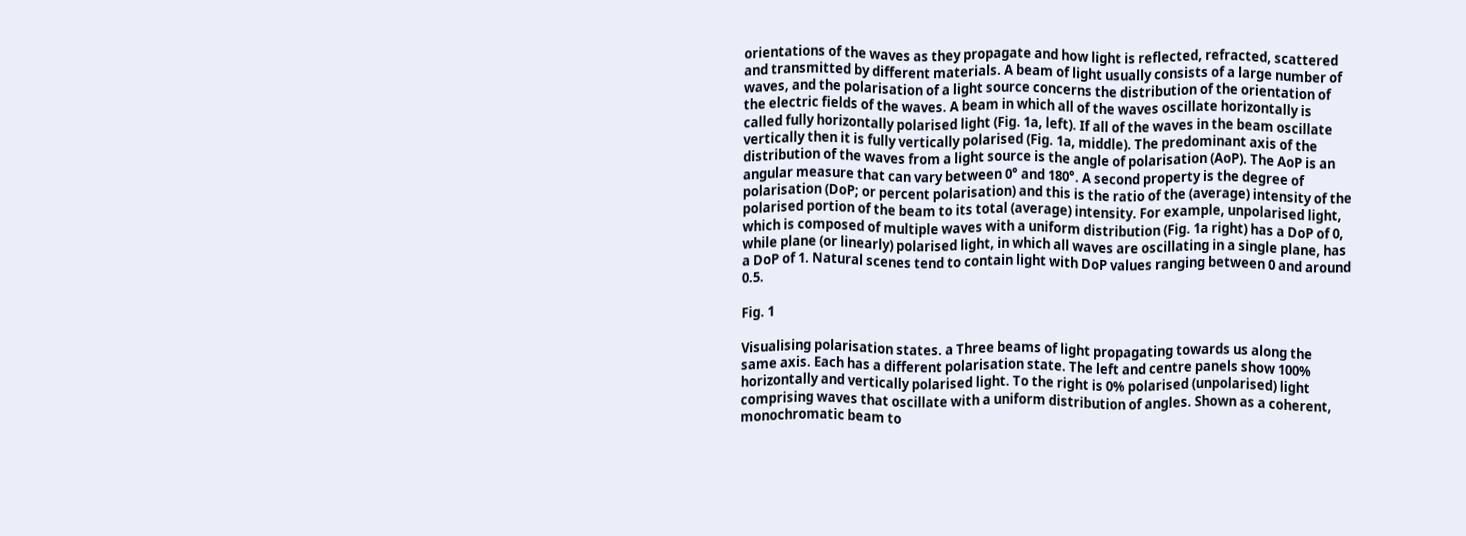orientations of the waves as they propagate and how light is reflected, refracted, scattered and transmitted by different materials. A beam of light usually consists of a large number of waves, and the polarisation of a light source concerns the distribution of the orientation of the electric fields of the waves. A beam in which all of the waves oscillate horizontally is called fully horizontally polarised light (Fig. 1a, left). If all of the waves in the beam oscillate vertically then it is fully vertically polarised (Fig. 1a, middle). The predominant axis of the distribution of the waves from a light source is the angle of polarisation (AoP). The AoP is an angular measure that can vary between 0° and 180°. A second property is the degree of polarisation (DoP; or percent polarisation) and this is the ratio of the (average) intensity of the polarised portion of the beam to its total (average) intensity. For example, unpolarised light, which is composed of multiple waves with a uniform distribution (Fig. 1a right) has a DoP of 0, while plane (or linearly) polarised light, in which all waves are oscillating in a single plane, has a DoP of 1. Natural scenes tend to contain light with DoP values ranging between 0 and around 0.5.

Fig. 1

Visualising polarisation states. a Three beams of light propagating towards us along the same axis. Each has a different polarisation state. The left and centre panels show 100% horizontally and vertically polarised light. To the right is 0% polarised (unpolarised) light comprising waves that oscillate with a uniform distribution of angles. Shown as a coherent, monochromatic beam to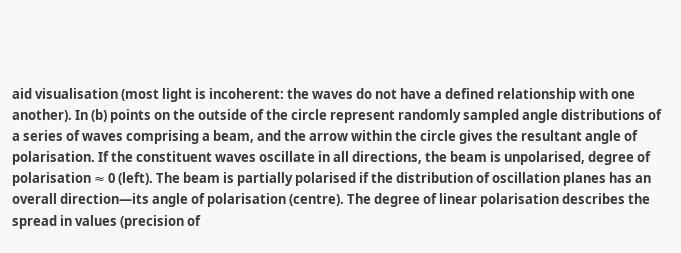aid visualisation (most light is incoherent: the waves do not have a defined relationship with one another). In (b) points on the outside of the circle represent randomly sampled angle distributions of a series of waves comprising a beam, and the arrow within the circle gives the resultant angle of polarisation. If the constituent waves oscillate in all directions, the beam is unpolarised, degree of polarisation ≈ 0 (left). The beam is partially polarised if the distribution of oscillation planes has an overall direction—its angle of polarisation (centre). The degree of linear polarisation describes the spread in values (precision of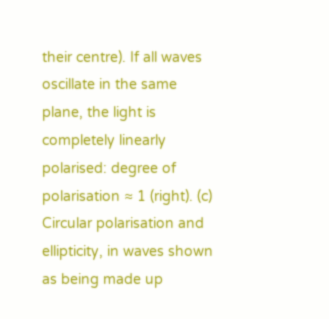their centre). If all waves oscillate in the same plane, the light is completely linearly polarised: degree of polarisation ≈ 1 (right). (c) Circular polarisation and ellipticity, in waves shown as being made up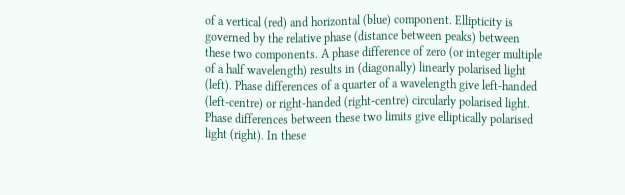of a vertical (red) and horizontal (blue) component. Ellipticity is governed by the relative phase (distance between peaks) between these two components. A phase difference of zero (or integer multiple of a half wavelength) results in (diagonally) linearly polarised light (left). Phase differences of a quarter of a wavelength give left-handed (left-centre) or right-handed (right-centre) circularly polarised light. Phase differences between these two limits give elliptically polarised light (right). In these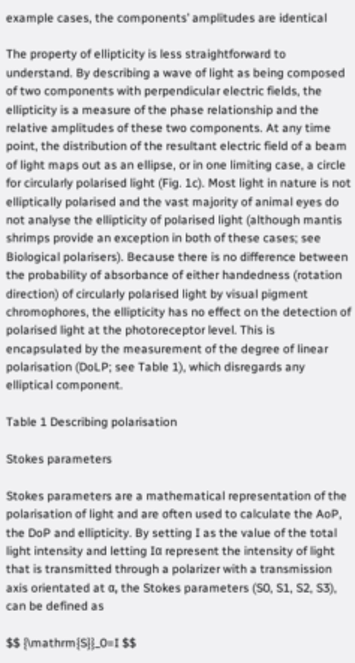example cases, the components’ amplitudes are identical

The property of ellipticity is less straightforward to understand. By describing a wave of light as being composed of two components with perpendicular electric fields, the ellipticity is a measure of the phase relationship and the relative amplitudes of these two components. At any time point, the distribution of the resultant electric field of a beam of light maps out as an ellipse, or in one limiting case, a circle for circularly polarised light (Fig. 1c). Most light in nature is not elliptically polarised and the vast majority of animal eyes do not analyse the ellipticity of polarised light (although mantis shrimps provide an exception in both of these cases; see Biological polarisers). Because there is no difference between the probability of absorbance of either handedness (rotation direction) of circularly polarised light by visual pigment chromophores, the ellipticity has no effect on the detection of polarised light at the photoreceptor level. This is encapsulated by the measurement of the degree of linear polarisation (DoLP; see Table 1), which disregards any elliptical component.

Table 1 Describing polarisation

Stokes parameters

Stokes parameters are a mathematical representation of the polarisation of light and are often used to calculate the AoP, the DoP and ellipticity. By setting I as the value of the total light intensity and letting Iα represent the intensity of light that is transmitted through a polarizer with a transmission axis orientated at α, the Stokes parameters (S0, S1, S2, S3), can be defined as

$$ {\mathrm{S}}_0=I $$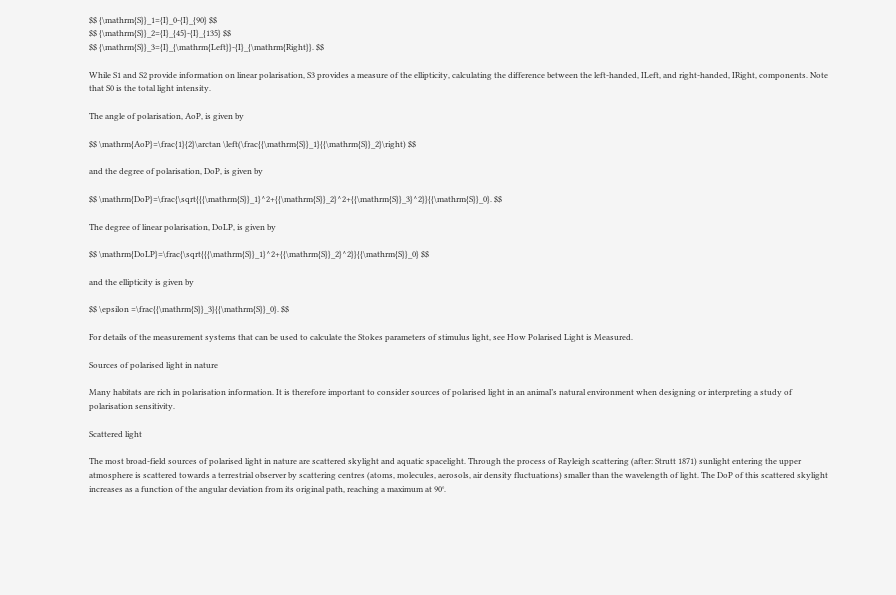$$ {\mathrm{S}}_1={I}_0-{I}_{90} $$
$$ {\mathrm{S}}_2={I}_{45}-{I}_{135} $$
$$ {\mathrm{S}}_3={I}_{\mathrm{Left}}-{I}_{\mathrm{Right}}. $$

While S1 and S2 provide information on linear polarisation, S3 provides a measure of the ellipticity, calculating the difference between the left-handed, ILeft, and right-handed, IRight, components. Note that S0 is the total light intensity.

The angle of polarisation, AoP, is given by

$$ \mathrm{AoP}=\frac{1}{2}\arctan \left(\frac{{\mathrm{S}}_1}{{\mathrm{S}}_2}\right) $$

and the degree of polarisation, DoP, is given by

$$ \mathrm{DoP}=\frac{\sqrt{{{\mathrm{S}}_1}^2+{{\mathrm{S}}_2}^2+{{\mathrm{S}}_3}^2}}{{\mathrm{S}}_0}. $$

The degree of linear polarisation, DoLP, is given by

$$ \mathrm{DoLP}=\frac{\sqrt{{{\mathrm{S}}_1}^2+{{\mathrm{S}}_2}^2}}{{\mathrm{S}}_0} $$

and the ellipticity is given by

$$ \epsilon =\frac{{\mathrm{S}}_3}{{\mathrm{S}}_0}. $$

For details of the measurement systems that can be used to calculate the Stokes parameters of stimulus light, see How Polarised Light is Measured.

Sources of polarised light in nature

Many habitats are rich in polarisation information. It is therefore important to consider sources of polarised light in an animal’s natural environment when designing or interpreting a study of polarisation sensitivity.

Scattered light

The most broad-field sources of polarised light in nature are scattered skylight and aquatic spacelight. Through the process of Rayleigh scattering (after: Strutt 1871) sunlight entering the upper atmosphere is scattered towards a terrestrial observer by scattering centres (atoms, molecules, aerosols, air density fluctuations) smaller than the wavelength of light. The DoP of this scattered skylight increases as a function of the angular deviation from its original path, reaching a maximum at 90°.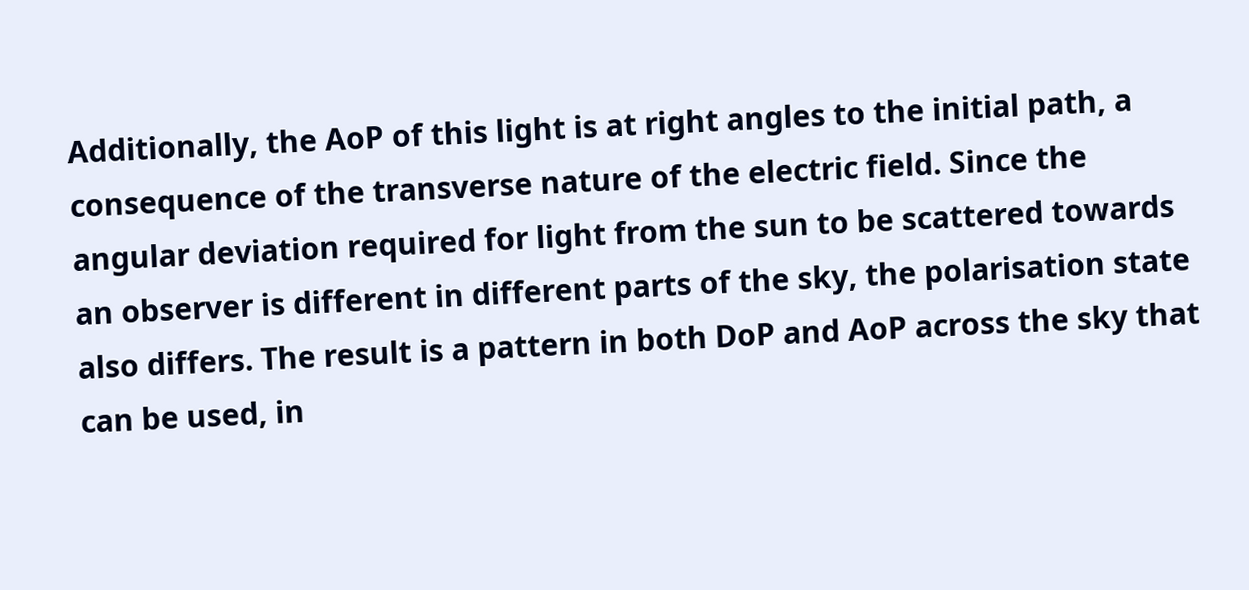Additionally, the AoP of this light is at right angles to the initial path, a consequence of the transverse nature of the electric field. Since the angular deviation required for light from the sun to be scattered towards an observer is different in different parts of the sky, the polarisation state also differs. The result is a pattern in both DoP and AoP across the sky that can be used, in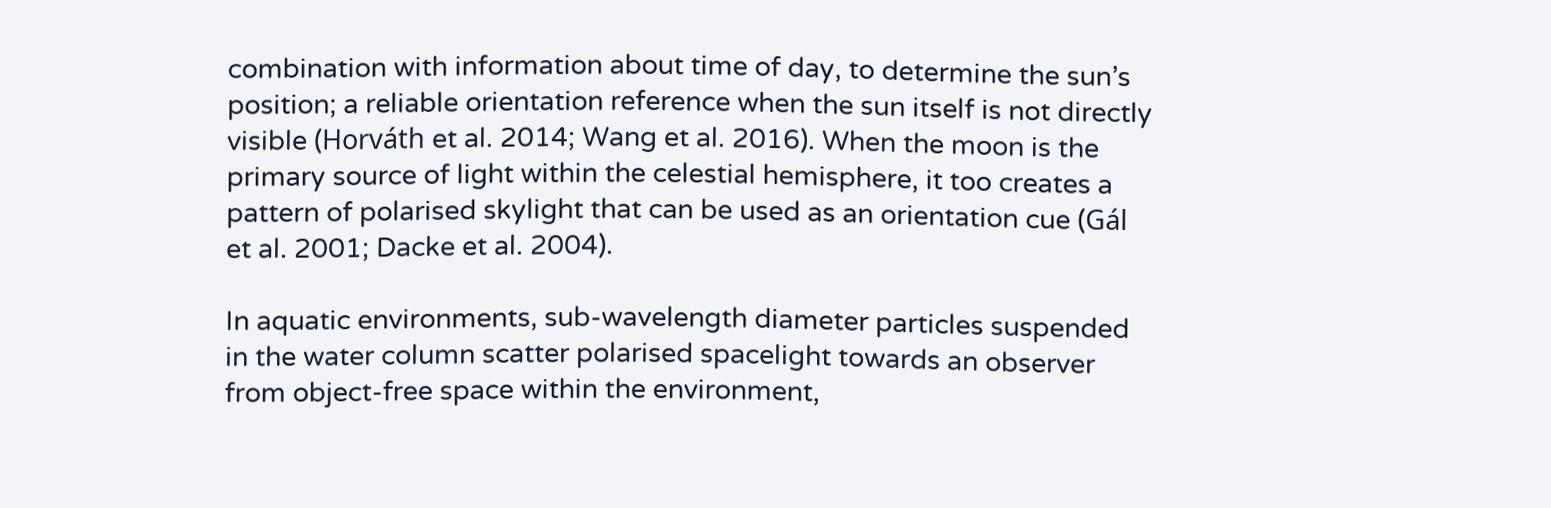combination with information about time of day, to determine the sun’s position; a reliable orientation reference when the sun itself is not directly visible (Horváth et al. 2014; Wang et al. 2016). When the moon is the primary source of light within the celestial hemisphere, it too creates a pattern of polarised skylight that can be used as an orientation cue (Gál et al. 2001; Dacke et al. 2004).

In aquatic environments, sub-wavelength diameter particles suspended in the water column scatter polarised spacelight towards an observer from object-free space within the environment,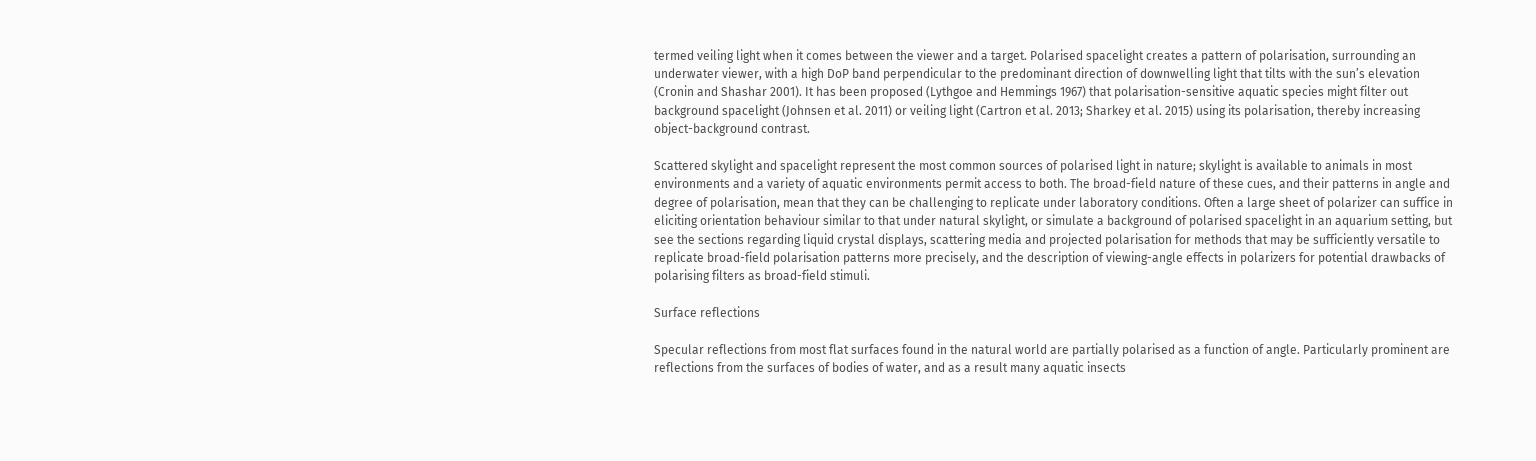termed veiling light when it comes between the viewer and a target. Polarised spacelight creates a pattern of polarisation, surrounding an underwater viewer, with a high DoP band perpendicular to the predominant direction of downwelling light that tilts with the sun’s elevation (Cronin and Shashar 2001). It has been proposed (Lythgoe and Hemmings 1967) that polarisation-sensitive aquatic species might filter out background spacelight (Johnsen et al. 2011) or veiling light (Cartron et al. 2013; Sharkey et al. 2015) using its polarisation, thereby increasing object-background contrast.

Scattered skylight and spacelight represent the most common sources of polarised light in nature; skylight is available to animals in most environments and a variety of aquatic environments permit access to both. The broad-field nature of these cues, and their patterns in angle and degree of polarisation, mean that they can be challenging to replicate under laboratory conditions. Often a large sheet of polarizer can suffice in eliciting orientation behaviour similar to that under natural skylight, or simulate a background of polarised spacelight in an aquarium setting, but see the sections regarding liquid crystal displays, scattering media and projected polarisation for methods that may be sufficiently versatile to replicate broad-field polarisation patterns more precisely, and the description of viewing-angle effects in polarizers for potential drawbacks of polarising filters as broad-field stimuli.

Surface reflections

Specular reflections from most flat surfaces found in the natural world are partially polarised as a function of angle. Particularly prominent are reflections from the surfaces of bodies of water, and as a result many aquatic insects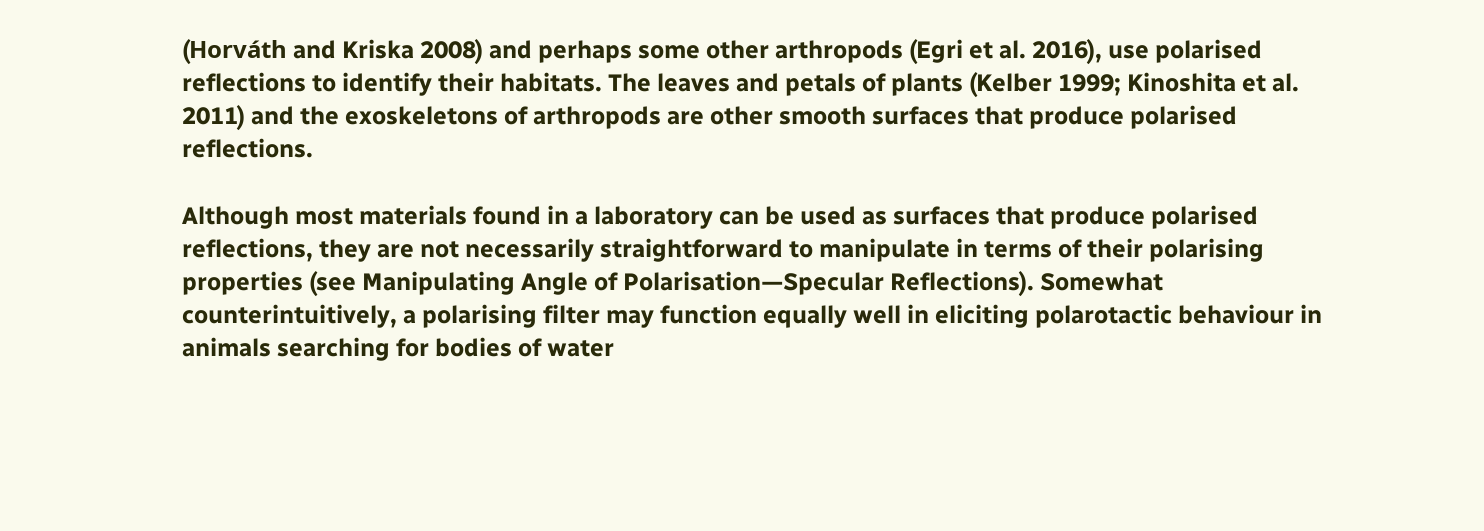(Horváth and Kriska 2008) and perhaps some other arthropods (Egri et al. 2016), use polarised reflections to identify their habitats. The leaves and petals of plants (Kelber 1999; Kinoshita et al. 2011) and the exoskeletons of arthropods are other smooth surfaces that produce polarised reflections.

Although most materials found in a laboratory can be used as surfaces that produce polarised reflections, they are not necessarily straightforward to manipulate in terms of their polarising properties (see Manipulating Angle of Polarisation—Specular Reflections). Somewhat counterintuitively, a polarising filter may function equally well in eliciting polarotactic behaviour in animals searching for bodies of water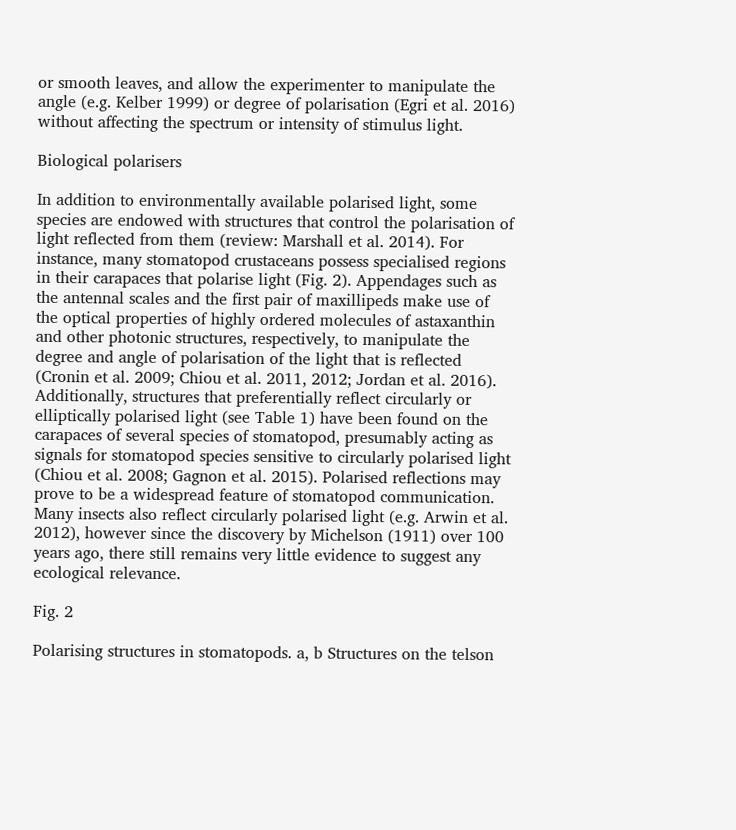or smooth leaves, and allow the experimenter to manipulate the angle (e.g. Kelber 1999) or degree of polarisation (Egri et al. 2016) without affecting the spectrum or intensity of stimulus light.

Biological polarisers

In addition to environmentally available polarised light, some species are endowed with structures that control the polarisation of light reflected from them (review: Marshall et al. 2014). For instance, many stomatopod crustaceans possess specialised regions in their carapaces that polarise light (Fig. 2). Appendages such as the antennal scales and the first pair of maxillipeds make use of the optical properties of highly ordered molecules of astaxanthin and other photonic structures, respectively, to manipulate the degree and angle of polarisation of the light that is reflected (Cronin et al. 2009; Chiou et al. 2011, 2012; Jordan et al. 2016). Additionally, structures that preferentially reflect circularly or elliptically polarised light (see Table 1) have been found on the carapaces of several species of stomatopod, presumably acting as signals for stomatopod species sensitive to circularly polarised light (Chiou et al. 2008; Gagnon et al. 2015). Polarised reflections may prove to be a widespread feature of stomatopod communication. Many insects also reflect circularly polarised light (e.g. Arwin et al. 2012), however since the discovery by Michelson (1911) over 100 years ago, there still remains very little evidence to suggest any ecological relevance.

Fig. 2

Polarising structures in stomatopods. a, b Structures on the telson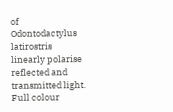of Odontodactylus latirostris linearly polarise reflected and transmitted light. Full colour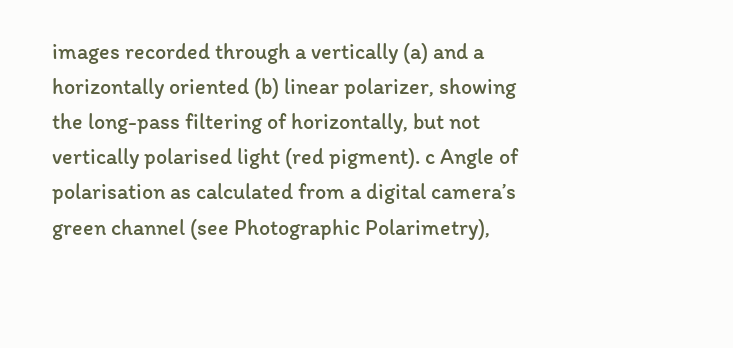images recorded through a vertically (a) and a horizontally oriented (b) linear polarizer, showing the long-pass filtering of horizontally, but not vertically polarised light (red pigment). c Angle of polarisation as calculated from a digital camera’s green channel (see Photographic Polarimetry),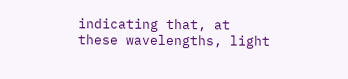indicating that, at these wavelengths, light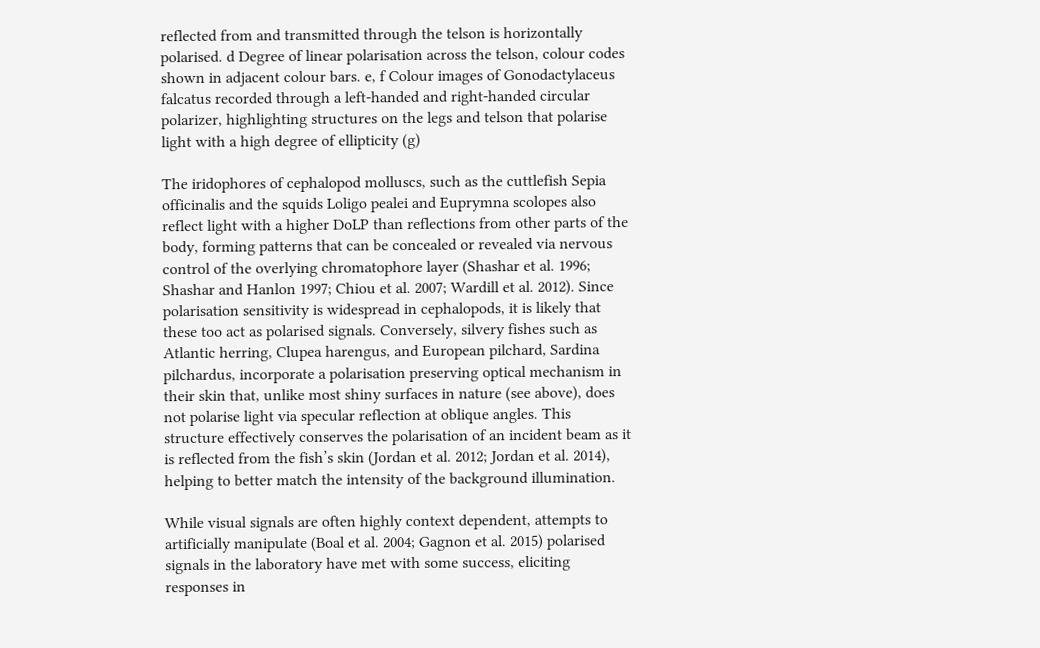reflected from and transmitted through the telson is horizontally polarised. d Degree of linear polarisation across the telson, colour codes shown in adjacent colour bars. e, f Colour images of Gonodactylaceus falcatus recorded through a left-handed and right-handed circular polarizer, highlighting structures on the legs and telson that polarise light with a high degree of ellipticity (g)

The iridophores of cephalopod molluscs, such as the cuttlefish Sepia officinalis and the squids Loligo pealei and Euprymna scolopes also reflect light with a higher DoLP than reflections from other parts of the body, forming patterns that can be concealed or revealed via nervous control of the overlying chromatophore layer (Shashar et al. 1996; Shashar and Hanlon 1997; Chiou et al. 2007; Wardill et al. 2012). Since polarisation sensitivity is widespread in cephalopods, it is likely that these too act as polarised signals. Conversely, silvery fishes such as Atlantic herring, Clupea harengus, and European pilchard, Sardina pilchardus, incorporate a polarisation preserving optical mechanism in their skin that, unlike most shiny surfaces in nature (see above), does not polarise light via specular reflection at oblique angles. This structure effectively conserves the polarisation of an incident beam as it is reflected from the fish’s skin (Jordan et al. 2012; Jordan et al. 2014), helping to better match the intensity of the background illumination.

While visual signals are often highly context dependent, attempts to artificially manipulate (Boal et al. 2004; Gagnon et al. 2015) polarised signals in the laboratory have met with some success, eliciting responses in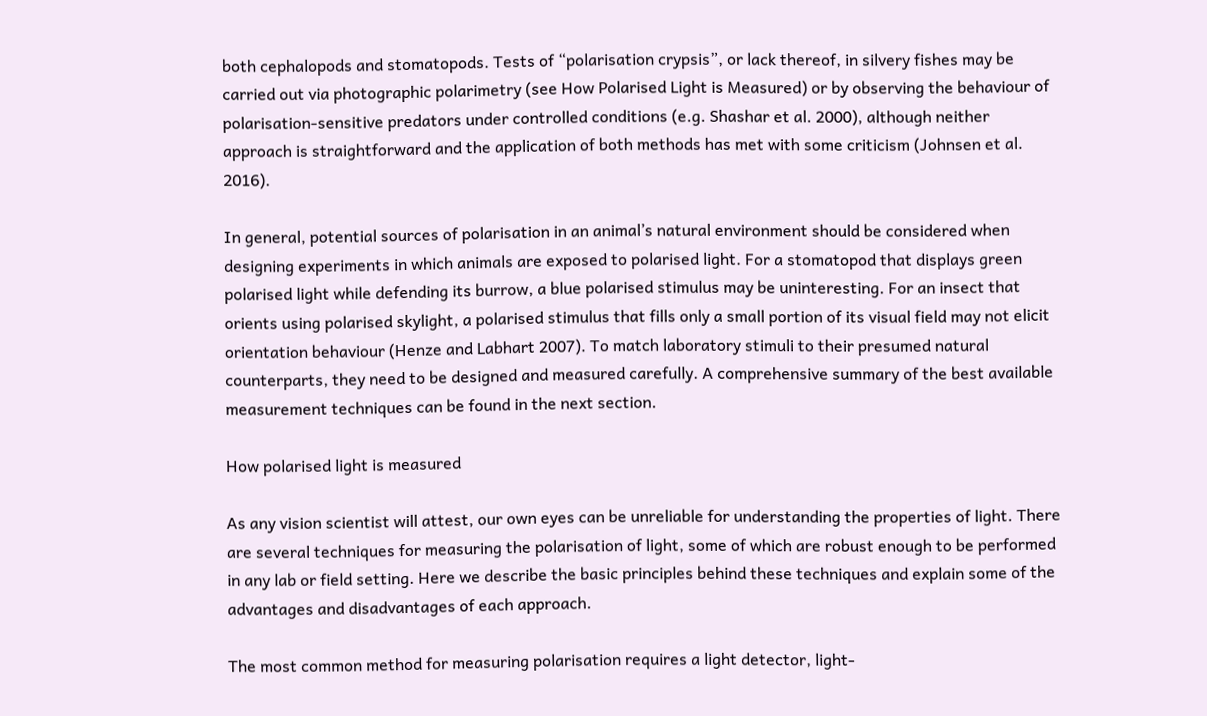both cephalopods and stomatopods. Tests of “polarisation crypsis”, or lack thereof, in silvery fishes may be carried out via photographic polarimetry (see How Polarised Light is Measured) or by observing the behaviour of polarisation-sensitive predators under controlled conditions (e.g. Shashar et al. 2000), although neither approach is straightforward and the application of both methods has met with some criticism (Johnsen et al. 2016).

In general, potential sources of polarisation in an animal’s natural environment should be considered when designing experiments in which animals are exposed to polarised light. For a stomatopod that displays green polarised light while defending its burrow, a blue polarised stimulus may be uninteresting. For an insect that orients using polarised skylight, a polarised stimulus that fills only a small portion of its visual field may not elicit orientation behaviour (Henze and Labhart 2007). To match laboratory stimuli to their presumed natural counterparts, they need to be designed and measured carefully. A comprehensive summary of the best available measurement techniques can be found in the next section.

How polarised light is measured

As any vision scientist will attest, our own eyes can be unreliable for understanding the properties of light. There are several techniques for measuring the polarisation of light, some of which are robust enough to be performed in any lab or field setting. Here we describe the basic principles behind these techniques and explain some of the advantages and disadvantages of each approach.

The most common method for measuring polarisation requires a light detector, light-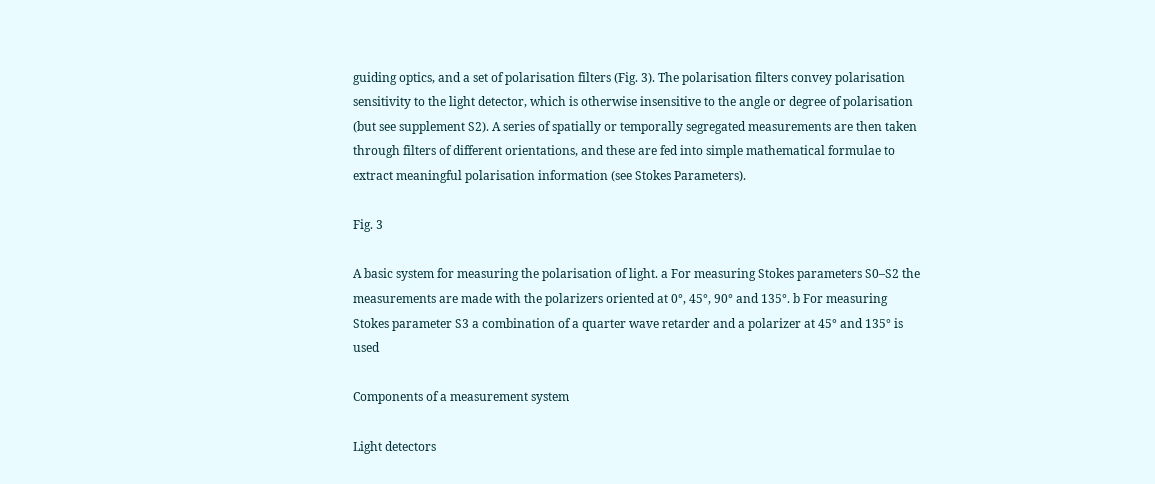guiding optics, and a set of polarisation filters (Fig. 3). The polarisation filters convey polarisation sensitivity to the light detector, which is otherwise insensitive to the angle or degree of polarisation (but see supplement S2). A series of spatially or temporally segregated measurements are then taken through filters of different orientations, and these are fed into simple mathematical formulae to extract meaningful polarisation information (see Stokes Parameters).

Fig. 3

A basic system for measuring the polarisation of light. a For measuring Stokes parameters S0–S2 the measurements are made with the polarizers oriented at 0°, 45°, 90° and 135°. b For measuring Stokes parameter S3 a combination of a quarter wave retarder and a polarizer at 45° and 135° is used

Components of a measurement system

Light detectors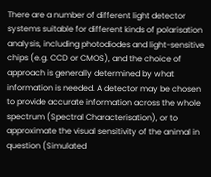There are a number of different light detector systems suitable for different kinds of polarisation analysis, including photodiodes and light-sensitive chips (e.g. CCD or CMOS), and the choice of approach is generally determined by what information is needed. A detector may be chosen to provide accurate information across the whole spectrum (Spectral Characterisation), or to approximate the visual sensitivity of the animal in question (Simulated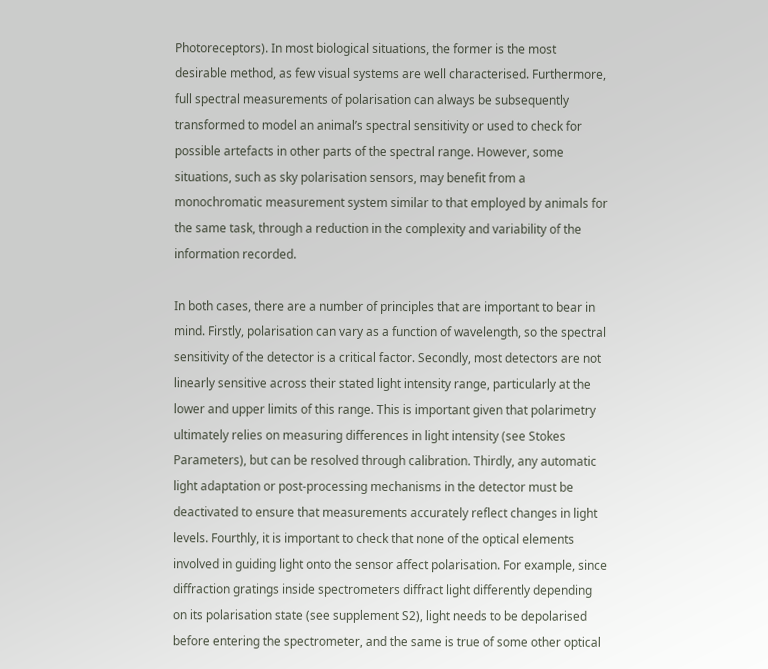Photoreceptors). In most biological situations, the former is the most desirable method, as few visual systems are well characterised. Furthermore, full spectral measurements of polarisation can always be subsequently transformed to model an animal’s spectral sensitivity or used to check for possible artefacts in other parts of the spectral range. However, some situations, such as sky polarisation sensors, may benefit from a monochromatic measurement system similar to that employed by animals for the same task, through a reduction in the complexity and variability of the information recorded.

In both cases, there are a number of principles that are important to bear in mind. Firstly, polarisation can vary as a function of wavelength, so the spectral sensitivity of the detector is a critical factor. Secondly, most detectors are not linearly sensitive across their stated light intensity range, particularly at the lower and upper limits of this range. This is important given that polarimetry ultimately relies on measuring differences in light intensity (see Stokes Parameters), but can be resolved through calibration. Thirdly, any automatic light adaptation or post-processing mechanisms in the detector must be deactivated to ensure that measurements accurately reflect changes in light levels. Fourthly, it is important to check that none of the optical elements involved in guiding light onto the sensor affect polarisation. For example, since diffraction gratings inside spectrometers diffract light differently depending on its polarisation state (see supplement S2), light needs to be depolarised before entering the spectrometer, and the same is true of some other optical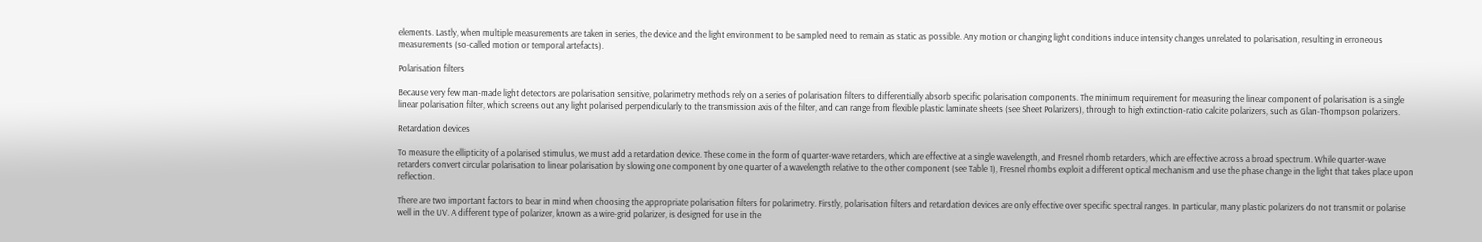elements. Lastly, when multiple measurements are taken in series, the device and the light environment to be sampled need to remain as static as possible. Any motion or changing light conditions induce intensity changes unrelated to polarisation, resulting in erroneous measurements (so-called motion or temporal artefacts).

Polarisation filters

Because very few man-made light detectors are polarisation sensitive, polarimetry methods rely on a series of polarisation filters to differentially absorb specific polarisation components. The minimum requirement for measuring the linear component of polarisation is a single linear polarisation filter, which screens out any light polarised perpendicularly to the transmission axis of the filter, and can range from flexible plastic laminate sheets (see Sheet Polarizers), through to high extinction-ratio calcite polarizers, such as Glan-Thompson polarizers.

Retardation devices

To measure the ellipticity of a polarised stimulus, we must add a retardation device. These come in the form of quarter-wave retarders, which are effective at a single wavelength, and Fresnel rhomb retarders, which are effective across a broad spectrum. While quarter-wave retarders convert circular polarisation to linear polarisation by slowing one component by one quarter of a wavelength relative to the other component (see Table 1), Fresnel rhombs exploit a different optical mechanism and use the phase change in the light that takes place upon reflection.

There are two important factors to bear in mind when choosing the appropriate polarisation filters for polarimetry. Firstly, polarisation filters and retardation devices are only effective over specific spectral ranges. In particular, many plastic polarizers do not transmit or polarise well in the UV. A different type of polarizer, known as a wire-grid polarizer, is designed for use in the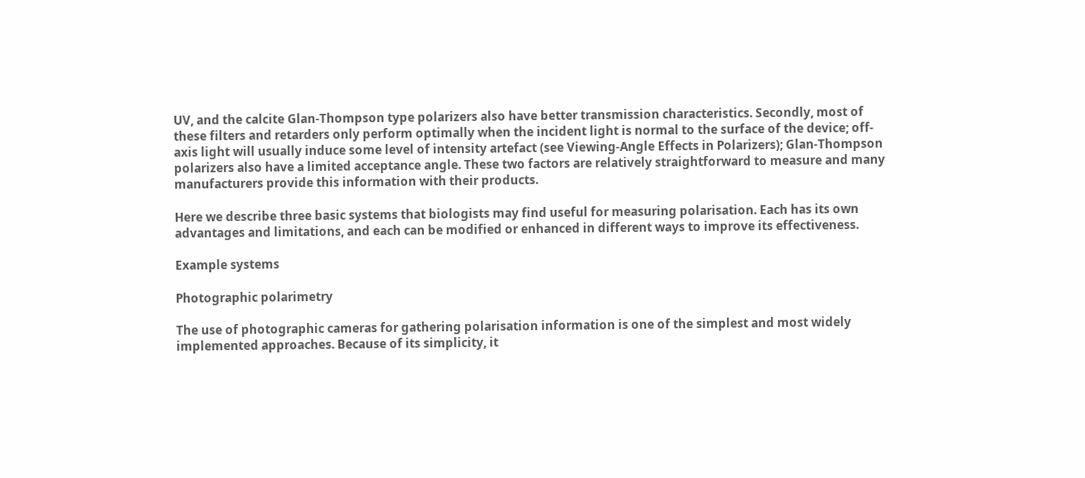UV, and the calcite Glan-Thompson type polarizers also have better transmission characteristics. Secondly, most of these filters and retarders only perform optimally when the incident light is normal to the surface of the device; off-axis light will usually induce some level of intensity artefact (see Viewing-Angle Effects in Polarizers); Glan-Thompson polarizers also have a limited acceptance angle. These two factors are relatively straightforward to measure and many manufacturers provide this information with their products.

Here we describe three basic systems that biologists may find useful for measuring polarisation. Each has its own advantages and limitations, and each can be modified or enhanced in different ways to improve its effectiveness.

Example systems

Photographic polarimetry

The use of photographic cameras for gathering polarisation information is one of the simplest and most widely implemented approaches. Because of its simplicity, it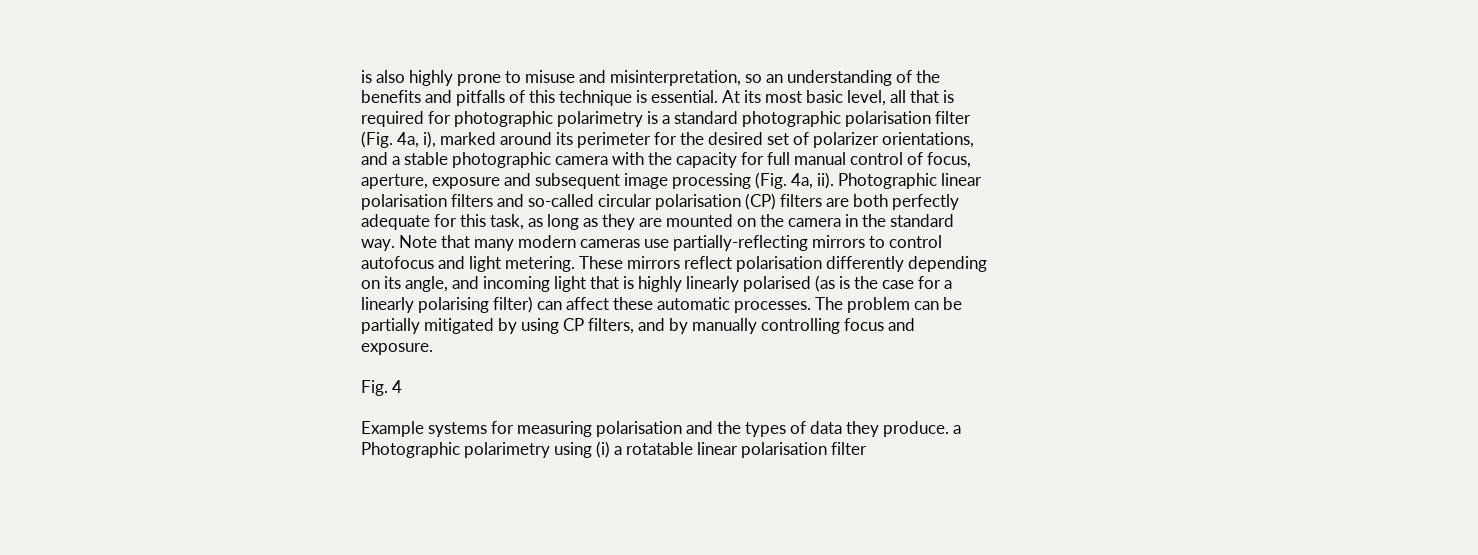is also highly prone to misuse and misinterpretation, so an understanding of the benefits and pitfalls of this technique is essential. At its most basic level, all that is required for photographic polarimetry is a standard photographic polarisation filter (Fig. 4a, i), marked around its perimeter for the desired set of polarizer orientations, and a stable photographic camera with the capacity for full manual control of focus, aperture, exposure and subsequent image processing (Fig. 4a, ii). Photographic linear polarisation filters and so-called circular polarisation (CP) filters are both perfectly adequate for this task, as long as they are mounted on the camera in the standard way. Note that many modern cameras use partially-reflecting mirrors to control autofocus and light metering. These mirrors reflect polarisation differently depending on its angle, and incoming light that is highly linearly polarised (as is the case for a linearly polarising filter) can affect these automatic processes. The problem can be partially mitigated by using CP filters, and by manually controlling focus and exposure.

Fig. 4

Example systems for measuring polarisation and the types of data they produce. a Photographic polarimetry using (i) a rotatable linear polarisation filter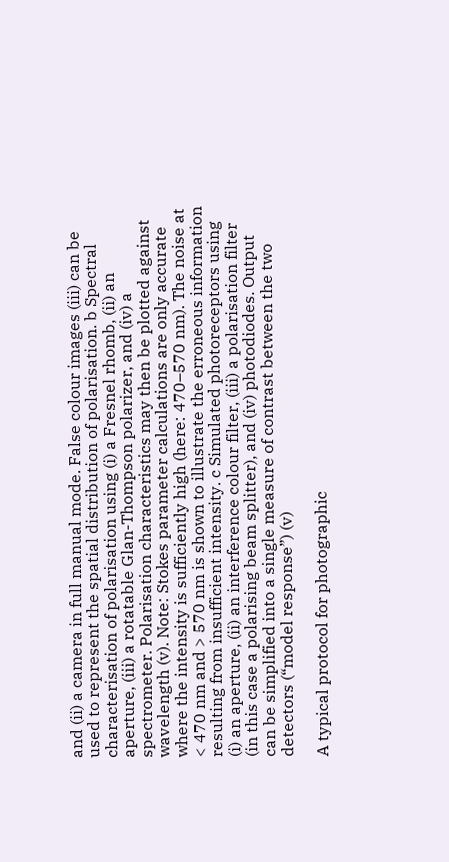and (ii) a camera in full manual mode. False colour images (iii) can be used to represent the spatial distribution of polarisation. b Spectral characterisation of polarisation using (i) a Fresnel rhomb, (ii) an aperture, (iii) a rotatable Glan-Thompson polarizer, and (iv) a spectrometer. Polarisation characteristics may then be plotted against wavelength (v). Note: Stokes parameter calculations are only accurate where the intensity is sufficiently high (here: 470–570 nm). The noise at < 470 nm and > 570 nm is shown to illustrate the erroneous information resulting from insufficient intensity. c Simulated photoreceptors using (i) an aperture, (ii) an interference colour filter, (iii) a polarisation filter (in this case a polarising beam splitter), and (iv) photodiodes. Output can be simplified into a single measure of contrast between the two detectors (“model response”) (v)

A typical protocol for photographic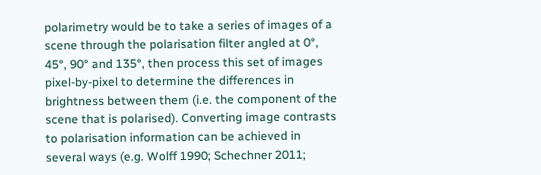polarimetry would be to take a series of images of a scene through the polarisation filter angled at 0°, 45°, 90° and 135°, then process this set of images pixel-by-pixel to determine the differences in brightness between them (i.e. the component of the scene that is polarised). Converting image contrasts to polarisation information can be achieved in several ways (e.g. Wolff 1990; Schechner 2011;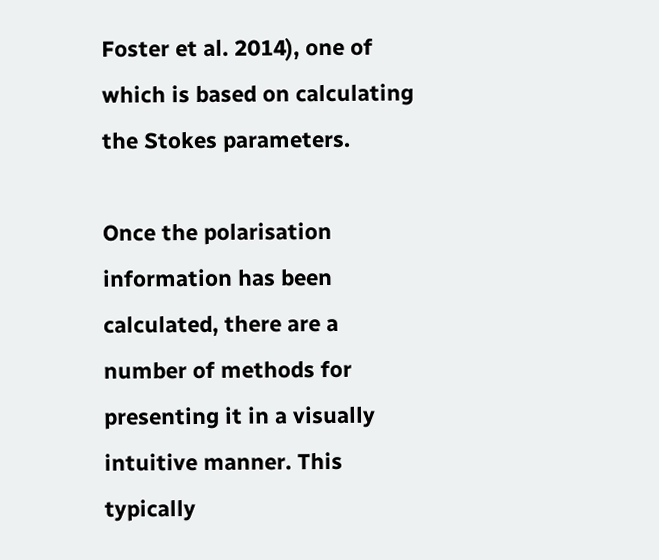Foster et al. 2014), one of which is based on calculating the Stokes parameters.

Once the polarisation information has been calculated, there are a number of methods for presenting it in a visually intuitive manner. This typically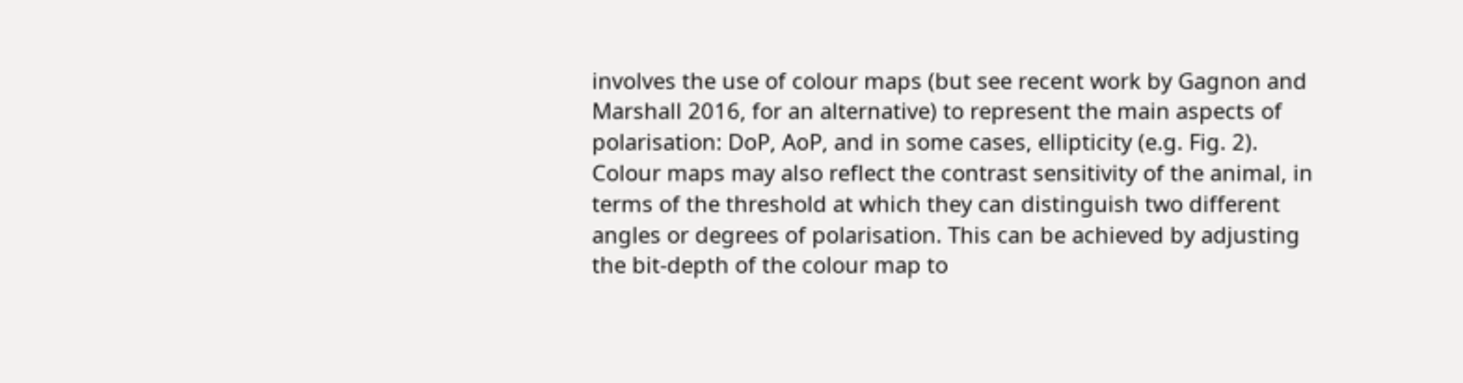involves the use of colour maps (but see recent work by Gagnon and Marshall 2016, for an alternative) to represent the main aspects of polarisation: DoP, AoP, and in some cases, ellipticity (e.g. Fig. 2). Colour maps may also reflect the contrast sensitivity of the animal, in terms of the threshold at which they can distinguish two different angles or degrees of polarisation. This can be achieved by adjusting the bit-depth of the colour map to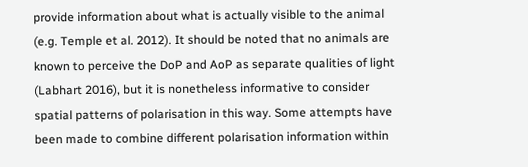provide information about what is actually visible to the animal (e.g. Temple et al. 2012). It should be noted that no animals are known to perceive the DoP and AoP as separate qualities of light (Labhart 2016), but it is nonetheless informative to consider spatial patterns of polarisation in this way. Some attempts have been made to combine different polarisation information within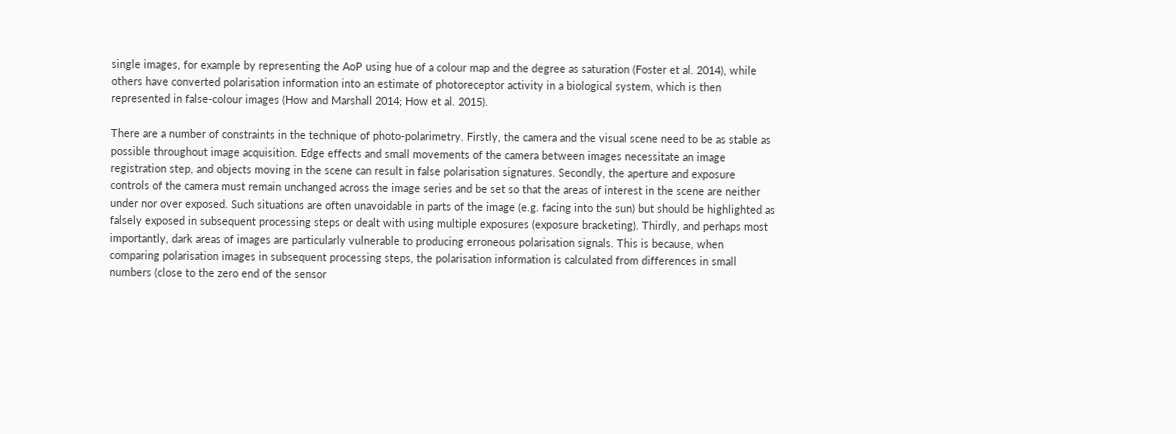single images, for example by representing the AoP using hue of a colour map and the degree as saturation (Foster et al. 2014), while others have converted polarisation information into an estimate of photoreceptor activity in a biological system, which is then represented in false-colour images (How and Marshall 2014; How et al. 2015).

There are a number of constraints in the technique of photo-polarimetry. Firstly, the camera and the visual scene need to be as stable as possible throughout image acquisition. Edge effects and small movements of the camera between images necessitate an image registration step, and objects moving in the scene can result in false polarisation signatures. Secondly, the aperture and exposure controls of the camera must remain unchanged across the image series and be set so that the areas of interest in the scene are neither under nor over exposed. Such situations are often unavoidable in parts of the image (e.g. facing into the sun) but should be highlighted as falsely exposed in subsequent processing steps or dealt with using multiple exposures (exposure bracketing). Thirdly, and perhaps most importantly, dark areas of images are particularly vulnerable to producing erroneous polarisation signals. This is because, when comparing polarisation images in subsequent processing steps, the polarisation information is calculated from differences in small numbers (close to the zero end of the sensor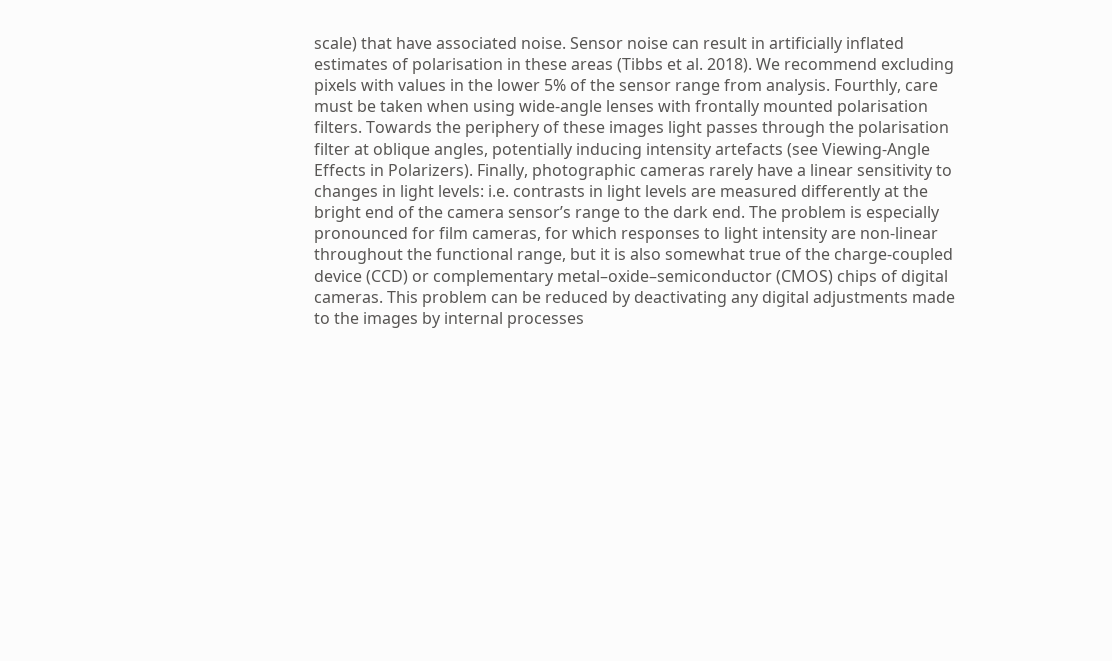scale) that have associated noise. Sensor noise can result in artificially inflated estimates of polarisation in these areas (Tibbs et al. 2018). We recommend excluding pixels with values in the lower 5% of the sensor range from analysis. Fourthly, care must be taken when using wide-angle lenses with frontally mounted polarisation filters. Towards the periphery of these images light passes through the polarisation filter at oblique angles, potentially inducing intensity artefacts (see Viewing-Angle Effects in Polarizers). Finally, photographic cameras rarely have a linear sensitivity to changes in light levels: i.e. contrasts in light levels are measured differently at the bright end of the camera sensor’s range to the dark end. The problem is especially pronounced for film cameras, for which responses to light intensity are non-linear throughout the functional range, but it is also somewhat true of the charge-coupled device (CCD) or complementary metal–oxide–semiconductor (CMOS) chips of digital cameras. This problem can be reduced by deactivating any digital adjustments made to the images by internal processes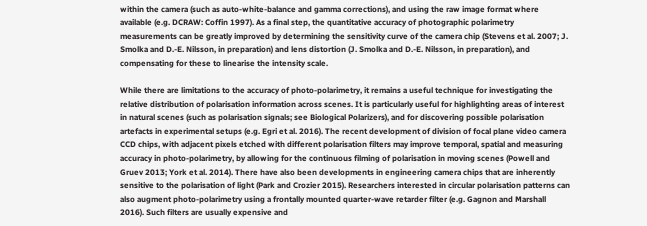within the camera (such as auto-white-balance and gamma corrections), and using the raw image format where available (e.g. DCRAW: Coffin 1997). As a final step, the quantitative accuracy of photographic polarimetry measurements can be greatly improved by determining the sensitivity curve of the camera chip (Stevens et al. 2007; J. Smolka and D.-E. Nilsson, in preparation) and lens distortion (J. Smolka and D.-E. Nilsson, in preparation), and compensating for these to linearise the intensity scale.

While there are limitations to the accuracy of photo-polarimetry, it remains a useful technique for investigating the relative distribution of polarisation information across scenes. It is particularly useful for highlighting areas of interest in natural scenes (such as polarisation signals; see Biological Polarizers), and for discovering possible polarisation artefacts in experimental setups (e.g. Egri et al. 2016). The recent development of division of focal plane video camera CCD chips, with adjacent pixels etched with different polarisation filters may improve temporal, spatial and measuring accuracy in photo-polarimetry, by allowing for the continuous filming of polarisation in moving scenes (Powell and Gruev 2013; York et al. 2014). There have also been developments in engineering camera chips that are inherently sensitive to the polarisation of light (Park and Crozier 2015). Researchers interested in circular polarisation patterns can also augment photo-polarimetry using a frontally mounted quarter-wave retarder filter (e.g. Gagnon and Marshall 2016). Such filters are usually expensive and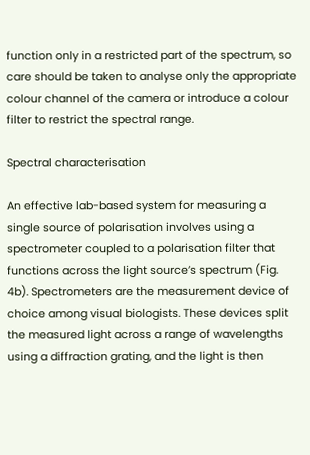function only in a restricted part of the spectrum, so care should be taken to analyse only the appropriate colour channel of the camera or introduce a colour filter to restrict the spectral range.

Spectral characterisation

An effective lab-based system for measuring a single source of polarisation involves using a spectrometer coupled to a polarisation filter that functions across the light source’s spectrum (Fig. 4b). Spectrometers are the measurement device of choice among visual biologists. These devices split the measured light across a range of wavelengths using a diffraction grating, and the light is then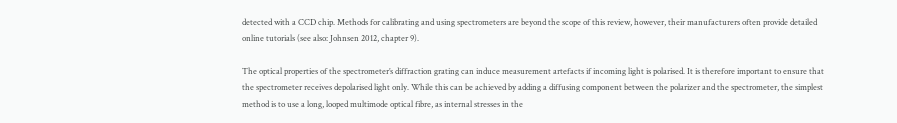detected with a CCD chip. Methods for calibrating and using spectrometers are beyond the scope of this review, however, their manufacturers often provide detailed online tutorials (see also: Johnsen 2012, chapter 9).

The optical properties of the spectrometer’s diffraction grating can induce measurement artefacts if incoming light is polarised. It is therefore important to ensure that the spectrometer receives depolarised light only. While this can be achieved by adding a diffusing component between the polarizer and the spectrometer, the simplest method is to use a long, looped multimode optical fibre, as internal stresses in the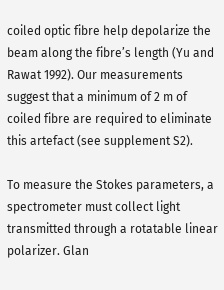coiled optic fibre help depolarize the beam along the fibre’s length (Yu and Rawat 1992). Our measurements suggest that a minimum of 2 m of coiled fibre are required to eliminate this artefact (see supplement S2).

To measure the Stokes parameters, a spectrometer must collect light transmitted through a rotatable linear polarizer. Glan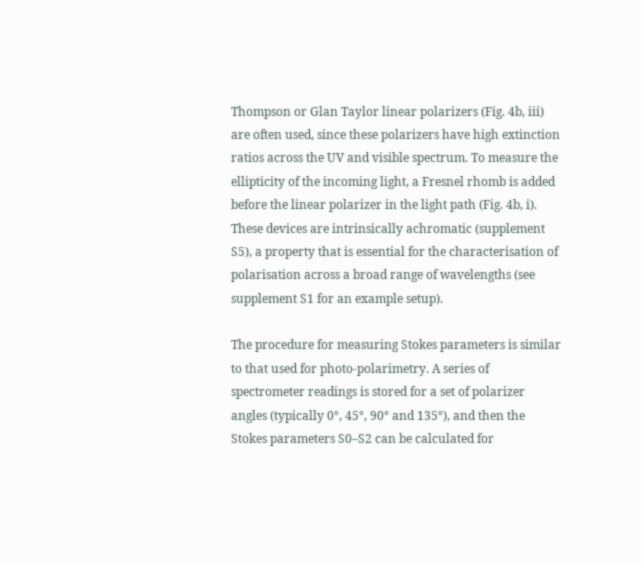Thompson or Glan Taylor linear polarizers (Fig. 4b, iii) are often used, since these polarizers have high extinction ratios across the UV and visible spectrum. To measure the ellipticity of the incoming light, a Fresnel rhomb is added before the linear polarizer in the light path (Fig. 4b, i). These devices are intrinsically achromatic (supplement S5), a property that is essential for the characterisation of polarisation across a broad range of wavelengths (see supplement S1 for an example setup).

The procedure for measuring Stokes parameters is similar to that used for photo-polarimetry. A series of spectrometer readings is stored for a set of polarizer angles (typically 0°, 45°, 90° and 135°), and then the Stokes parameters S0–S2 can be calculated for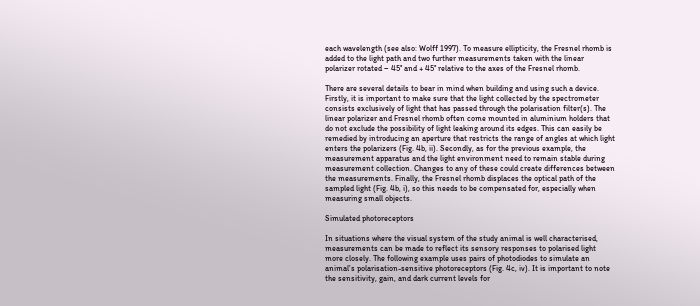each wavelength (see also: Wolff 1997). To measure ellipticity, the Fresnel rhomb is added to the light path and two further measurements taken with the linear polarizer rotated − 45° and + 45° relative to the axes of the Fresnel rhomb.

There are several details to bear in mind when building and using such a device. Firstly, it is important to make sure that the light collected by the spectrometer consists exclusively of light that has passed through the polarisation filter(s). The linear polarizer and Fresnel rhomb often come mounted in aluminium holders that do not exclude the possibility of light leaking around its edges. This can easily be remedied by introducing an aperture that restricts the range of angles at which light enters the polarizers (Fig. 4b, ii). Secondly, as for the previous example, the measurement apparatus and the light environment need to remain stable during measurement collection. Changes to any of these could create differences between the measurements. Finally, the Fresnel rhomb displaces the optical path of the sampled light (Fig. 4b, i), so this needs to be compensated for, especially when measuring small objects.

Simulated photoreceptors

In situations where the visual system of the study animal is well characterised, measurements can be made to reflect its sensory responses to polarised light more closely. The following example uses pairs of photodiodes to simulate an animal’s polarisation-sensitive photoreceptors (Fig. 4c, iv). It is important to note the sensitivity, gain, and dark current levels for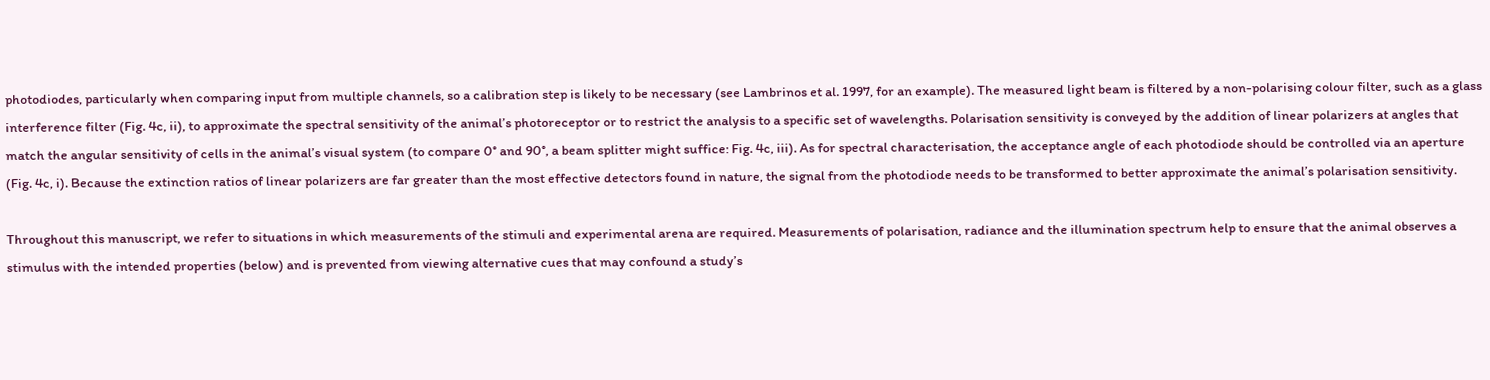photodiodes, particularly when comparing input from multiple channels, so a calibration step is likely to be necessary (see Lambrinos et al. 1997, for an example). The measured light beam is filtered by a non-polarising colour filter, such as a glass interference filter (Fig. 4c, ii), to approximate the spectral sensitivity of the animal’s photoreceptor or to restrict the analysis to a specific set of wavelengths. Polarisation sensitivity is conveyed by the addition of linear polarizers at angles that match the angular sensitivity of cells in the animal’s visual system (to compare 0° and 90°, a beam splitter might suffice: Fig. 4c, iii). As for spectral characterisation, the acceptance angle of each photodiode should be controlled via an aperture (Fig. 4c, i). Because the extinction ratios of linear polarizers are far greater than the most effective detectors found in nature, the signal from the photodiode needs to be transformed to better approximate the animal’s polarisation sensitivity.

Throughout this manuscript, we refer to situations in which measurements of the stimuli and experimental arena are required. Measurements of polarisation, radiance and the illumination spectrum help to ensure that the animal observes a stimulus with the intended properties (below) and is prevented from viewing alternative cues that may confound a study’s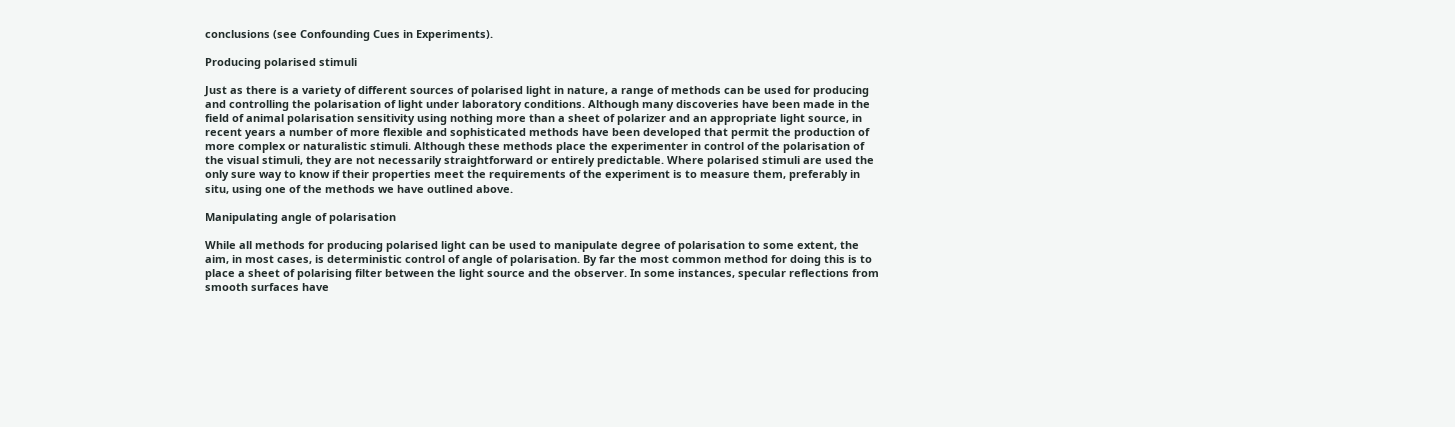conclusions (see Confounding Cues in Experiments).

Producing polarised stimuli

Just as there is a variety of different sources of polarised light in nature, a range of methods can be used for producing and controlling the polarisation of light under laboratory conditions. Although many discoveries have been made in the field of animal polarisation sensitivity using nothing more than a sheet of polarizer and an appropriate light source, in recent years a number of more flexible and sophisticated methods have been developed that permit the production of more complex or naturalistic stimuli. Although these methods place the experimenter in control of the polarisation of the visual stimuli, they are not necessarily straightforward or entirely predictable. Where polarised stimuli are used the only sure way to know if their properties meet the requirements of the experiment is to measure them, preferably in situ, using one of the methods we have outlined above.

Manipulating angle of polarisation

While all methods for producing polarised light can be used to manipulate degree of polarisation to some extent, the aim, in most cases, is deterministic control of angle of polarisation. By far the most common method for doing this is to place a sheet of polarising filter between the light source and the observer. In some instances, specular reflections from smooth surfaces have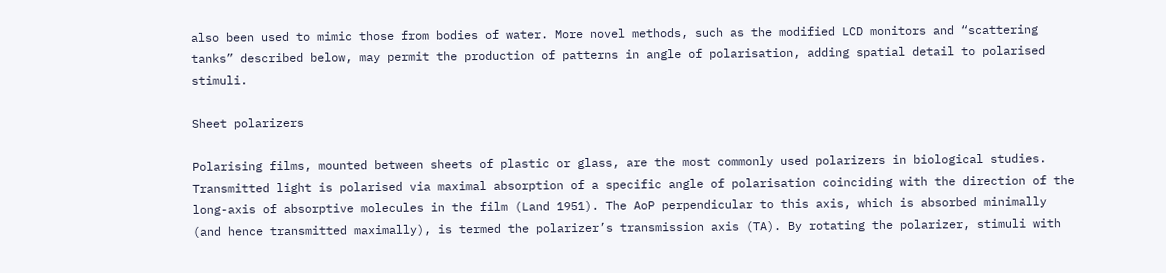also been used to mimic those from bodies of water. More novel methods, such as the modified LCD monitors and “scattering tanks” described below, may permit the production of patterns in angle of polarisation, adding spatial detail to polarised stimuli.

Sheet polarizers

Polarising films, mounted between sheets of plastic or glass, are the most commonly used polarizers in biological studies. Transmitted light is polarised via maximal absorption of a specific angle of polarisation coinciding with the direction of the long-axis of absorptive molecules in the film (Land 1951). The AoP perpendicular to this axis, which is absorbed minimally (and hence transmitted maximally), is termed the polarizer’s transmission axis (TA). By rotating the polarizer, stimuli with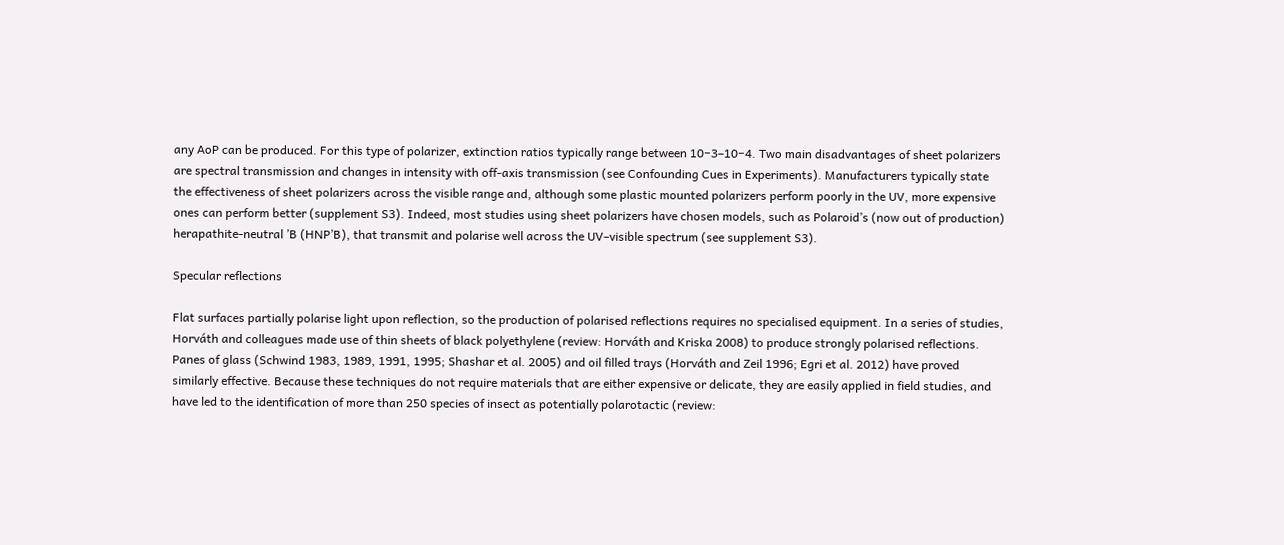any AoP can be produced. For this type of polarizer, extinction ratios typically range between 10−3–10−4. Two main disadvantages of sheet polarizers are spectral transmission and changes in intensity with off-axis transmission (see Confounding Cues in Experiments). Manufacturers typically state the effectiveness of sheet polarizers across the visible range and, although some plastic mounted polarizers perform poorly in the UV, more expensive ones can perform better (supplement S3). Indeed, most studies using sheet polarizers have chosen models, such as Polaroid’s (now out of production) herapathite-neutral ’B (HNP’B), that transmit and polarise well across the UV–visible spectrum (see supplement S3).

Specular reflections

Flat surfaces partially polarise light upon reflection, so the production of polarised reflections requires no specialised equipment. In a series of studies, Horváth and colleagues made use of thin sheets of black polyethylene (review: Horváth and Kriska 2008) to produce strongly polarised reflections. Panes of glass (Schwind 1983, 1989, 1991, 1995; Shashar et al. 2005) and oil filled trays (Horváth and Zeil 1996; Egri et al. 2012) have proved similarly effective. Because these techniques do not require materials that are either expensive or delicate, they are easily applied in field studies, and have led to the identification of more than 250 species of insect as potentially polarotactic (review: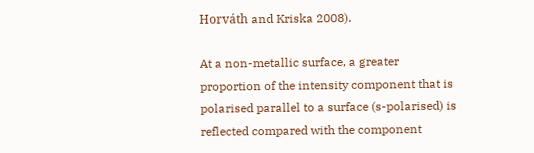Horváth and Kriska 2008).

At a non-metallic surface, a greater proportion of the intensity component that is polarised parallel to a surface (s-polarised) is reflected compared with the component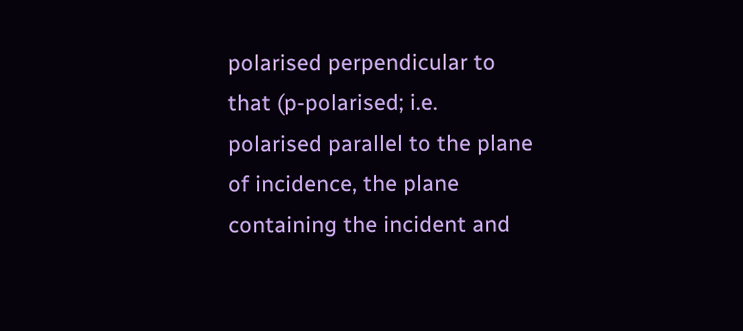polarised perpendicular to that (p-polarised; i.e. polarised parallel to the plane of incidence, the plane containing the incident and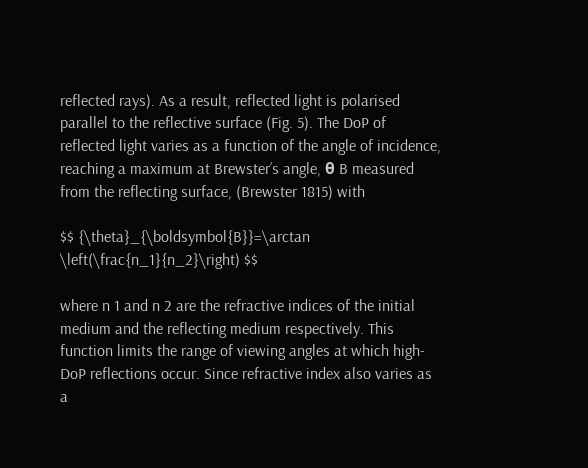reflected rays). As a result, reflected light is polarised parallel to the reflective surface (Fig. 5). The DoP of reflected light varies as a function of the angle of incidence, reaching a maximum at Brewster’s angle, θ B measured from the reflecting surface, (Brewster 1815) with

$$ {\theta}_{\boldsymbol{B}}=\arctan \left(\frac{n_1}{n_2}\right) $$

where n 1 and n 2 are the refractive indices of the initial medium and the reflecting medium respectively. This function limits the range of viewing angles at which high-DoP reflections occur. Since refractive index also varies as a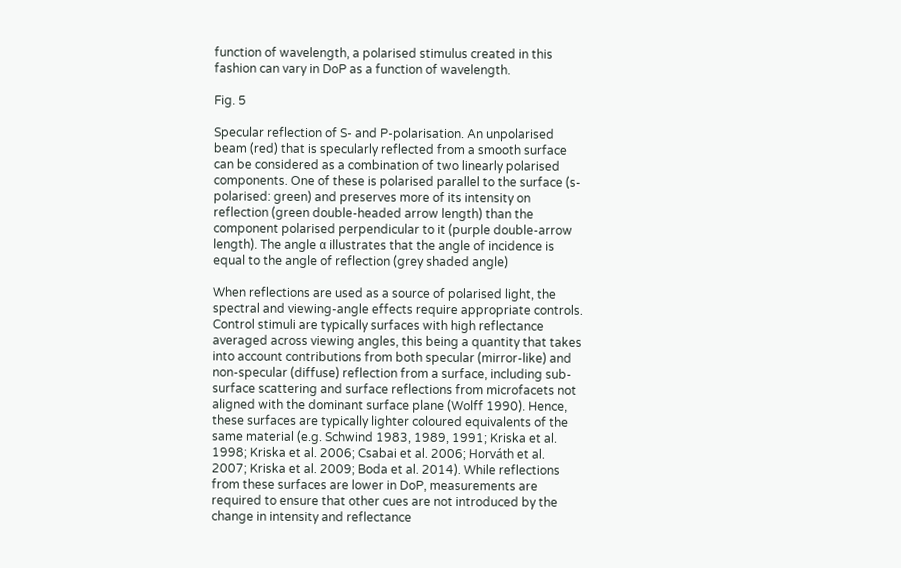function of wavelength, a polarised stimulus created in this fashion can vary in DoP as a function of wavelength.

Fig. 5

Specular reflection of S- and P-polarisation. An unpolarised beam (red) that is specularly reflected from a smooth surface can be considered as a combination of two linearly polarised components. One of these is polarised parallel to the surface (s-polarised: green) and preserves more of its intensity on reflection (green double-headed arrow length) than the component polarised perpendicular to it (purple double-arrow length). The angle α illustrates that the angle of incidence is equal to the angle of reflection (grey shaded angle)

When reflections are used as a source of polarised light, the spectral and viewing-angle effects require appropriate controls. Control stimuli are typically surfaces with high reflectance averaged across viewing angles, this being a quantity that takes into account contributions from both specular (mirror-like) and non-specular (diffuse) reflection from a surface, including sub-surface scattering and surface reflections from microfacets not aligned with the dominant surface plane (Wolff 1990). Hence, these surfaces are typically lighter coloured equivalents of the same material (e.g. Schwind 1983, 1989, 1991; Kriska et al. 1998; Kriska et al. 2006; Csabai et al. 2006; Horváth et al. 2007; Kriska et al. 2009; Boda et al. 2014). While reflections from these surfaces are lower in DoP, measurements are required to ensure that other cues are not introduced by the change in intensity and reflectance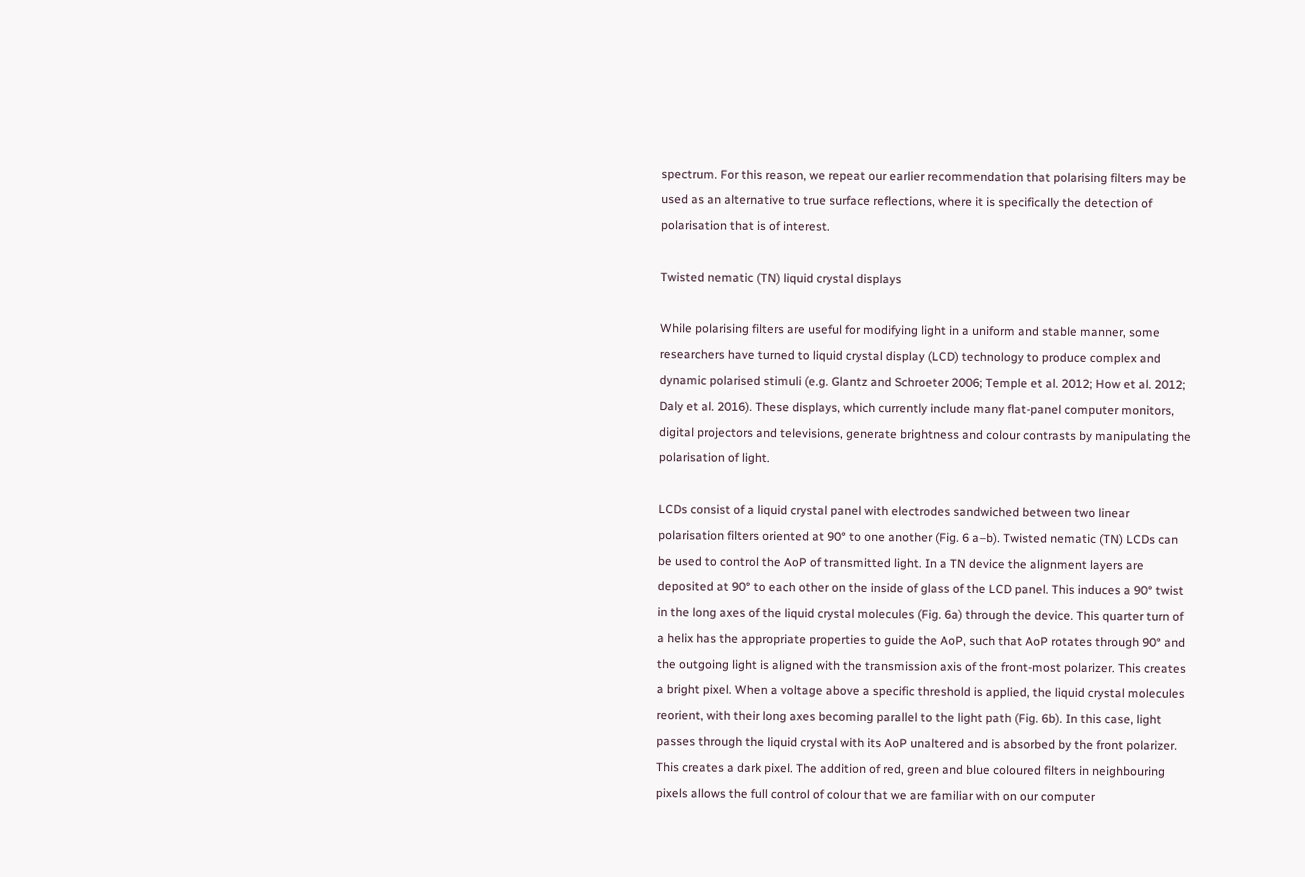spectrum. For this reason, we repeat our earlier recommendation that polarising filters may be used as an alternative to true surface reflections, where it is specifically the detection of polarisation that is of interest.

Twisted nematic (TN) liquid crystal displays

While polarising filters are useful for modifying light in a uniform and stable manner, some researchers have turned to liquid crystal display (LCD) technology to produce complex and dynamic polarised stimuli (e.g. Glantz and Schroeter 2006; Temple et al. 2012; How et al. 2012; Daly et al. 2016). These displays, which currently include many flat-panel computer monitors, digital projectors and televisions, generate brightness and colour contrasts by manipulating the polarisation of light.

LCDs consist of a liquid crystal panel with electrodes sandwiched between two linear polarisation filters oriented at 90° to one another (Fig. 6 a–b). Twisted nematic (TN) LCDs can be used to control the AoP of transmitted light. In a TN device the alignment layers are deposited at 90° to each other on the inside of glass of the LCD panel. This induces a 90° twist in the long axes of the liquid crystal molecules (Fig. 6a) through the device. This quarter turn of a helix has the appropriate properties to guide the AoP, such that AoP rotates through 90° and the outgoing light is aligned with the transmission axis of the front-most polarizer. This creates a bright pixel. When a voltage above a specific threshold is applied, the liquid crystal molecules reorient, with their long axes becoming parallel to the light path (Fig. 6b). In this case, light passes through the liquid crystal with its AoP unaltered and is absorbed by the front polarizer. This creates a dark pixel. The addition of red, green and blue coloured filters in neighbouring pixels allows the full control of colour that we are familiar with on our computer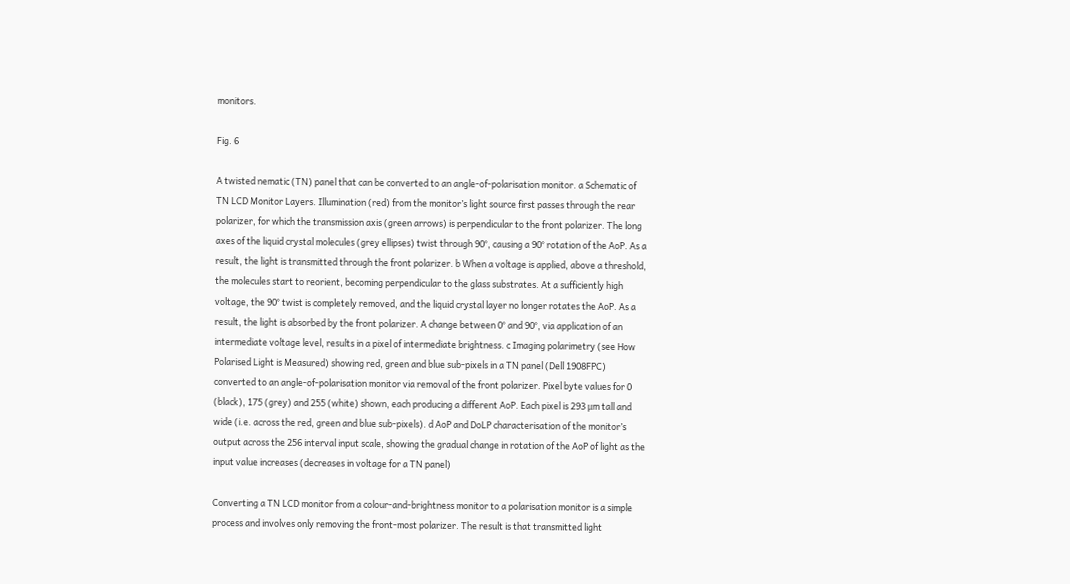monitors.

Fig. 6

A twisted nematic (TN) panel that can be converted to an angle-of-polarisation monitor. a Schematic of TN LCD Monitor Layers. Illumination (red) from the monitor’s light source first passes through the rear polarizer, for which the transmission axis (green arrows) is perpendicular to the front polarizer. The long axes of the liquid crystal molecules (grey ellipses) twist through 90°, causing a 90° rotation of the AoP. As a result, the light is transmitted through the front polarizer. b When a voltage is applied, above a threshold, the molecules start to reorient, becoming perpendicular to the glass substrates. At a sufficiently high voltage, the 90° twist is completely removed, and the liquid crystal layer no longer rotates the AoP. As a result, the light is absorbed by the front polarizer. A change between 0° and 90°, via application of an intermediate voltage level, results in a pixel of intermediate brightness. c Imaging polarimetry (see How Polarised Light is Measured) showing red, green and blue sub-pixels in a TN panel (Dell 1908FPC) converted to an angle-of-polarisation monitor via removal of the front polarizer. Pixel byte values for 0 (black), 175 (grey) and 255 (white) shown, each producing a different AoP. Each pixel is 293 μm tall and wide (i.e. across the red, green and blue sub-pixels). d AoP and DoLP characterisation of the monitor’s output across the 256 interval input scale, showing the gradual change in rotation of the AoP of light as the input value increases (decreases in voltage for a TN panel)

Converting a TN LCD monitor from a colour-and-brightness monitor to a polarisation monitor is a simple process and involves only removing the front-most polarizer. The result is that transmitted light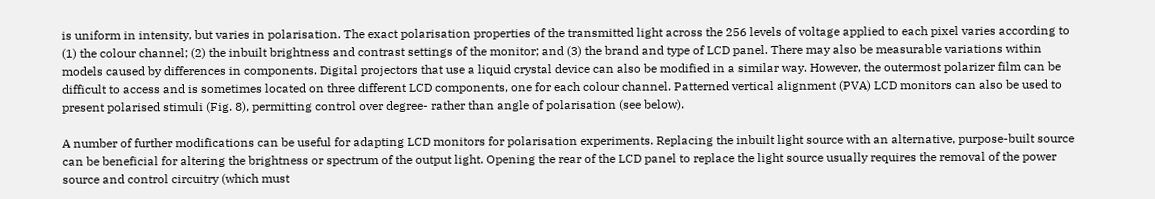is uniform in intensity, but varies in polarisation. The exact polarisation properties of the transmitted light across the 256 levels of voltage applied to each pixel varies according to (1) the colour channel; (2) the inbuilt brightness and contrast settings of the monitor; and (3) the brand and type of LCD panel. There may also be measurable variations within models caused by differences in components. Digital projectors that use a liquid crystal device can also be modified in a similar way. However, the outermost polarizer film can be difficult to access and is sometimes located on three different LCD components, one for each colour channel. Patterned vertical alignment (PVA) LCD monitors can also be used to present polarised stimuli (Fig. 8), permitting control over degree- rather than angle of polarisation (see below).

A number of further modifications can be useful for adapting LCD monitors for polarisation experiments. Replacing the inbuilt light source with an alternative, purpose-built source can be beneficial for altering the brightness or spectrum of the output light. Opening the rear of the LCD panel to replace the light source usually requires the removal of the power source and control circuitry (which must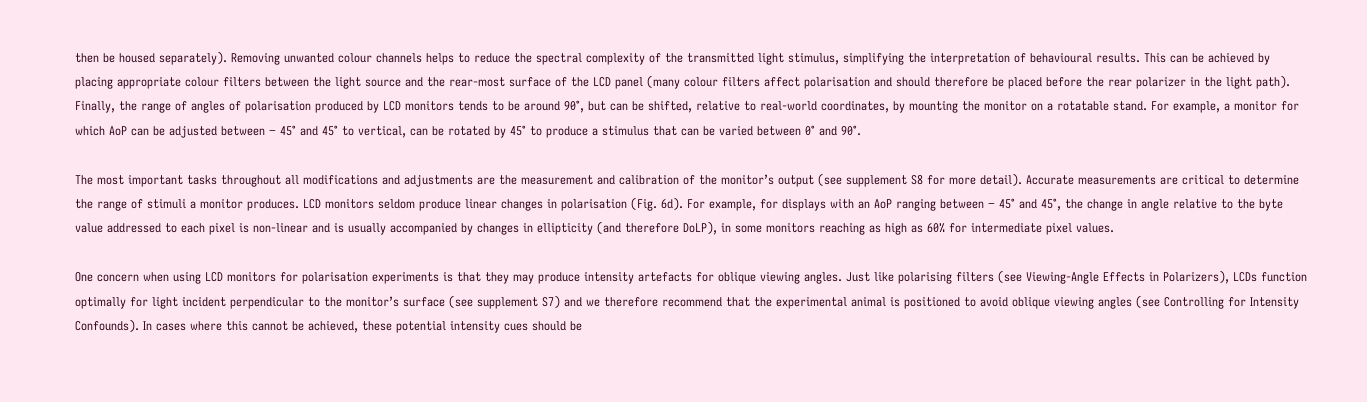then be housed separately). Removing unwanted colour channels helps to reduce the spectral complexity of the transmitted light stimulus, simplifying the interpretation of behavioural results. This can be achieved by placing appropriate colour filters between the light source and the rear-most surface of the LCD panel (many colour filters affect polarisation and should therefore be placed before the rear polarizer in the light path). Finally, the range of angles of polarisation produced by LCD monitors tends to be around 90°, but can be shifted, relative to real-world coordinates, by mounting the monitor on a rotatable stand. For example, a monitor for which AoP can be adjusted between − 45° and 45° to vertical, can be rotated by 45° to produce a stimulus that can be varied between 0° and 90°.

The most important tasks throughout all modifications and adjustments are the measurement and calibration of the monitor’s output (see supplement S8 for more detail). Accurate measurements are critical to determine the range of stimuli a monitor produces. LCD monitors seldom produce linear changes in polarisation (Fig. 6d). For example, for displays with an AoP ranging between − 45° and 45°, the change in angle relative to the byte value addressed to each pixel is non-linear and is usually accompanied by changes in ellipticity (and therefore DoLP), in some monitors reaching as high as 60% for intermediate pixel values.

One concern when using LCD monitors for polarisation experiments is that they may produce intensity artefacts for oblique viewing angles. Just like polarising filters (see Viewing-Angle Effects in Polarizers), LCDs function optimally for light incident perpendicular to the monitor’s surface (see supplement S7) and we therefore recommend that the experimental animal is positioned to avoid oblique viewing angles (see Controlling for Intensity Confounds). In cases where this cannot be achieved, these potential intensity cues should be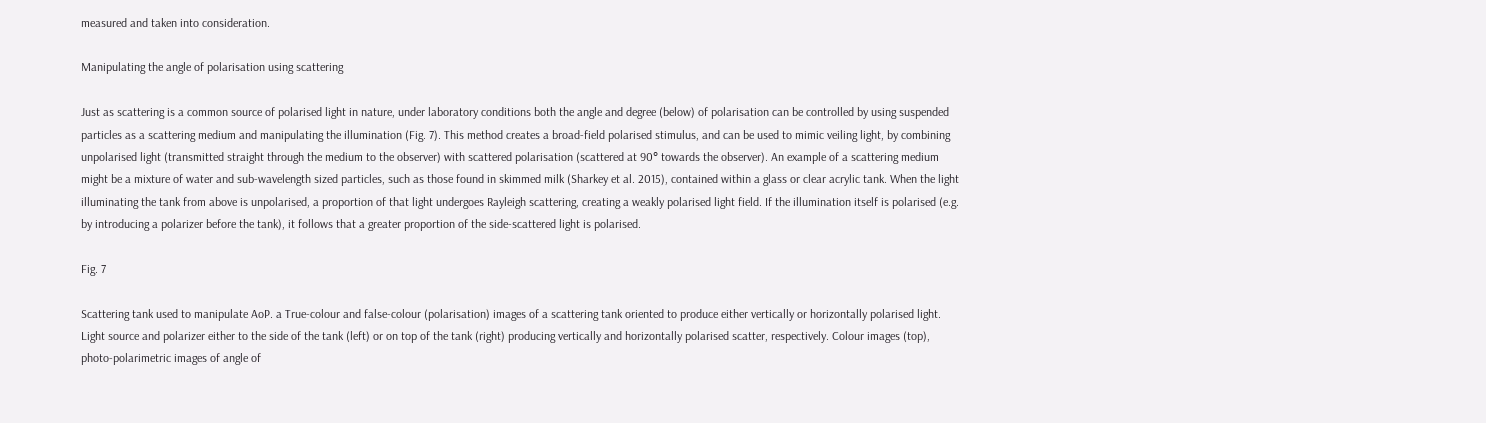measured and taken into consideration.

Manipulating the angle of polarisation using scattering

Just as scattering is a common source of polarised light in nature, under laboratory conditions both the angle and degree (below) of polarisation can be controlled by using suspended particles as a scattering medium and manipulating the illumination (Fig. 7). This method creates a broad-field polarised stimulus, and can be used to mimic veiling light, by combining unpolarised light (transmitted straight through the medium to the observer) with scattered polarisation (scattered at 90° towards the observer). An example of a scattering medium might be a mixture of water and sub-wavelength sized particles, such as those found in skimmed milk (Sharkey et al. 2015), contained within a glass or clear acrylic tank. When the light illuminating the tank from above is unpolarised, a proportion of that light undergoes Rayleigh scattering, creating a weakly polarised light field. If the illumination itself is polarised (e.g. by introducing a polarizer before the tank), it follows that a greater proportion of the side-scattered light is polarised.

Fig. 7

Scattering tank used to manipulate AoP. a True-colour and false-colour (polarisation) images of a scattering tank oriented to produce either vertically or horizontally polarised light. Light source and polarizer either to the side of the tank (left) or on top of the tank (right) producing vertically and horizontally polarised scatter, respectively. Colour images (top), photo-polarimetric images of angle of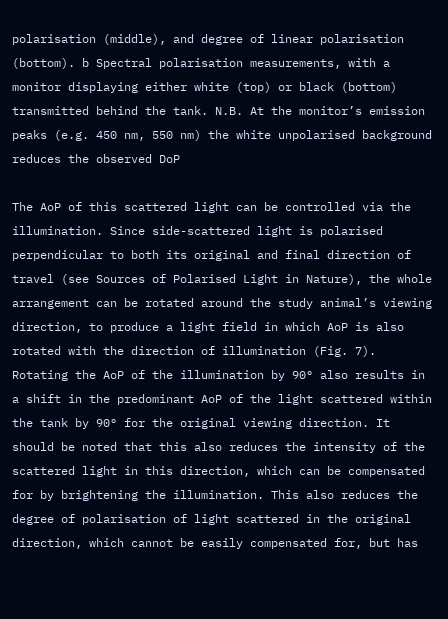polarisation (middle), and degree of linear polarisation (bottom). b Spectral polarisation measurements, with a monitor displaying either white (top) or black (bottom) transmitted behind the tank. N.B. At the monitor’s emission peaks (e.g. 450 nm, 550 nm) the white unpolarised background reduces the observed DoP

The AoP of this scattered light can be controlled via the illumination. Since side-scattered light is polarised perpendicular to both its original and final direction of travel (see Sources of Polarised Light in Nature), the whole arrangement can be rotated around the study animal’s viewing direction, to produce a light field in which AoP is also rotated with the direction of illumination (Fig. 7). Rotating the AoP of the illumination by 90° also results in a shift in the predominant AoP of the light scattered within the tank by 90° for the original viewing direction. It should be noted that this also reduces the intensity of the scattered light in this direction, which can be compensated for by brightening the illumination. This also reduces the degree of polarisation of light scattered in the original direction, which cannot be easily compensated for, but has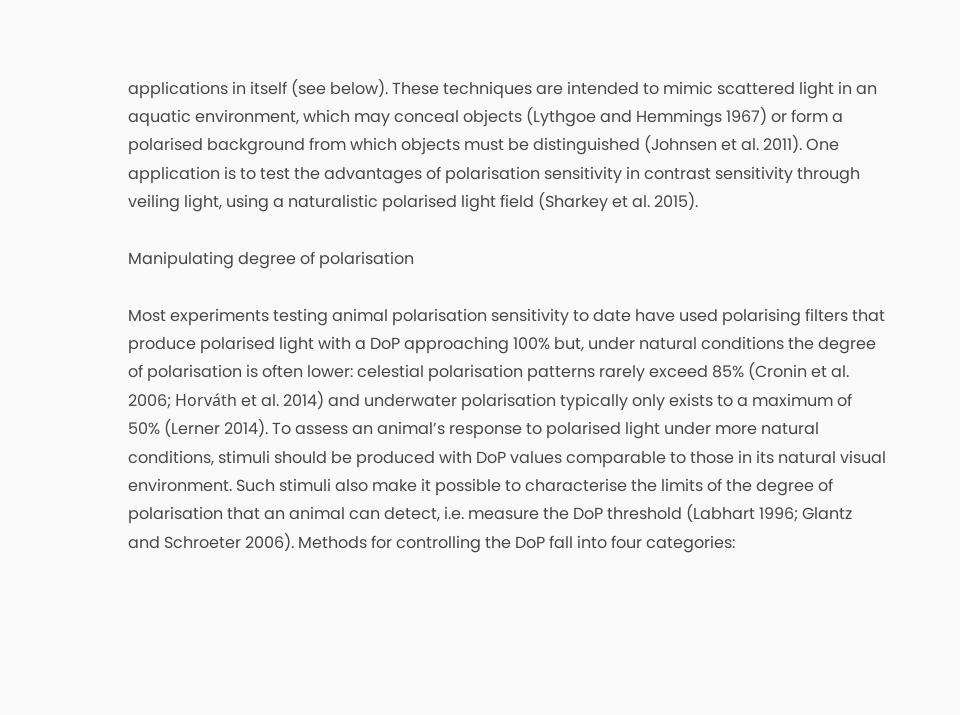applications in itself (see below). These techniques are intended to mimic scattered light in an aquatic environment, which may conceal objects (Lythgoe and Hemmings 1967) or form a polarised background from which objects must be distinguished (Johnsen et al. 2011). One application is to test the advantages of polarisation sensitivity in contrast sensitivity through veiling light, using a naturalistic polarised light field (Sharkey et al. 2015).

Manipulating degree of polarisation

Most experiments testing animal polarisation sensitivity to date have used polarising filters that produce polarised light with a DoP approaching 100% but, under natural conditions the degree of polarisation is often lower: celestial polarisation patterns rarely exceed 85% (Cronin et al. 2006; Horváth et al. 2014) and underwater polarisation typically only exists to a maximum of 50% (Lerner 2014). To assess an animal’s response to polarised light under more natural conditions, stimuli should be produced with DoP values comparable to those in its natural visual environment. Such stimuli also make it possible to characterise the limits of the degree of polarisation that an animal can detect, i.e. measure the DoP threshold (Labhart 1996; Glantz and Schroeter 2006). Methods for controlling the DoP fall into four categories: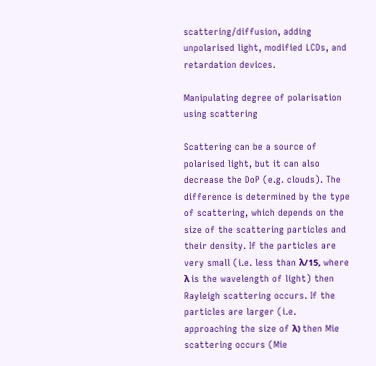scattering/diffusion, adding unpolarised light, modified LCDs, and retardation devices.

Manipulating degree of polarisation using scattering

Scattering can be a source of polarised light, but it can also decrease the DoP (e.g. clouds). The difference is determined by the type of scattering, which depends on the size of the scattering particles and their density. If the particles are very small (i.e. less than λ/15, where λ is the wavelength of light) then Rayleigh scattering occurs. If the particles are larger (i.e. approaching the size of λ) then Mie scattering occurs (Mie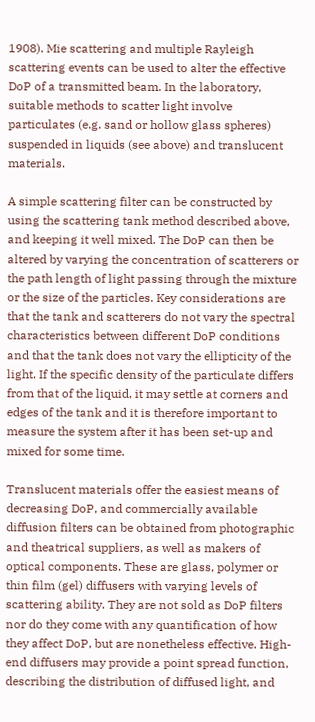1908). Mie scattering and multiple Rayleigh scattering events can be used to alter the effective DoP of a transmitted beam. In the laboratory, suitable methods to scatter light involve particulates (e.g. sand or hollow glass spheres) suspended in liquids (see above) and translucent materials.

A simple scattering filter can be constructed by using the scattering tank method described above, and keeping it well mixed. The DoP can then be altered by varying the concentration of scatterers or the path length of light passing through the mixture or the size of the particles. Key considerations are that the tank and scatterers do not vary the spectral characteristics between different DoP conditions and that the tank does not vary the ellipticity of the light. If the specific density of the particulate differs from that of the liquid, it may settle at corners and edges of the tank and it is therefore important to measure the system after it has been set-up and mixed for some time.

Translucent materials offer the easiest means of decreasing DoP, and commercially available diffusion filters can be obtained from photographic and theatrical suppliers, as well as makers of optical components. These are glass, polymer or thin film (gel) diffusers with varying levels of scattering ability. They are not sold as DoP filters nor do they come with any quantification of how they affect DoP, but are nonetheless effective. High-end diffusers may provide a point spread function, describing the distribution of diffused light, and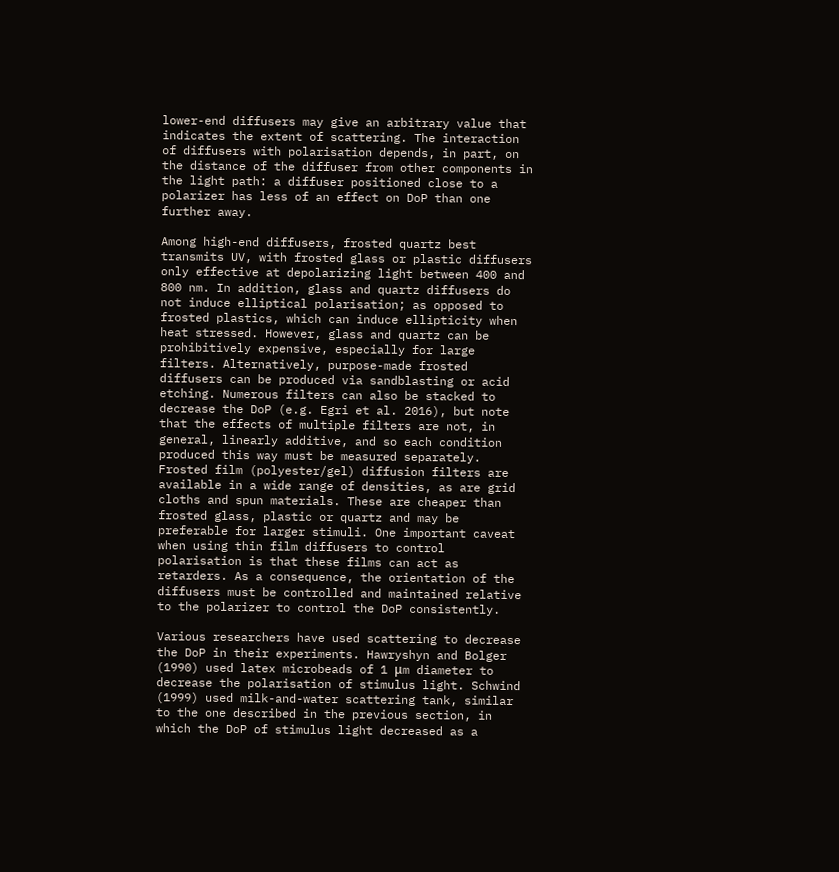lower-end diffusers may give an arbitrary value that indicates the extent of scattering. The interaction of diffusers with polarisation depends, in part, on the distance of the diffuser from other components in the light path: a diffuser positioned close to a polarizer has less of an effect on DoP than one further away.

Among high-end diffusers, frosted quartz best transmits UV, with frosted glass or plastic diffusers only effective at depolarizing light between 400 and 800 nm. In addition, glass and quartz diffusers do not induce elliptical polarisation; as opposed to frosted plastics, which can induce ellipticity when heat stressed. However, glass and quartz can be prohibitively expensive, especially for large filters. Alternatively, purpose-made frosted diffusers can be produced via sandblasting or acid etching. Numerous filters can also be stacked to decrease the DoP (e.g. Egri et al. 2016), but note that the effects of multiple filters are not, in general, linearly additive, and so each condition produced this way must be measured separately. Frosted film (polyester/gel) diffusion filters are available in a wide range of densities, as are grid cloths and spun materials. These are cheaper than frosted glass, plastic or quartz and may be preferable for larger stimuli. One important caveat when using thin film diffusers to control polarisation is that these films can act as retarders. As a consequence, the orientation of the diffusers must be controlled and maintained relative to the polarizer to control the DoP consistently.

Various researchers have used scattering to decrease the DoP in their experiments. Hawryshyn and Bolger (1990) used latex microbeads of 1 μm diameter to decrease the polarisation of stimulus light. Schwind (1999) used milk-and-water scattering tank, similar to the one described in the previous section, in which the DoP of stimulus light decreased as a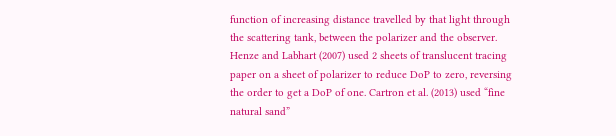function of increasing distance travelled by that light through the scattering tank, between the polarizer and the observer. Henze and Labhart (2007) used 2 sheets of translucent tracing paper on a sheet of polarizer to reduce DoP to zero, reversing the order to get a DoP of one. Cartron et al. (2013) used “fine natural sand”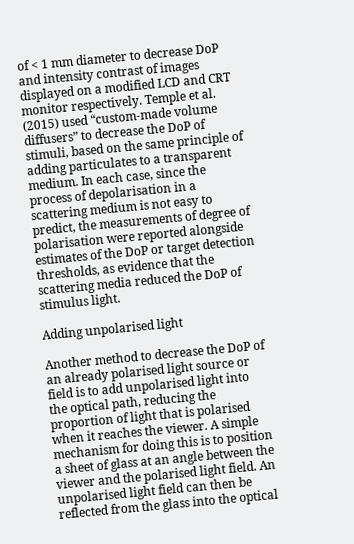of < 1 mm diameter to decrease DoP and intensity contrast of images displayed on a modified LCD and CRT monitor respectively. Temple et al. (2015) used “custom-made volume diffusers” to decrease the DoP of stimuli, based on the same principle of adding particulates to a transparent medium. In each case, since the process of depolarisation in a scattering medium is not easy to predict, the measurements of degree of polarisation were reported alongside estimates of the DoP or target detection thresholds, as evidence that the scattering media reduced the DoP of stimulus light.

Adding unpolarised light

Another method to decrease the DoP of an already polarised light source or field is to add unpolarised light into the optical path, reducing the proportion of light that is polarised when it reaches the viewer. A simple mechanism for doing this is to position a sheet of glass at an angle between the viewer and the polarised light field. An unpolarised light field can then be reflected from the glass into the optical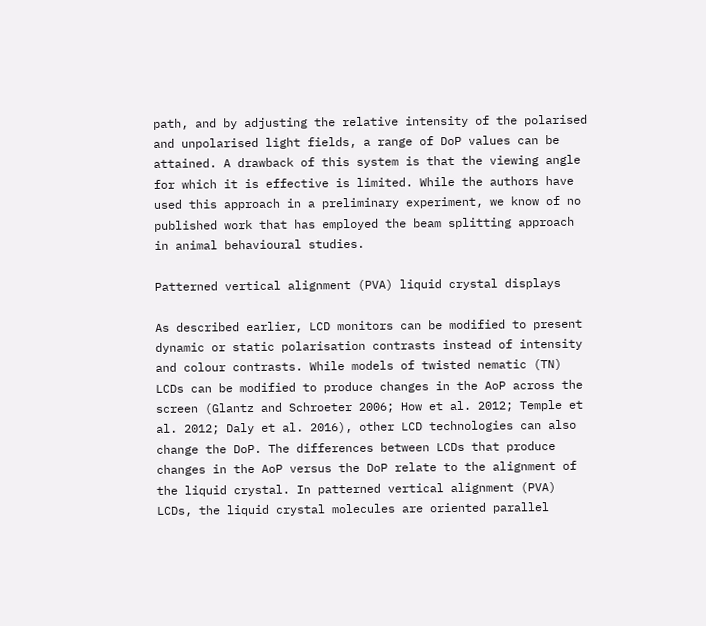path, and by adjusting the relative intensity of the polarised and unpolarised light fields, a range of DoP values can be attained. A drawback of this system is that the viewing angle for which it is effective is limited. While the authors have used this approach in a preliminary experiment, we know of no published work that has employed the beam splitting approach in animal behavioural studies.

Patterned vertical alignment (PVA) liquid crystal displays

As described earlier, LCD monitors can be modified to present dynamic or static polarisation contrasts instead of intensity and colour contrasts. While models of twisted nematic (TN) LCDs can be modified to produce changes in the AoP across the screen (Glantz and Schroeter 2006; How et al. 2012; Temple et al. 2012; Daly et al. 2016), other LCD technologies can also change the DoP. The differences between LCDs that produce changes in the AoP versus the DoP relate to the alignment of the liquid crystal. In patterned vertical alignment (PVA) LCDs, the liquid crystal molecules are oriented parallel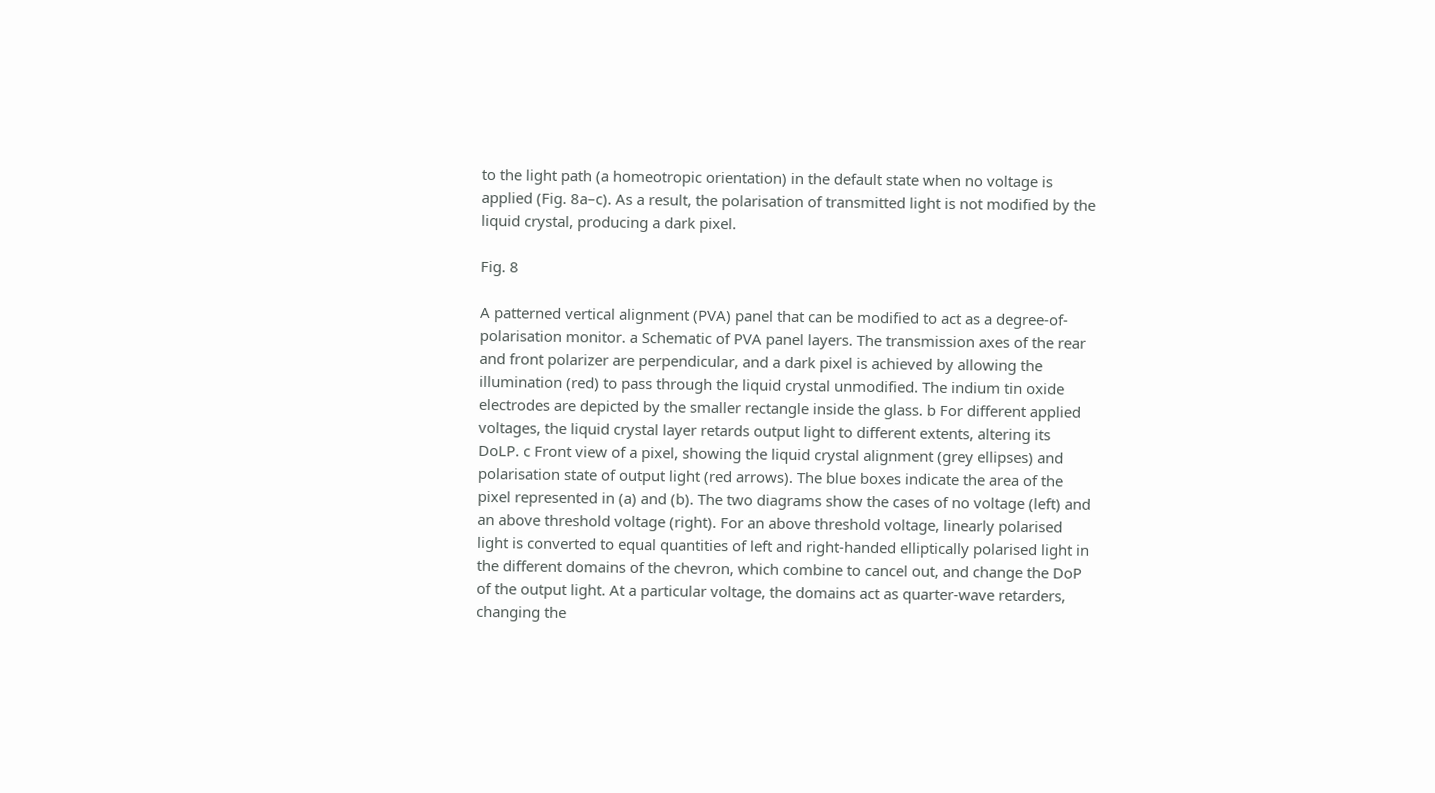to the light path (a homeotropic orientation) in the default state when no voltage is applied (Fig. 8a–c). As a result, the polarisation of transmitted light is not modified by the liquid crystal, producing a dark pixel.

Fig. 8

A patterned vertical alignment (PVA) panel that can be modified to act as a degree-of-polarisation monitor. a Schematic of PVA panel layers. The transmission axes of the rear and front polarizer are perpendicular, and a dark pixel is achieved by allowing the illumination (red) to pass through the liquid crystal unmodified. The indium tin oxide electrodes are depicted by the smaller rectangle inside the glass. b For different applied voltages, the liquid crystal layer retards output light to different extents, altering its DoLP. c Front view of a pixel, showing the liquid crystal alignment (grey ellipses) and polarisation state of output light (red arrows). The blue boxes indicate the area of the pixel represented in (a) and (b). The two diagrams show the cases of no voltage (left) and an above threshold voltage (right). For an above threshold voltage, linearly polarised light is converted to equal quantities of left and right-handed elliptically polarised light in the different domains of the chevron, which combine to cancel out, and change the DoP of the output light. At a particular voltage, the domains act as quarter-wave retarders, changing the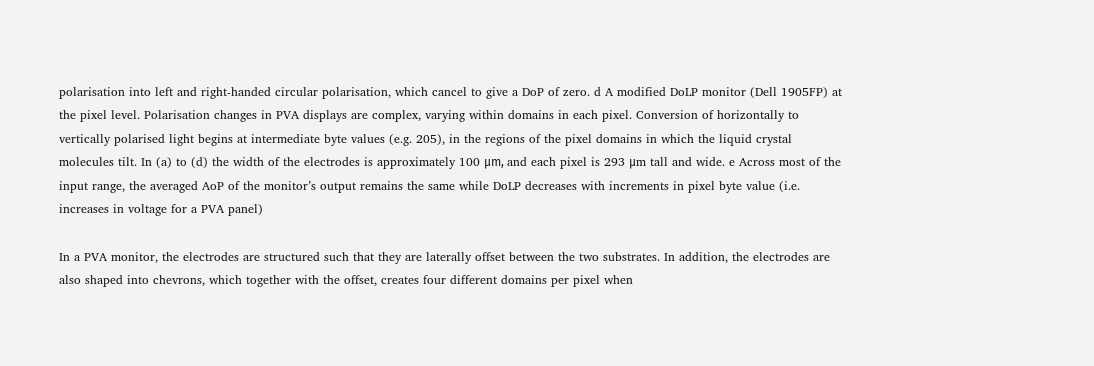polarisation into left and right-handed circular polarisation, which cancel to give a DoP of zero. d A modified DoLP monitor (Dell 1905FP) at the pixel level. Polarisation changes in PVA displays are complex, varying within domains in each pixel. Conversion of horizontally to vertically polarised light begins at intermediate byte values (e.g. 205), in the regions of the pixel domains in which the liquid crystal molecules tilt. In (a) to (d) the width of the electrodes is approximately 100 μm, and each pixel is 293 μm tall and wide. e Across most of the input range, the averaged AoP of the monitor’s output remains the same while DoLP decreases with increments in pixel byte value (i.e. increases in voltage for a PVA panel)

In a PVA monitor, the electrodes are structured such that they are laterally offset between the two substrates. In addition, the electrodes are also shaped into chevrons, which together with the offset, creates four different domains per pixel when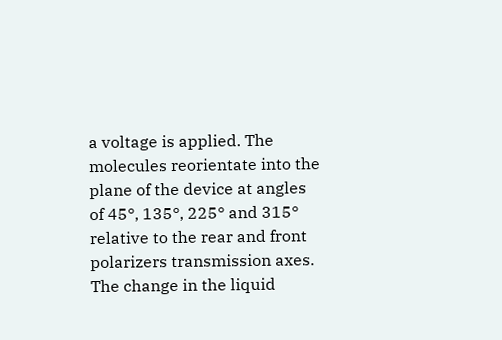a voltage is applied. The molecules reorientate into the plane of the device at angles of 45°, 135°, 225° and 315° relative to the rear and front polarizers transmission axes. The change in the liquid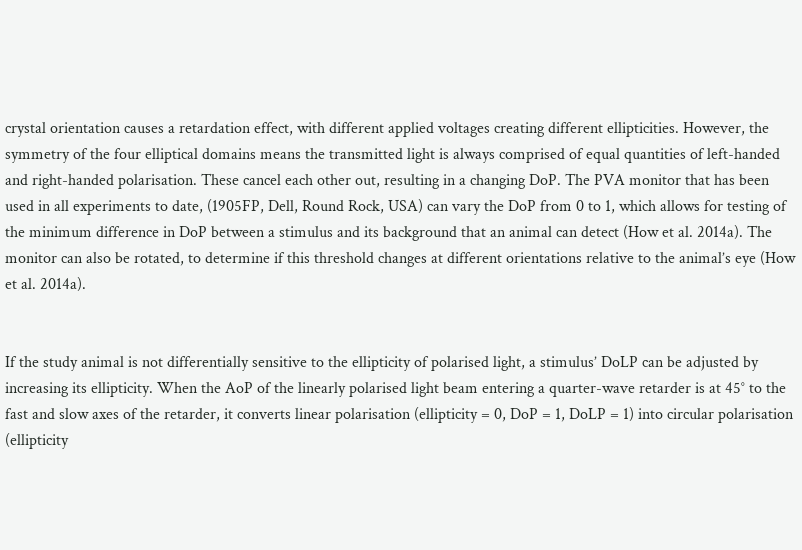crystal orientation causes a retardation effect, with different applied voltages creating different ellipticities. However, the symmetry of the four elliptical domains means the transmitted light is always comprised of equal quantities of left-handed and right-handed polarisation. These cancel each other out, resulting in a changing DoP. The PVA monitor that has been used in all experiments to date, (1905FP, Dell, Round Rock, USA) can vary the DoP from 0 to 1, which allows for testing of the minimum difference in DoP between a stimulus and its background that an animal can detect (How et al. 2014a). The monitor can also be rotated, to determine if this threshold changes at different orientations relative to the animal’s eye (How et al. 2014a).


If the study animal is not differentially sensitive to the ellipticity of polarised light, a stimulus’ DoLP can be adjusted by increasing its ellipticity. When the AoP of the linearly polarised light beam entering a quarter-wave retarder is at 45° to the fast and slow axes of the retarder, it converts linear polarisation (ellipticity = 0, DoP = 1, DoLP = 1) into circular polarisation (ellipticity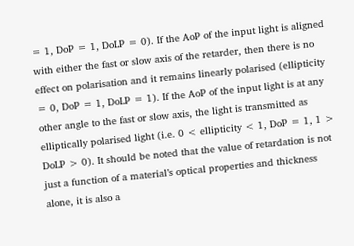= 1, DoP = 1, DoLP = 0). If the AoP of the input light is aligned with either the fast or slow axis of the retarder, then there is no effect on polarisation and it remains linearly polarised (ellipticity = 0, DoP = 1, DoLP = 1). If the AoP of the input light is at any other angle to the fast or slow axis, the light is transmitted as elliptically polarised light (i.e. 0 < ellipticity < 1, DoP = 1, 1 > DoLP > 0). It should be noted that the value of retardation is not just a function of a material’s optical properties and thickness alone, it is also a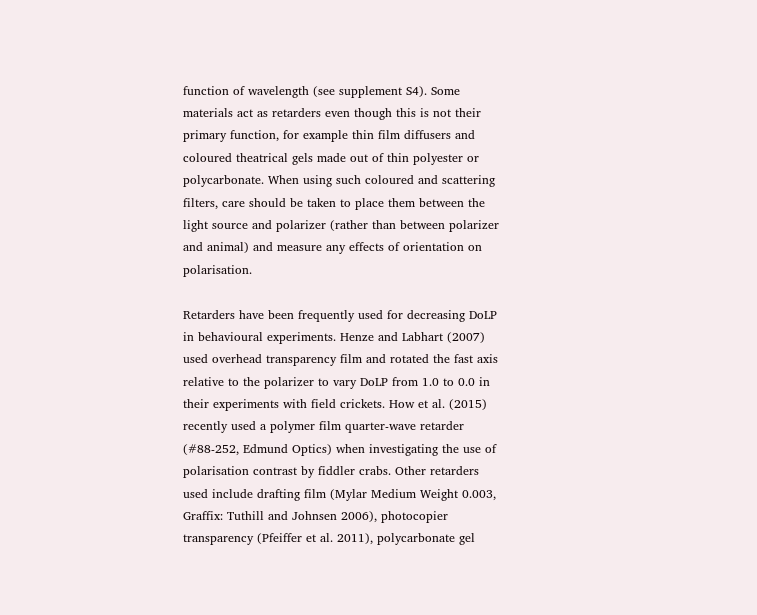function of wavelength (see supplement S4). Some materials act as retarders even though this is not their primary function, for example thin film diffusers and coloured theatrical gels made out of thin polyester or polycarbonate. When using such coloured and scattering filters, care should be taken to place them between the light source and polarizer (rather than between polarizer and animal) and measure any effects of orientation on polarisation.

Retarders have been frequently used for decreasing DoLP in behavioural experiments. Henze and Labhart (2007) used overhead transparency film and rotated the fast axis relative to the polarizer to vary DoLP from 1.0 to 0.0 in their experiments with field crickets. How et al. (2015) recently used a polymer film quarter-wave retarder (#88-252, Edmund Optics) when investigating the use of polarisation contrast by fiddler crabs. Other retarders used include drafting film (Mylar Medium Weight 0.003, Graffix: Tuthill and Johnsen 2006), photocopier transparency (Pfeiffer et al. 2011), polycarbonate gel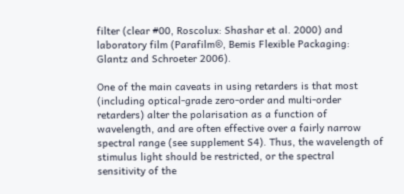filter (clear #00, Roscolux: Shashar et al. 2000) and laboratory film (Parafilm®, Bemis Flexible Packaging: Glantz and Schroeter 2006).

One of the main caveats in using retarders is that most (including optical-grade zero-order and multi-order retarders) alter the polarisation as a function of wavelength, and are often effective over a fairly narrow spectral range (see supplement S4). Thus, the wavelength of stimulus light should be restricted, or the spectral sensitivity of the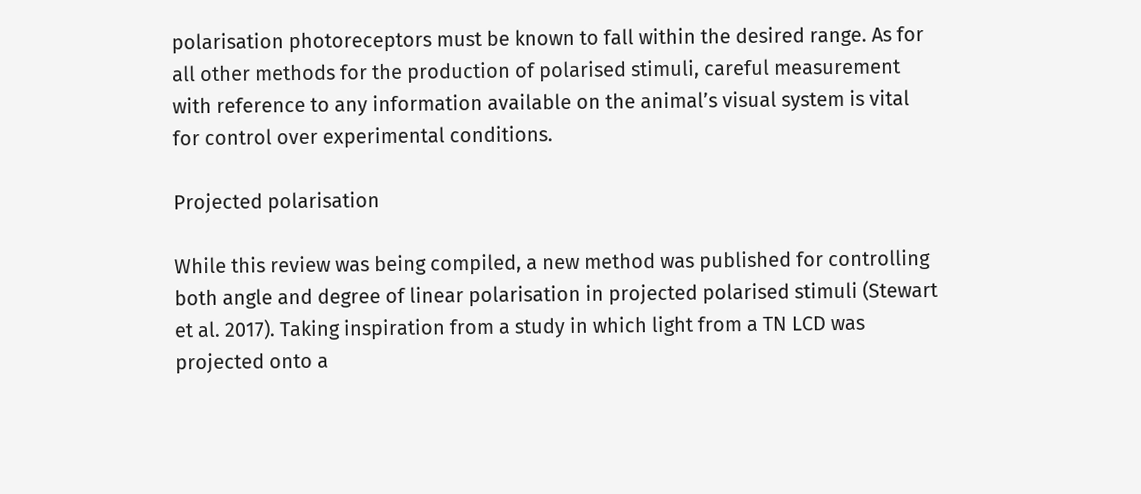polarisation photoreceptors must be known to fall within the desired range. As for all other methods for the production of polarised stimuli, careful measurement with reference to any information available on the animal’s visual system is vital for control over experimental conditions.

Projected polarisation

While this review was being compiled, a new method was published for controlling both angle and degree of linear polarisation in projected polarised stimuli (Stewart et al. 2017). Taking inspiration from a study in which light from a TN LCD was projected onto a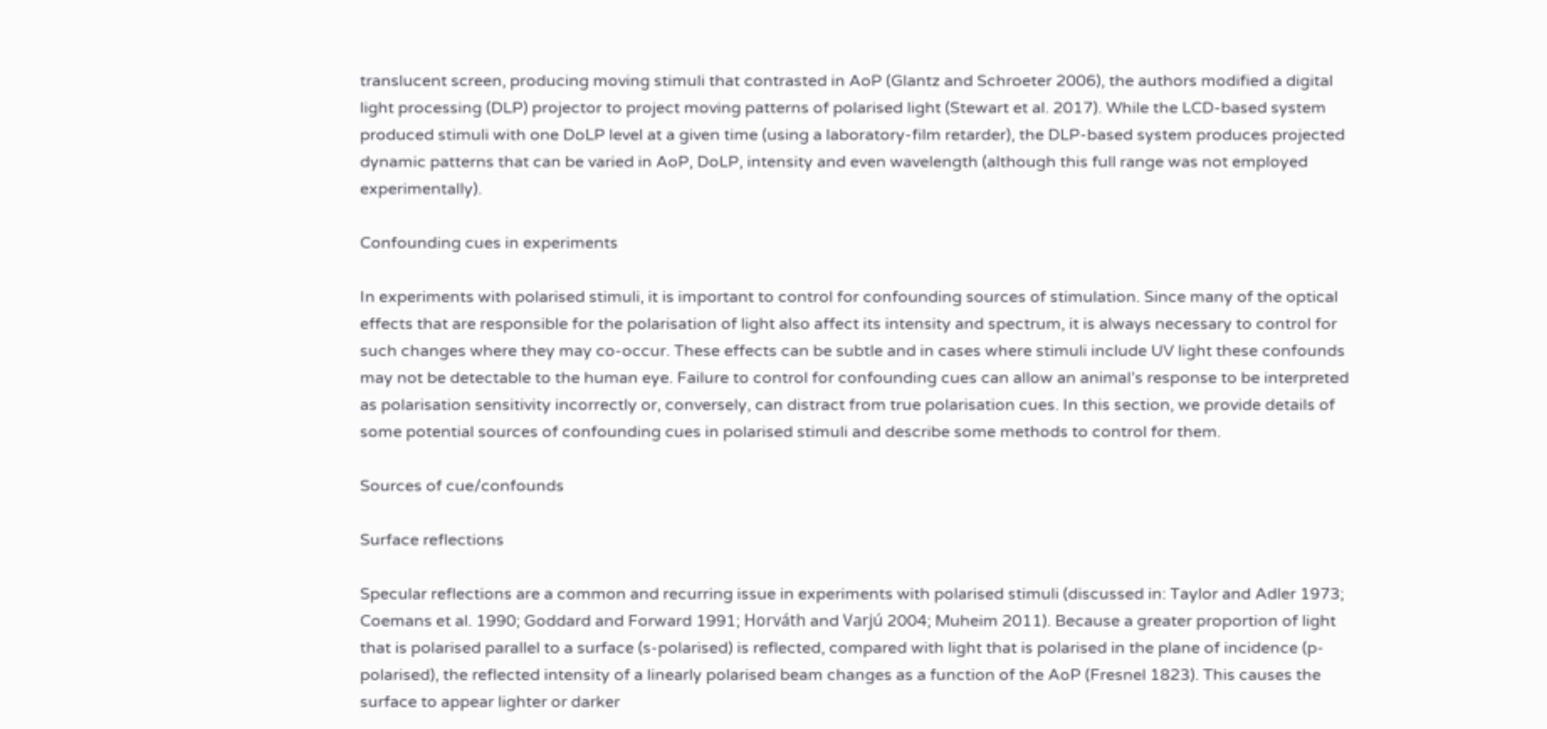translucent screen, producing moving stimuli that contrasted in AoP (Glantz and Schroeter 2006), the authors modified a digital light processing (DLP) projector to project moving patterns of polarised light (Stewart et al. 2017). While the LCD-based system produced stimuli with one DoLP level at a given time (using a laboratory-film retarder), the DLP-based system produces projected dynamic patterns that can be varied in AoP, DoLP, intensity and even wavelength (although this full range was not employed experimentally).

Confounding cues in experiments

In experiments with polarised stimuli, it is important to control for confounding sources of stimulation. Since many of the optical effects that are responsible for the polarisation of light also affect its intensity and spectrum, it is always necessary to control for such changes where they may co-occur. These effects can be subtle and in cases where stimuli include UV light these confounds may not be detectable to the human eye. Failure to control for confounding cues can allow an animal’s response to be interpreted as polarisation sensitivity incorrectly or, conversely, can distract from true polarisation cues. In this section, we provide details of some potential sources of confounding cues in polarised stimuli and describe some methods to control for them.

Sources of cue/confounds

Surface reflections

Specular reflections are a common and recurring issue in experiments with polarised stimuli (discussed in: Taylor and Adler 1973; Coemans et al. 1990; Goddard and Forward 1991; Horváth and Varjú 2004; Muheim 2011). Because a greater proportion of light that is polarised parallel to a surface (s-polarised) is reflected, compared with light that is polarised in the plane of incidence (p-polarised), the reflected intensity of a linearly polarised beam changes as a function of the AoP (Fresnel 1823). This causes the surface to appear lighter or darker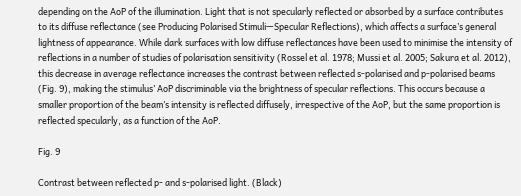depending on the AoP of the illumination. Light that is not specularly reflected or absorbed by a surface contributes to its diffuse reflectance (see Producing Polarised Stimuli—Specular Reflections), which affects a surface’s general lightness of appearance. While dark surfaces with low diffuse reflectances have been used to minimise the intensity of reflections in a number of studies of polarisation sensitivity (Rossel et al. 1978; Mussi et al. 2005; Sakura et al. 2012), this decrease in average reflectance increases the contrast between reflected s-polarised and p-polarised beams (Fig. 9), making the stimulus’ AoP discriminable via the brightness of specular reflections. This occurs because a smaller proportion of the beam’s intensity is reflected diffusely, irrespective of the AoP, but the same proportion is reflected specularly, as a function of the AoP.

Fig. 9

Contrast between reflected p- and s-polarised light. (Black)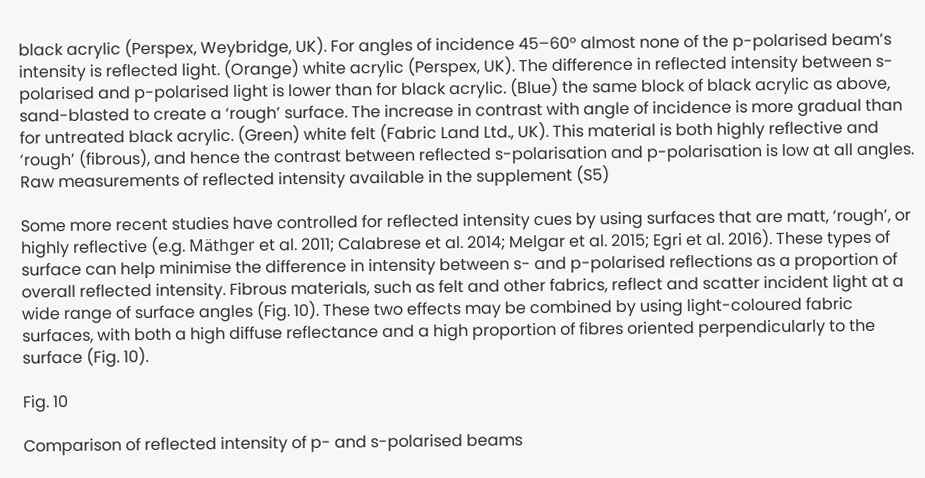black acrylic (Perspex, Weybridge, UK). For angles of incidence 45–60° almost none of the p-polarised beam’s intensity is reflected light. (Orange) white acrylic (Perspex, UK). The difference in reflected intensity between s-polarised and p-polarised light is lower than for black acrylic. (Blue) the same block of black acrylic as above, sand-blasted to create a ‘rough’ surface. The increase in contrast with angle of incidence is more gradual than for untreated black acrylic. (Green) white felt (Fabric Land Ltd., UK). This material is both highly reflective and ‘rough’ (fibrous), and hence the contrast between reflected s-polarisation and p-polarisation is low at all angles. Raw measurements of reflected intensity available in the supplement (S5)

Some more recent studies have controlled for reflected intensity cues by using surfaces that are matt, ‘rough’, or highly reflective (e.g. Mäthger et al. 2011; Calabrese et al. 2014; Melgar et al. 2015; Egri et al. 2016). These types of surface can help minimise the difference in intensity between s- and p-polarised reflections as a proportion of overall reflected intensity. Fibrous materials, such as felt and other fabrics, reflect and scatter incident light at a wide range of surface angles (Fig. 10). These two effects may be combined by using light-coloured fabric surfaces, with both a high diffuse reflectance and a high proportion of fibres oriented perpendicularly to the surface (Fig. 10).

Fig. 10

Comparison of reflected intensity of p- and s-polarised beams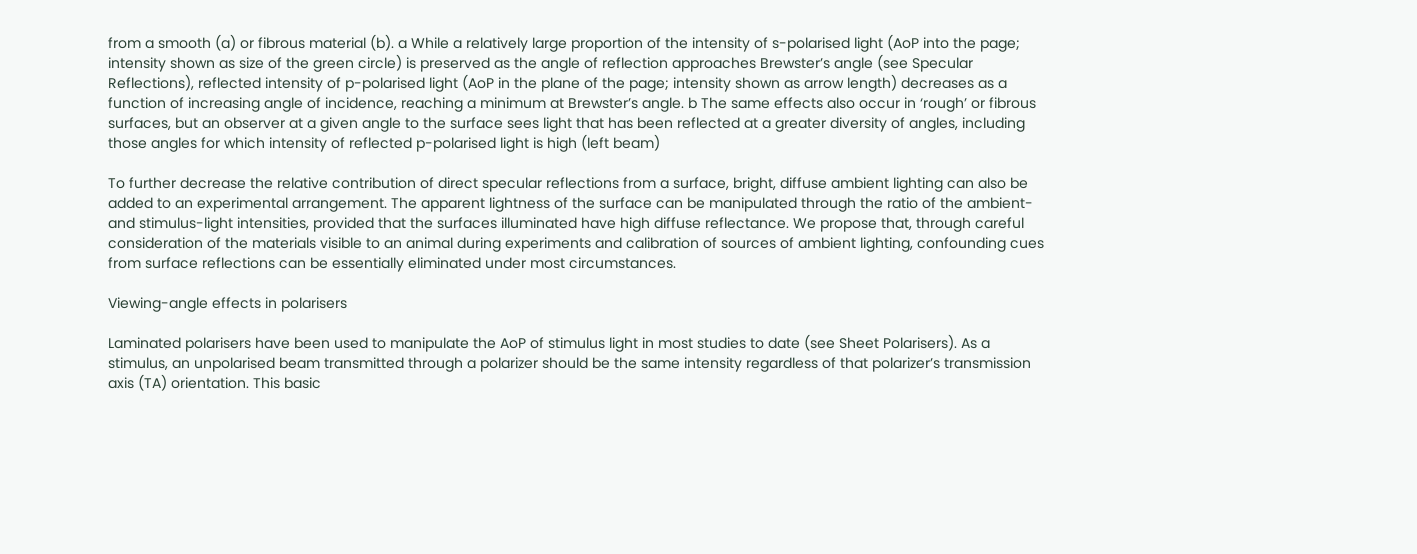from a smooth (a) or fibrous material (b). a While a relatively large proportion of the intensity of s-polarised light (AoP into the page; intensity shown as size of the green circle) is preserved as the angle of reflection approaches Brewster’s angle (see Specular Reflections), reflected intensity of p-polarised light (AoP in the plane of the page; intensity shown as arrow length) decreases as a function of increasing angle of incidence, reaching a minimum at Brewster’s angle. b The same effects also occur in ‘rough’ or fibrous surfaces, but an observer at a given angle to the surface sees light that has been reflected at a greater diversity of angles, including those angles for which intensity of reflected p-polarised light is high (left beam)

To further decrease the relative contribution of direct specular reflections from a surface, bright, diffuse ambient lighting can also be added to an experimental arrangement. The apparent lightness of the surface can be manipulated through the ratio of the ambient- and stimulus-light intensities, provided that the surfaces illuminated have high diffuse reflectance. We propose that, through careful consideration of the materials visible to an animal during experiments and calibration of sources of ambient lighting, confounding cues from surface reflections can be essentially eliminated under most circumstances.

Viewing-angle effects in polarisers

Laminated polarisers have been used to manipulate the AoP of stimulus light in most studies to date (see Sheet Polarisers). As a stimulus, an unpolarised beam transmitted through a polarizer should be the same intensity regardless of that polarizer’s transmission axis (TA) orientation. This basic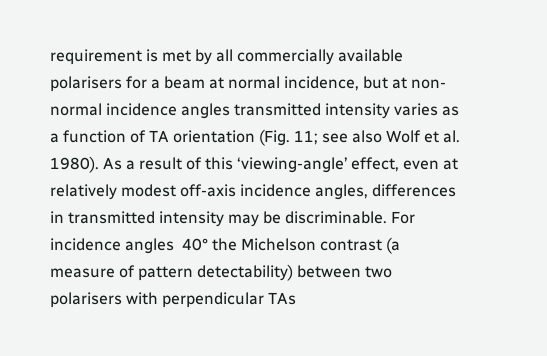requirement is met by all commercially available polarisers for a beam at normal incidence, but at non-normal incidence angles transmitted intensity varies as a function of TA orientation (Fig. 11; see also Wolf et al. 1980). As a result of this ‘viewing-angle’ effect, even at relatively modest off-axis incidence angles, differences in transmitted intensity may be discriminable. For incidence angles  40° the Michelson contrast (a measure of pattern detectability) between two polarisers with perpendicular TAs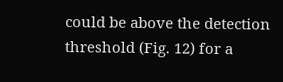could be above the detection threshold (Fig. 12) for a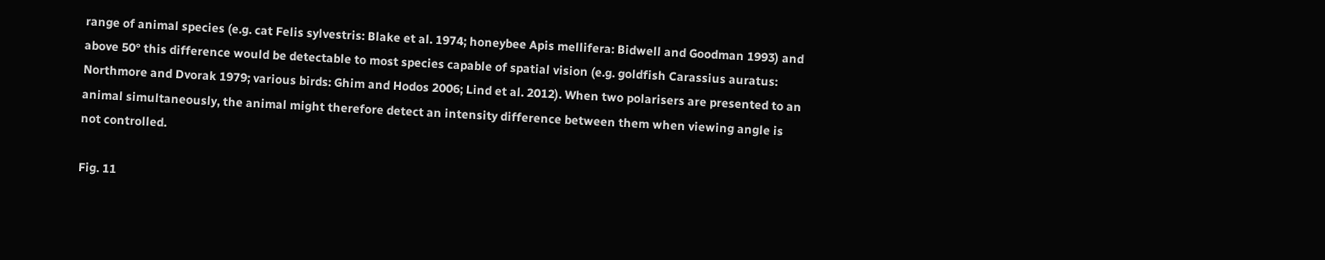range of animal species (e.g. cat Felis sylvestris: Blake et al. 1974; honeybee Apis mellifera: Bidwell and Goodman 1993) and above 50° this difference would be detectable to most species capable of spatial vision (e.g. goldfish Carassius auratus: Northmore and Dvorak 1979; various birds: Ghim and Hodos 2006; Lind et al. 2012). When two polarisers are presented to an animal simultaneously, the animal might therefore detect an intensity difference between them when viewing angle is not controlled.

Fig. 11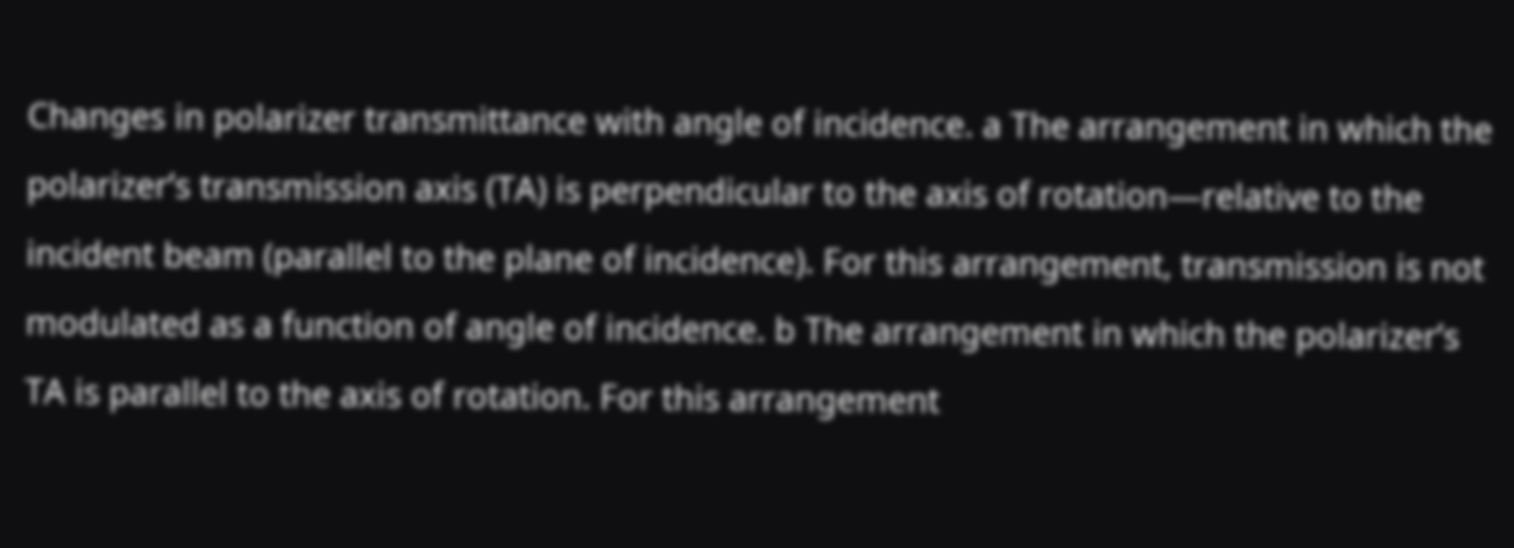Changes in polarizer transmittance with angle of incidence. a The arrangement in which the polarizer’s transmission axis (TA) is perpendicular to the axis of rotation—relative to the incident beam (parallel to the plane of incidence). For this arrangement, transmission is not modulated as a function of angle of incidence. b The arrangement in which the polarizer’s TA is parallel to the axis of rotation. For this arrangement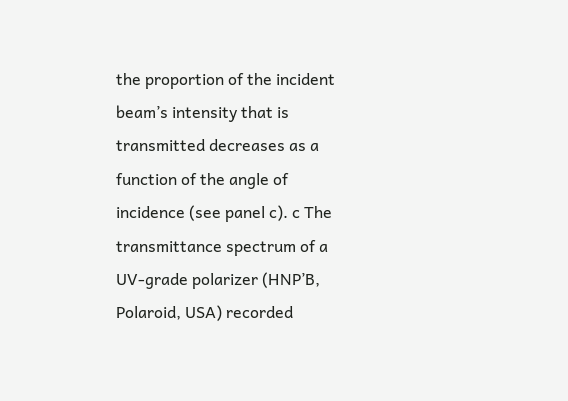the proportion of the incident beam’s intensity that is transmitted decreases as a function of the angle of incidence (see panel c). c The transmittance spectrum of a UV-grade polarizer (HNP’B, Polaroid, USA) recorded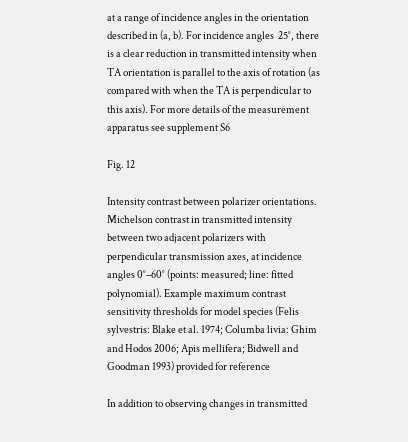at a range of incidence angles in the orientation described in (a, b). For incidence angles  25°, there is a clear reduction in transmitted intensity when TA orientation is parallel to the axis of rotation (as compared with when the TA is perpendicular to this axis). For more details of the measurement apparatus see supplement S6

Fig. 12

Intensity contrast between polarizer orientations. Michelson contrast in transmitted intensity between two adjacent polarizers with perpendicular transmission axes, at incidence angles 0°–60° (points: measured; line: fitted polynomial). Example maximum contrast sensitivity thresholds for model species (Felis sylvestris: Blake et al. 1974; Columba livia: Ghim and Hodos 2006; Apis mellifera; Bidwell and Goodman 1993) provided for reference

In addition to observing changes in transmitted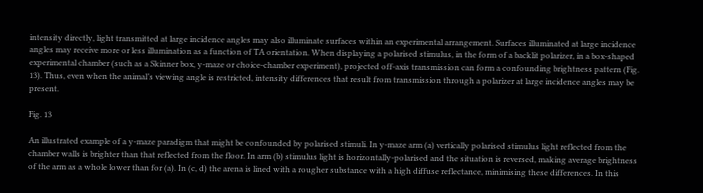intensity directly, light transmitted at large incidence angles may also illuminate surfaces within an experimental arrangement. Surfaces illuminated at large incidence angles may receive more or less illumination as a function of TA orientation. When displaying a polarised stimulus, in the form of a backlit polarizer, in a box-shaped experimental chamber (such as a Skinner box, y-maze or choice-chamber experiment), projected off-axis transmission can form a confounding brightness pattern (Fig. 13). Thus, even when the animal’s viewing angle is restricted, intensity differences that result from transmission through a polarizer at large incidence angles may be present.

Fig. 13

An illustrated example of a y-maze paradigm that might be confounded by polarised stimuli. In y-maze arm (a) vertically polarised stimulus light reflected from the chamber walls is brighter than that reflected from the floor. In arm (b) stimulus light is horizontally-polarised and the situation is reversed, making average brightness of the arm as a whole lower than for (a). In (c, d) the arena is lined with a rougher substance with a high diffuse reflectance, minimising these differences. In this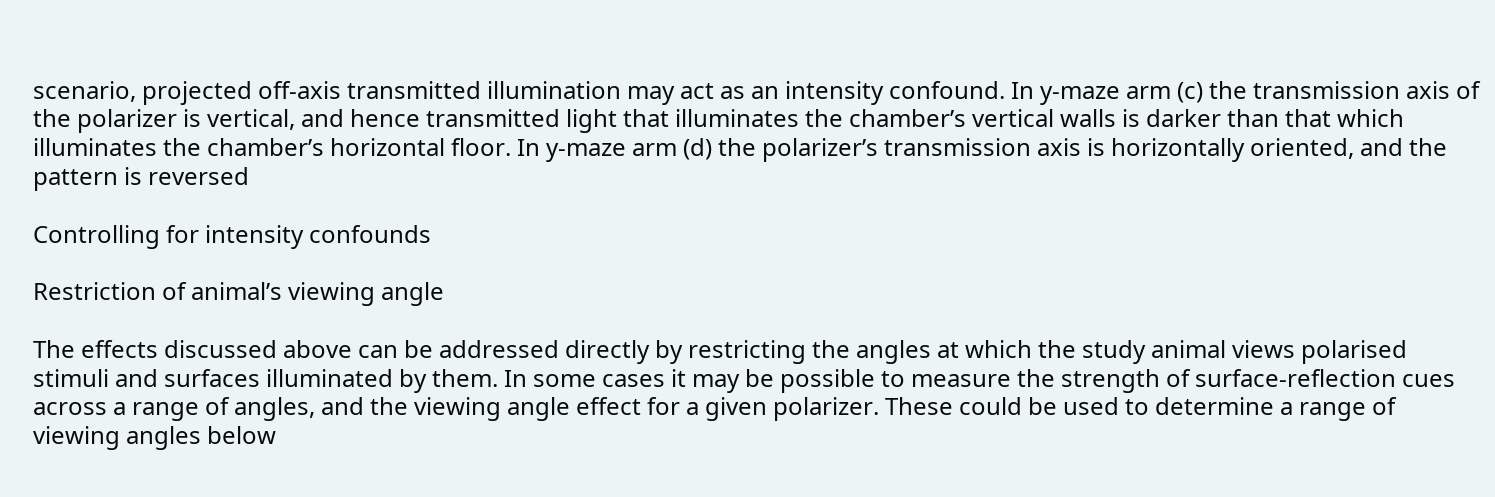scenario, projected off-axis transmitted illumination may act as an intensity confound. In y-maze arm (c) the transmission axis of the polarizer is vertical, and hence transmitted light that illuminates the chamber’s vertical walls is darker than that which illuminates the chamber’s horizontal floor. In y-maze arm (d) the polarizer’s transmission axis is horizontally oriented, and the pattern is reversed

Controlling for intensity confounds

Restriction of animal’s viewing angle

The effects discussed above can be addressed directly by restricting the angles at which the study animal views polarised stimuli and surfaces illuminated by them. In some cases it may be possible to measure the strength of surface-reflection cues across a range of angles, and the viewing angle effect for a given polarizer. These could be used to determine a range of viewing angles below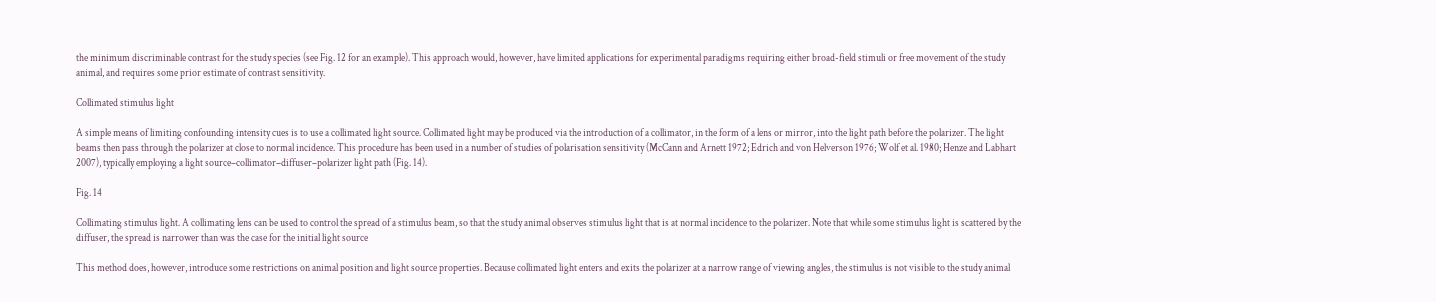the minimum discriminable contrast for the study species (see Fig. 12 for an example). This approach would, however, have limited applications for experimental paradigms requiring either broad-field stimuli or free movement of the study animal, and requires some prior estimate of contrast sensitivity.

Collimated stimulus light

A simple means of limiting confounding intensity cues is to use a collimated light source. Collimated light may be produced via the introduction of a collimator, in the form of a lens or mirror, into the light path before the polarizer. The light beams then pass through the polarizer at close to normal incidence. This procedure has been used in a number of studies of polarisation sensitivity (McCann and Arnett 1972; Edrich and von Helverson 1976; Wolf et al. 1980; Henze and Labhart 2007), typically employing a light source–collimator–diffuser–polarizer light path (Fig. 14).

Fig. 14

Collimating stimulus light. A collimating lens can be used to control the spread of a stimulus beam, so that the study animal observes stimulus light that is at normal incidence to the polarizer. Note that while some stimulus light is scattered by the diffuser, the spread is narrower than was the case for the initial light source

This method does, however, introduce some restrictions on animal position and light source properties. Because collimated light enters and exits the polarizer at a narrow range of viewing angles, the stimulus is not visible to the study animal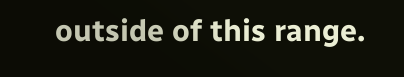outside of this range.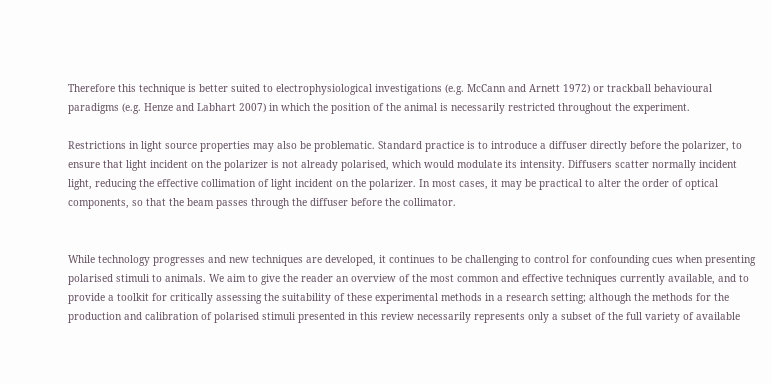Therefore this technique is better suited to electrophysiological investigations (e.g. McCann and Arnett 1972) or trackball behavioural paradigms (e.g. Henze and Labhart 2007) in which the position of the animal is necessarily restricted throughout the experiment.

Restrictions in light source properties may also be problematic. Standard practice is to introduce a diffuser directly before the polarizer, to ensure that light incident on the polarizer is not already polarised, which would modulate its intensity. Diffusers scatter normally incident light, reducing the effective collimation of light incident on the polarizer. In most cases, it may be practical to alter the order of optical components, so that the beam passes through the diffuser before the collimator.


While technology progresses and new techniques are developed, it continues to be challenging to control for confounding cues when presenting polarised stimuli to animals. We aim to give the reader an overview of the most common and effective techniques currently available, and to provide a toolkit for critically assessing the suitability of these experimental methods in a research setting; although the methods for the production and calibration of polarised stimuli presented in this review necessarily represents only a subset of the full variety of available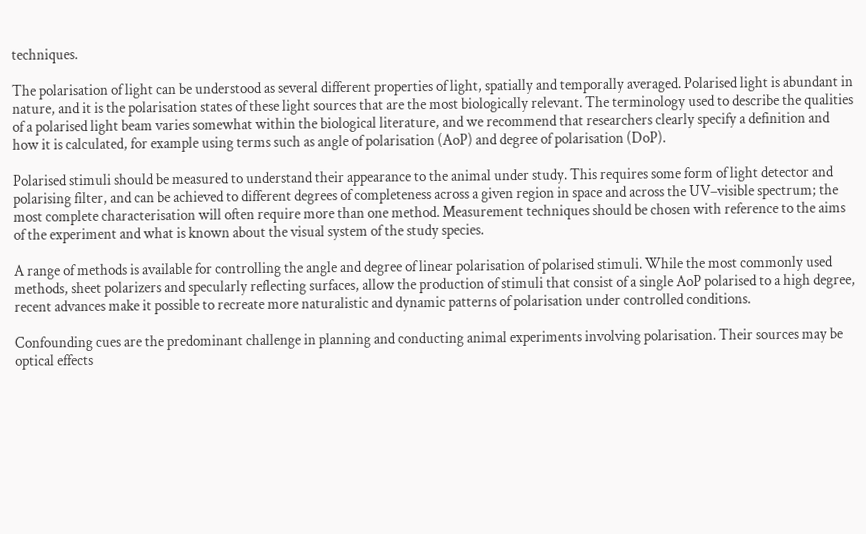techniques.

The polarisation of light can be understood as several different properties of light, spatially and temporally averaged. Polarised light is abundant in nature, and it is the polarisation states of these light sources that are the most biologically relevant. The terminology used to describe the qualities of a polarised light beam varies somewhat within the biological literature, and we recommend that researchers clearly specify a definition and how it is calculated, for example using terms such as angle of polarisation (AoP) and degree of polarisation (DoP).

Polarised stimuli should be measured to understand their appearance to the animal under study. This requires some form of light detector and polarising filter, and can be achieved to different degrees of completeness across a given region in space and across the UV–visible spectrum; the most complete characterisation will often require more than one method. Measurement techniques should be chosen with reference to the aims of the experiment and what is known about the visual system of the study species.

A range of methods is available for controlling the angle and degree of linear polarisation of polarised stimuli. While the most commonly used methods, sheet polarizers and specularly reflecting surfaces, allow the production of stimuli that consist of a single AoP polarised to a high degree, recent advances make it possible to recreate more naturalistic and dynamic patterns of polarisation under controlled conditions.

Confounding cues are the predominant challenge in planning and conducting animal experiments involving polarisation. Their sources may be optical effects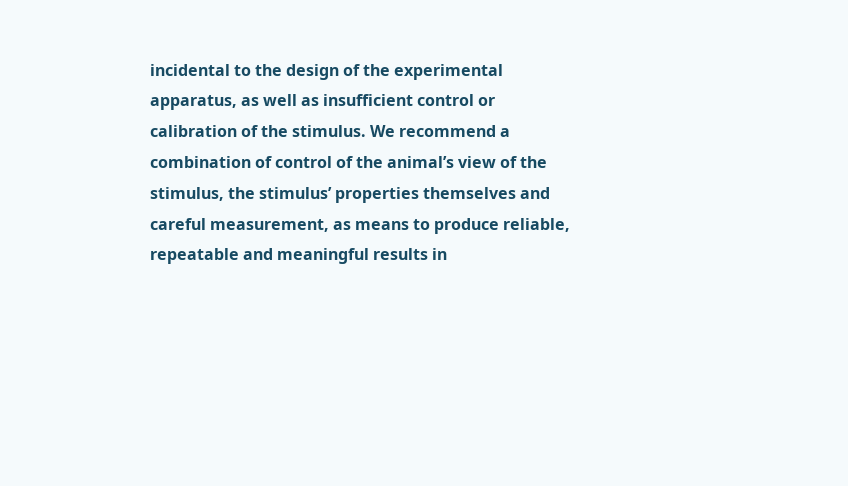incidental to the design of the experimental apparatus, as well as insufficient control or calibration of the stimulus. We recommend a combination of control of the animal’s view of the stimulus, the stimulus’ properties themselves and careful measurement, as means to produce reliable, repeatable and meaningful results in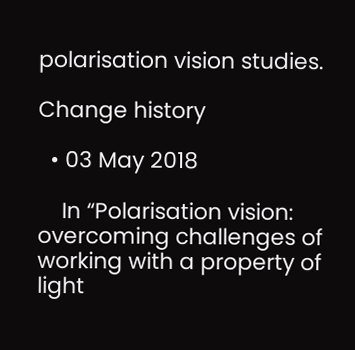polarisation vision studies.

Change history

  • 03 May 2018

    In “Polarisation vision: overcoming challenges of working with a property of light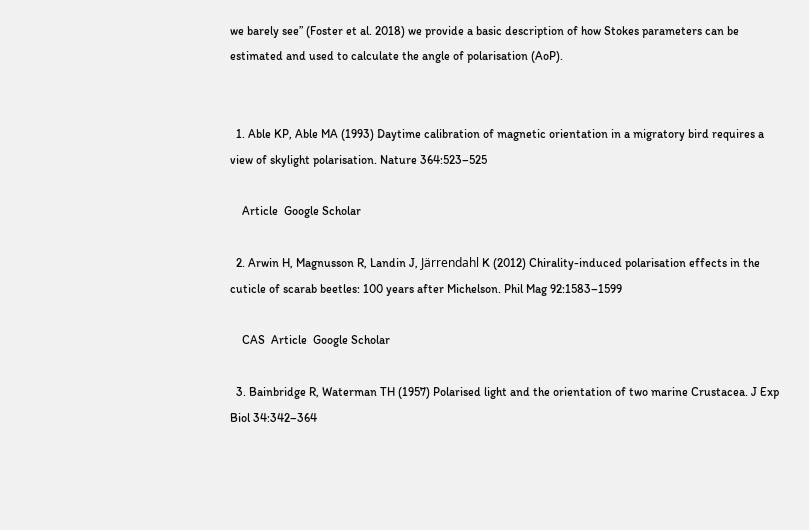we barely see” (Foster et al. 2018) we provide a basic description of how Stokes parameters can be estimated and used to calculate the angle of polarisation (AoP).


  1. Able KP, Able MA (1993) Daytime calibration of magnetic orientation in a migratory bird requires a view of skylight polarisation. Nature 364:523–525

    Article  Google Scholar

  2. Arwin H, Magnusson R, Landin J, Järrendahl K (2012) Chirality-induced polarisation effects in the cuticle of scarab beetles: 100 years after Michelson. Phil Mag 92:1583–1599

    CAS  Article  Google Scholar

  3. Bainbridge R, Waterman TH (1957) Polarised light and the orientation of two marine Crustacea. J Exp Biol 34:342–364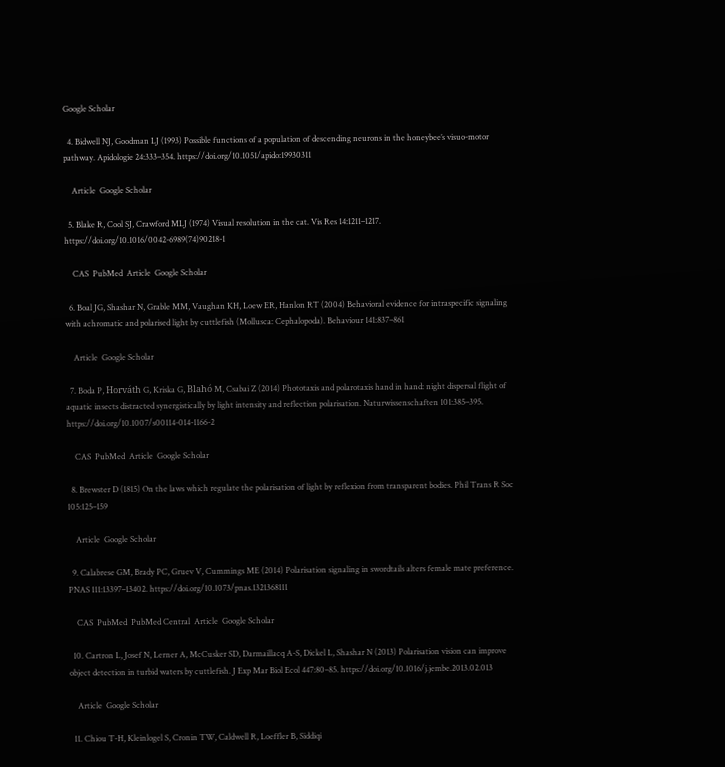Google Scholar

  4. Bidwell NJ, Goodman LJ (1993) Possible functions of a population of descending neurons in the honeybee’s visuo-motor pathway. Apidologie 24:333–354. https://doi.org/10.1051/apido:19930311

    Article  Google Scholar

  5. Blake R, Cool SJ, Crawford MLJ (1974) Visual resolution in the cat. Vis Res 14:1211–1217. https://doi.org/10.1016/0042-6989(74)90218-1

    CAS  PubMed  Article  Google Scholar

  6. Boal JG, Shashar N, Grable MM, Vaughan KH, Loew ER, Hanlon RT (2004) Behavioral evidence for intraspecific signaling with achromatic and polarised light by cuttlefish (Mollusca: Cephalopoda). Behaviour 141:837–861

    Article  Google Scholar

  7. Boda P, Horváth G, Kriska G, Blahó M, Csabai Z (2014) Phototaxis and polarotaxis hand in hand: night dispersal flight of aquatic insects distracted synergistically by light intensity and reflection polarisation. Naturwissenschaften 101:385–395. https://doi.org/10.1007/s00114-014-1166-2

    CAS  PubMed  Article  Google Scholar

  8. Brewster D (1815) On the laws which regulate the polarisation of light by reflexion from transparent bodies. Phil Trans R Soc 105:125–159

    Article  Google Scholar

  9. Calabrese GM, Brady PC, Gruev V, Cummings ME (2014) Polarisation signaling in swordtails alters female mate preference. PNAS 111:13397–13402. https://doi.org/10.1073/pnas.1321368111

    CAS  PubMed  PubMed Central  Article  Google Scholar

  10. Cartron L, Josef N, Lerner A, McCusker SD, Darmaillacq A-S, Dickel L, Shashar N (2013) Polarisation vision can improve object detection in turbid waters by cuttlefish. J Exp Mar Biol Ecol 447:80–85. https://doi.org/10.1016/j.jembe.2013.02.013

    Article  Google Scholar

  11. Chiou T-H, Kleinlogel S, Cronin TW, Caldwell R, Loeffler B, Siddiqi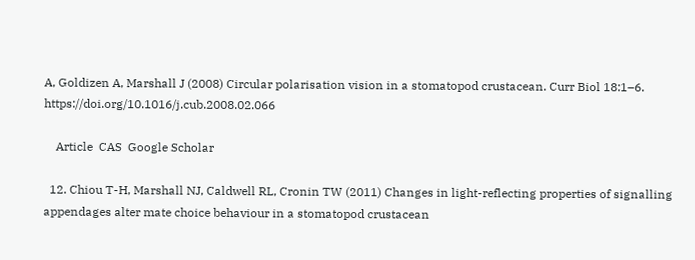A, Goldizen A, Marshall J (2008) Circular polarisation vision in a stomatopod crustacean. Curr Biol 18:1–6. https://doi.org/10.1016/j.cub.2008.02.066

    Article  CAS  Google Scholar

  12. Chiou T-H, Marshall NJ, Caldwell RL, Cronin TW (2011) Changes in light-reflecting properties of signalling appendages alter mate choice behaviour in a stomatopod crustacean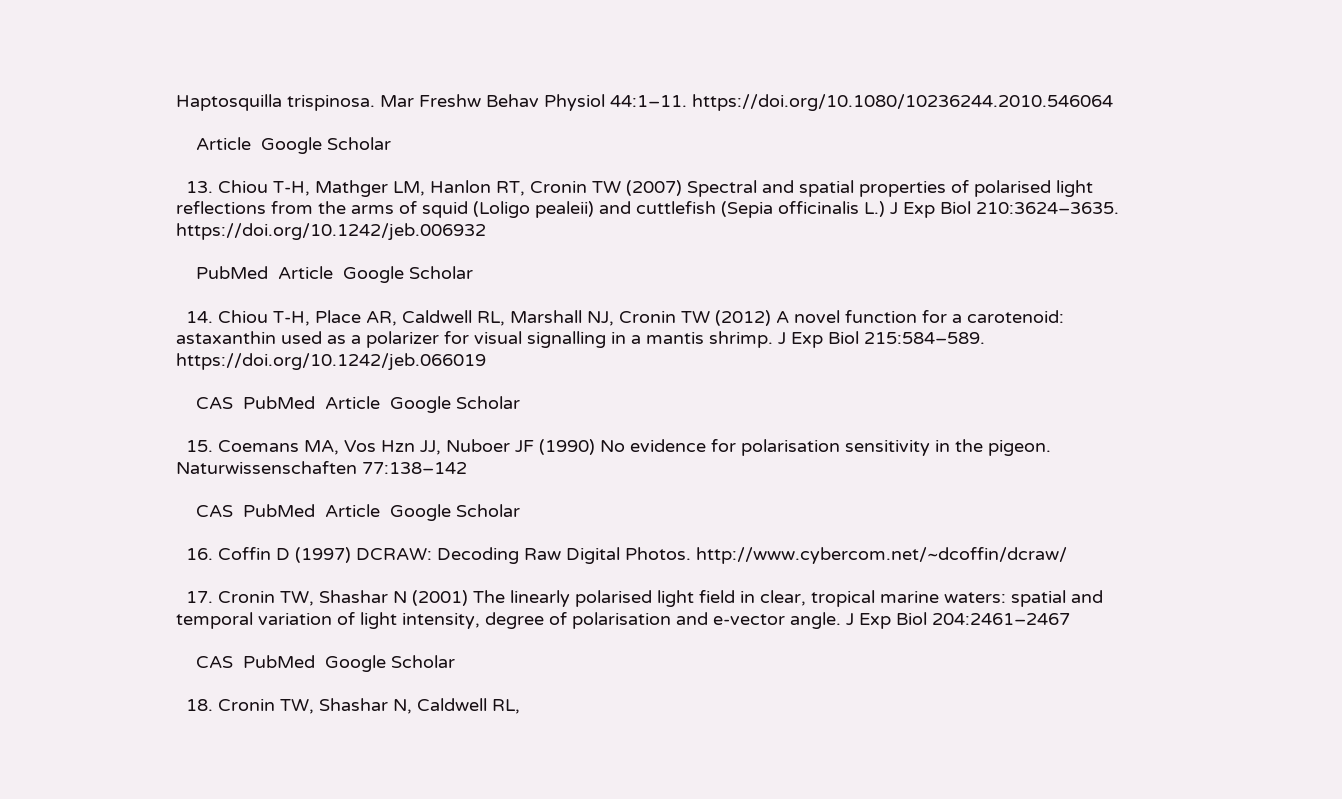Haptosquilla trispinosa. Mar Freshw Behav Physiol 44:1–11. https://doi.org/10.1080/10236244.2010.546064

    Article  Google Scholar

  13. Chiou T-H, Mathger LM, Hanlon RT, Cronin TW (2007) Spectral and spatial properties of polarised light reflections from the arms of squid (Loligo pealeii) and cuttlefish (Sepia officinalis L.) J Exp Biol 210:3624–3635. https://doi.org/10.1242/jeb.006932

    PubMed  Article  Google Scholar

  14. Chiou T-H, Place AR, Caldwell RL, Marshall NJ, Cronin TW (2012) A novel function for a carotenoid: astaxanthin used as a polarizer for visual signalling in a mantis shrimp. J Exp Biol 215:584–589. https://doi.org/10.1242/jeb.066019

    CAS  PubMed  Article  Google Scholar

  15. Coemans MA, Vos Hzn JJ, Nuboer JF (1990) No evidence for polarisation sensitivity in the pigeon. Naturwissenschaften 77:138–142

    CAS  PubMed  Article  Google Scholar

  16. Coffin D (1997) DCRAW: Decoding Raw Digital Photos. http://www.cybercom.net/~dcoffin/dcraw/

  17. Cronin TW, Shashar N (2001) The linearly polarised light field in clear, tropical marine waters: spatial and temporal variation of light intensity, degree of polarisation and e-vector angle. J Exp Biol 204:2461–2467

    CAS  PubMed  Google Scholar

  18. Cronin TW, Shashar N, Caldwell RL,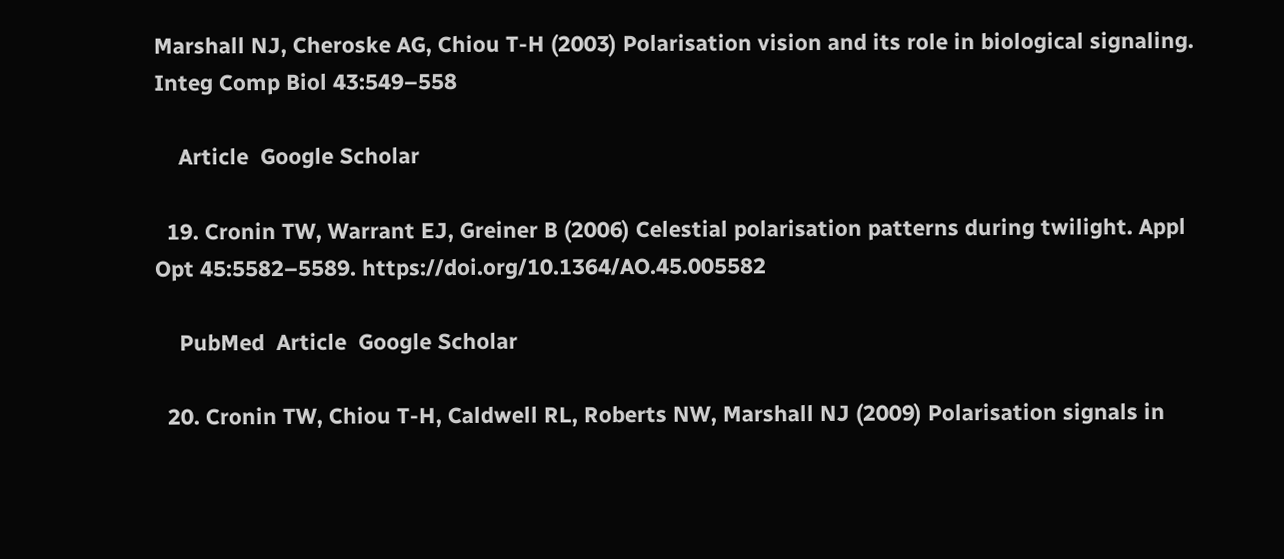Marshall NJ, Cheroske AG, Chiou T-H (2003) Polarisation vision and its role in biological signaling. Integ Comp Biol 43:549–558

    Article  Google Scholar

  19. Cronin TW, Warrant EJ, Greiner B (2006) Celestial polarisation patterns during twilight. Appl Opt 45:5582–5589. https://doi.org/10.1364/AO.45.005582

    PubMed  Article  Google Scholar

  20. Cronin TW, Chiou T-H, Caldwell RL, Roberts NW, Marshall NJ (2009) Polarisation signals in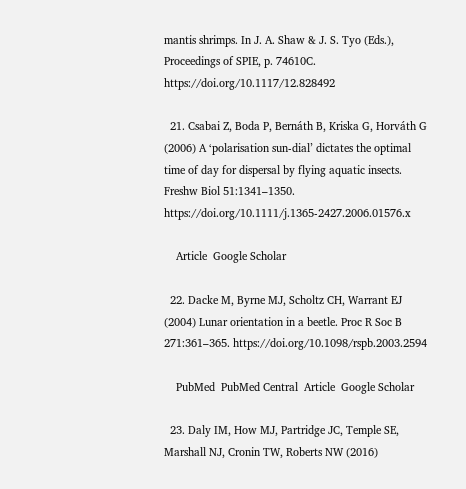mantis shrimps. In J. A. Shaw & J. S. Tyo (Eds.), Proceedings of SPIE, p. 74610C. https://doi.org/10.1117/12.828492

  21. Csabai Z, Boda P, Bernáth B, Kriska G, Horváth G (2006) A ‘polarisation sun-dial’ dictates the optimal time of day for dispersal by flying aquatic insects. Freshw Biol 51:1341–1350. https://doi.org/10.1111/j.1365-2427.2006.01576.x

    Article  Google Scholar

  22. Dacke M, Byrne MJ, Scholtz CH, Warrant EJ (2004) Lunar orientation in a beetle. Proc R Soc B 271:361–365. https://doi.org/10.1098/rspb.2003.2594

    PubMed  PubMed Central  Article  Google Scholar

  23. Daly IM, How MJ, Partridge JC, Temple SE, Marshall NJ, Cronin TW, Roberts NW (2016)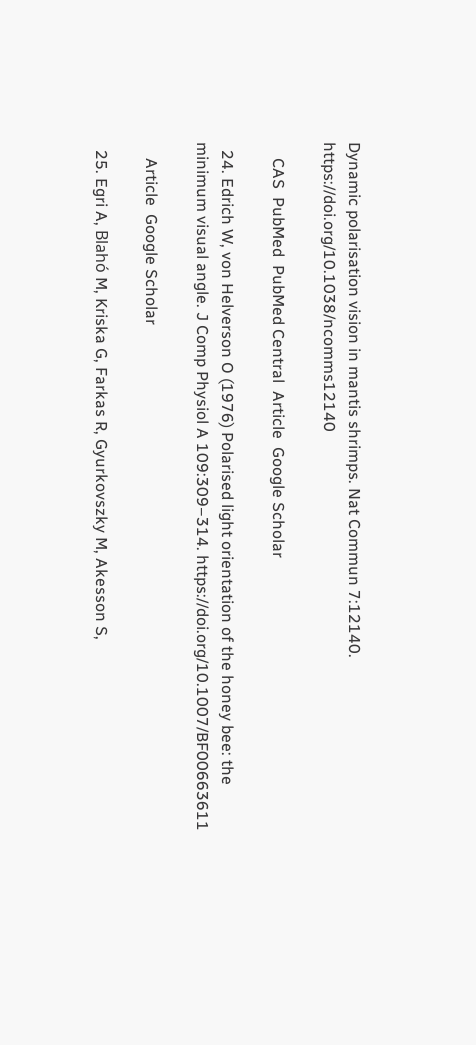Dynamic polarisation vision in mantis shrimps. Nat Commun 7:12140. https://doi.org/10.1038/ncomms12140

    CAS  PubMed  PubMed Central  Article  Google Scholar

  24. Edrich W, von Helverson O (1976) Polarised light orientation of the honey bee: the minimum visual angle. J Comp Physiol A 109:309–314. https://doi.org/10.1007/BF00663611

    Article  Google Scholar

  25. Egri A, Blahó M, Kriska G, Farkas R, Gyurkovszky M, Akesson S,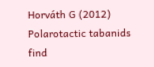Horváth G (2012) Polarotactic tabanids find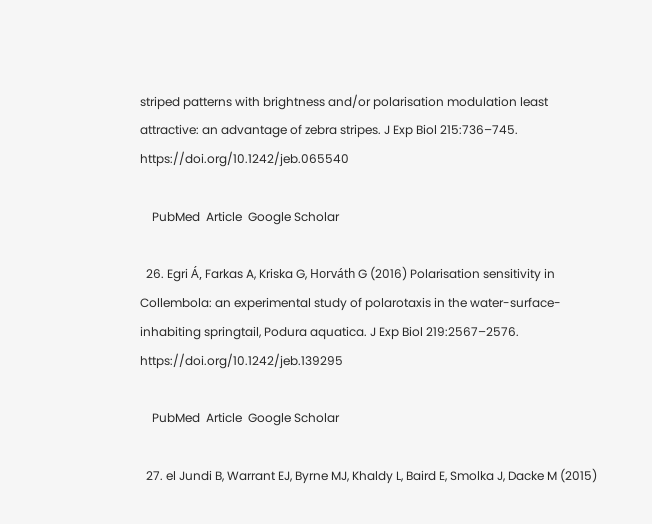striped patterns with brightness and/or polarisation modulation least attractive: an advantage of zebra stripes. J Exp Biol 215:736–745. https://doi.org/10.1242/jeb.065540

    PubMed  Article  Google Scholar

  26. Egri Á, Farkas A, Kriska G, Horváth G (2016) Polarisation sensitivity in Collembola: an experimental study of polarotaxis in the water-surface-inhabiting springtail, Podura aquatica. J Exp Biol 219:2567–2576. https://doi.org/10.1242/jeb.139295

    PubMed  Article  Google Scholar

  27. el Jundi B, Warrant EJ, Byrne MJ, Khaldy L, Baird E, Smolka J, Dacke M (2015)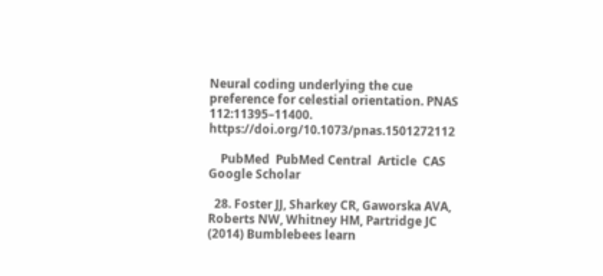Neural coding underlying the cue preference for celestial orientation. PNAS 112:11395–11400. https://doi.org/10.1073/pnas.1501272112

    PubMed  PubMed Central  Article  CAS  Google Scholar

  28. Foster JJ, Sharkey CR, Gaworska AVA, Roberts NW, Whitney HM, Partridge JC (2014) Bumblebees learn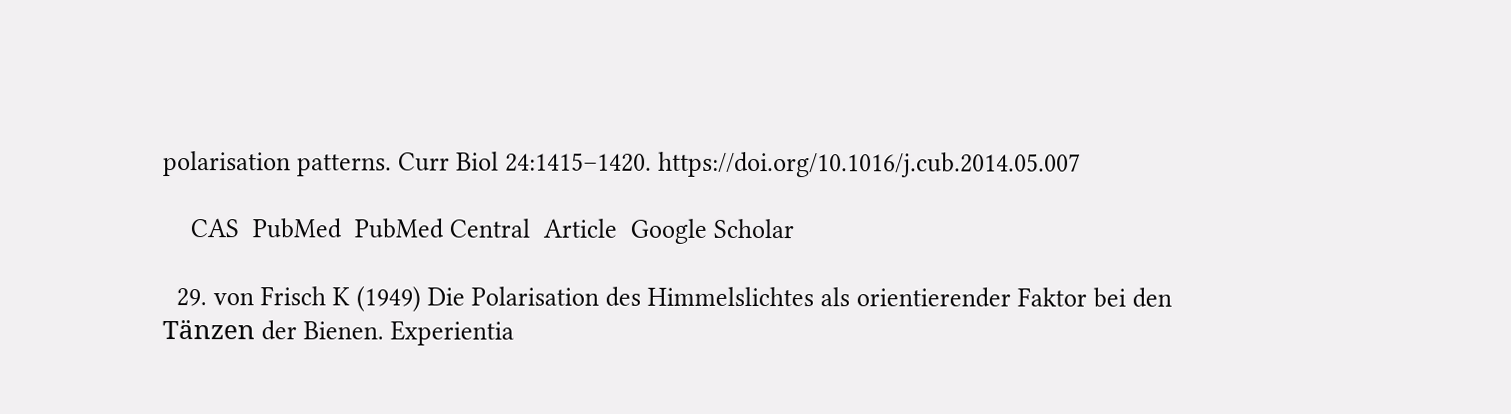polarisation patterns. Curr Biol 24:1415–1420. https://doi.org/10.1016/j.cub.2014.05.007

    CAS  PubMed  PubMed Central  Article  Google Scholar

  29. von Frisch K (1949) Die Polarisation des Himmelslichtes als orientierender Faktor bei den Tänzen der Bienen. Experientia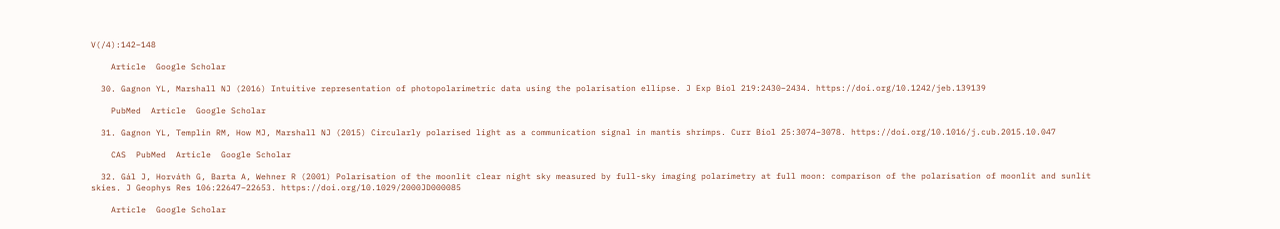V(/4):142–148

    Article  Google Scholar

  30. Gagnon YL, Marshall NJ (2016) Intuitive representation of photopolarimetric data using the polarisation ellipse. J Exp Biol 219:2430–2434. https://doi.org/10.1242/jeb.139139

    PubMed  Article  Google Scholar

  31. Gagnon YL, Templin RM, How MJ, Marshall NJ (2015) Circularly polarised light as a communication signal in mantis shrimps. Curr Biol 25:3074–3078. https://doi.org/10.1016/j.cub.2015.10.047

    CAS  PubMed  Article  Google Scholar

  32. Gál J, Horváth G, Barta A, Wehner R (2001) Polarisation of the moonlit clear night sky measured by full-sky imaging polarimetry at full moon: comparison of the polarisation of moonlit and sunlit skies. J Geophys Res 106:22647–22653. https://doi.org/10.1029/2000JD000085

    Article  Google Scholar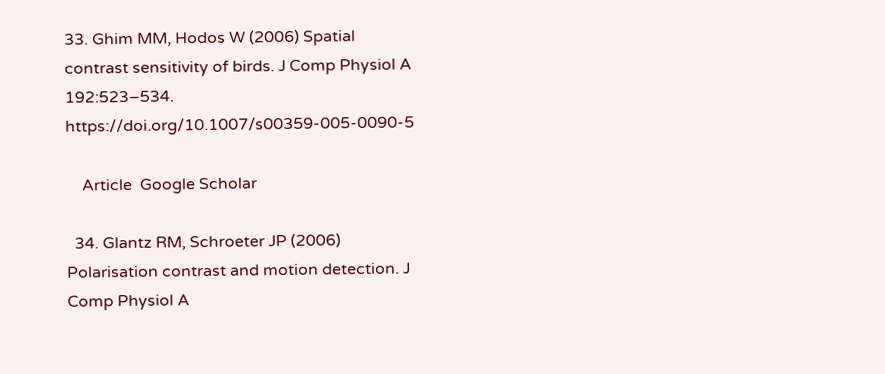33. Ghim MM, Hodos W (2006) Spatial contrast sensitivity of birds. J Comp Physiol A 192:523–534. https://doi.org/10.1007/s00359-005-0090-5

    Article  Google Scholar

  34. Glantz RM, Schroeter JP (2006) Polarisation contrast and motion detection. J Comp Physiol A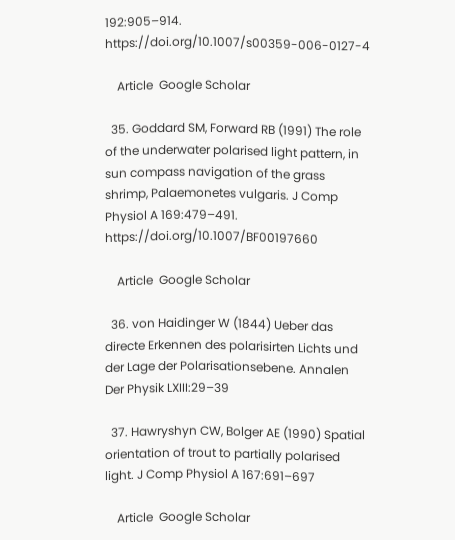192:905–914. https://doi.org/10.1007/s00359-006-0127-4

    Article  Google Scholar

  35. Goddard SM, Forward RB (1991) The role of the underwater polarised light pattern, in sun compass navigation of the grass shrimp, Palaemonetes vulgaris. J Comp Physiol A 169:479–491. https://doi.org/10.1007/BF00197660

    Article  Google Scholar

  36. von Haidinger W (1844) Ueber das directe Erkennen des polarisirten Lichts und der Lage der Polarisationsebene. Annalen Der Physik LXIII:29–39

  37. Hawryshyn CW, Bolger AE (1990) Spatial orientation of trout to partially polarised light. J Comp Physiol A 167:691–697

    Article  Google Scholar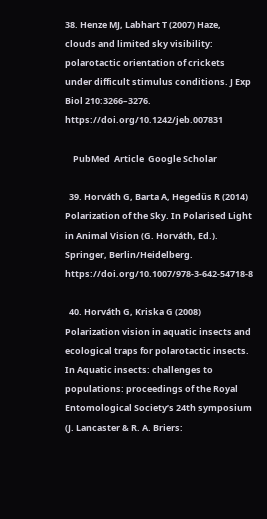38. Henze MJ, Labhart T (2007) Haze, clouds and limited sky visibility: polarotactic orientation of crickets under difficult stimulus conditions. J Exp Biol 210:3266–3276. https://doi.org/10.1242/jeb.007831

    PubMed  Article  Google Scholar

  39. Horváth G, Barta A, Hegedüs R (2014) Polarization of the Sky. In Polarised Light in Animal Vision (G. Horváth, Ed.). Springer, Berlin/Heidelberg. https://doi.org/10.1007/978-3-642-54718-8

  40. Horváth G, Kriska G (2008) Polarization vision in aquatic insects and ecological traps for polarotactic insects. In Aquatic insects: challenges to populations: proceedings of the Royal Entomological Society’s 24th symposium (J. Lancaster & R. A. Briers: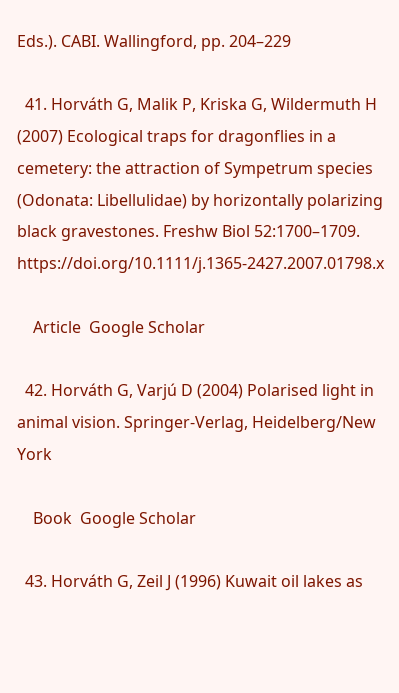Eds.). CABI. Wallingford, pp. 204–229

  41. Horváth G, Malik P, Kriska G, Wildermuth H (2007) Ecological traps for dragonflies in a cemetery: the attraction of Sympetrum species (Odonata: Libellulidae) by horizontally polarizing black gravestones. Freshw Biol 52:1700–1709. https://doi.org/10.1111/j.1365-2427.2007.01798.x

    Article  Google Scholar

  42. Horváth G, Varjú D (2004) Polarised light in animal vision. Springer-Verlag, Heidelberg/New York

    Book  Google Scholar

  43. Horváth G, Zeil J (1996) Kuwait oil lakes as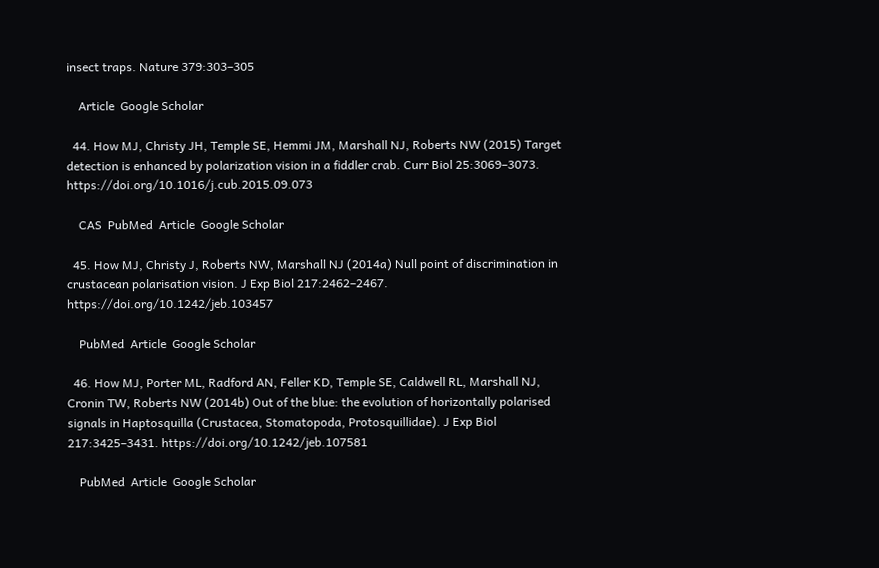insect traps. Nature 379:303–305

    Article  Google Scholar

  44. How MJ, Christy JH, Temple SE, Hemmi JM, Marshall NJ, Roberts NW (2015) Target detection is enhanced by polarization vision in a fiddler crab. Curr Biol 25:3069–3073. https://doi.org/10.1016/j.cub.2015.09.073

    CAS  PubMed  Article  Google Scholar

  45. How MJ, Christy J, Roberts NW, Marshall NJ (2014a) Null point of discrimination in crustacean polarisation vision. J Exp Biol 217:2462–2467. https://doi.org/10.1242/jeb.103457

    PubMed  Article  Google Scholar

  46. How MJ, Porter ML, Radford AN, Feller KD, Temple SE, Caldwell RL, Marshall NJ, Cronin TW, Roberts NW (2014b) Out of the blue: the evolution of horizontally polarised signals in Haptosquilla (Crustacea, Stomatopoda, Protosquillidae). J Exp Biol 217:3425–3431. https://doi.org/10.1242/jeb.107581

    PubMed  Article  Google Scholar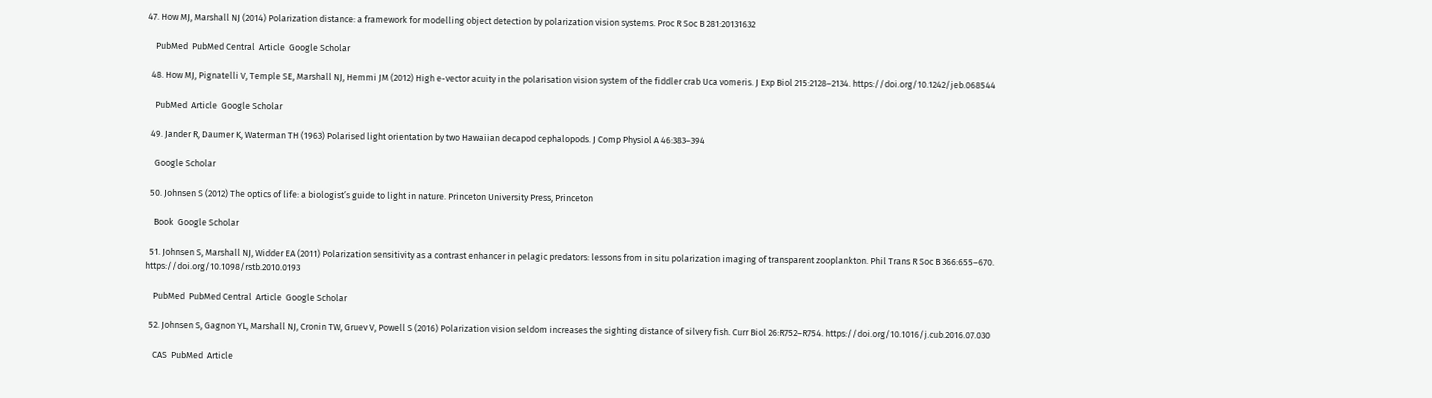47. How MJ, Marshall NJ (2014) Polarization distance: a framework for modelling object detection by polarization vision systems. Proc R Soc B 281:20131632

    PubMed  PubMed Central  Article  Google Scholar

  48. How MJ, Pignatelli V, Temple SE, Marshall NJ, Hemmi JM (2012) High e-vector acuity in the polarisation vision system of the fiddler crab Uca vomeris. J Exp Biol 215:2128–2134. https://doi.org/10.1242/jeb.068544

    PubMed  Article  Google Scholar

  49. Jander R, Daumer K, Waterman TH (1963) Polarised light orientation by two Hawaiian decapod cephalopods. J Comp Physiol A 46:383–394

    Google Scholar

  50. Johnsen S (2012) The optics of life: a biologist’s guide to light in nature. Princeton University Press, Princeton

    Book  Google Scholar

  51. Johnsen S, Marshall NJ, Widder EA (2011) Polarization sensitivity as a contrast enhancer in pelagic predators: lessons from in situ polarization imaging of transparent zooplankton. Phil Trans R Soc B 366:655–670. https://doi.org/10.1098/rstb.2010.0193

    PubMed  PubMed Central  Article  Google Scholar

  52. Johnsen S, Gagnon YL, Marshall NJ, Cronin TW, Gruev V, Powell S (2016) Polarization vision seldom increases the sighting distance of silvery fish. Curr Biol 26:R752–R754. https://doi.org/10.1016/j.cub.2016.07.030

    CAS  PubMed  Article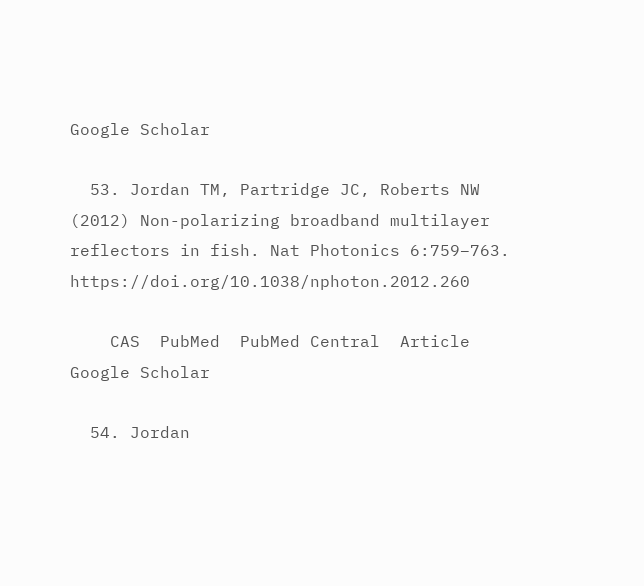Google Scholar

  53. Jordan TM, Partridge JC, Roberts NW (2012) Non-polarizing broadband multilayer reflectors in fish. Nat Photonics 6:759–763. https://doi.org/10.1038/nphoton.2012.260

    CAS  PubMed  PubMed Central  Article  Google Scholar

  54. Jordan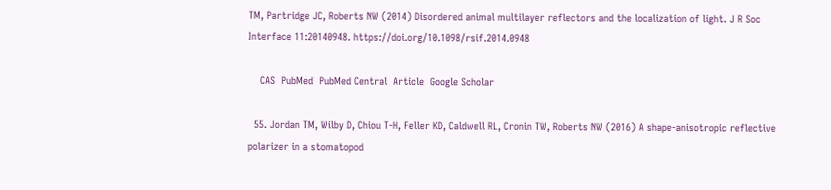TM, Partridge JC, Roberts NW (2014) Disordered animal multilayer reflectors and the localization of light. J R Soc Interface 11:20140948. https://doi.org/10.1098/rsif.2014.0948

    CAS  PubMed  PubMed Central  Article  Google Scholar

  55. Jordan TM, Wilby D, Chiou T-H, Feller KD, Caldwell RL, Cronin TW, Roberts NW (2016) A shape-anisotropic reflective polarizer in a stomatopod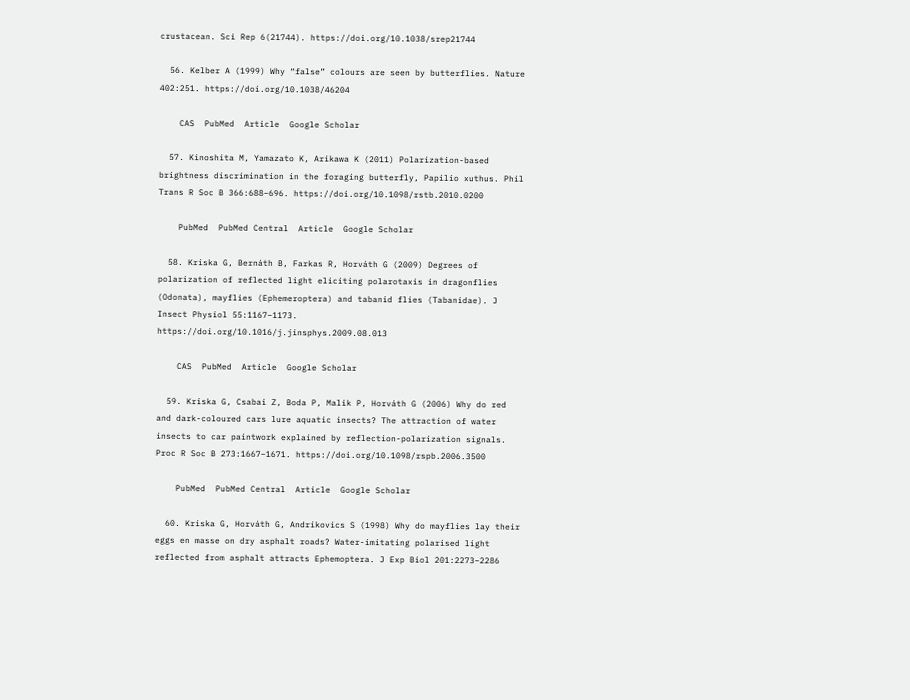crustacean. Sci Rep 6(21744). https://doi.org/10.1038/srep21744

  56. Kelber A (1999) Why “false” colours are seen by butterflies. Nature 402:251. https://doi.org/10.1038/46204

    CAS  PubMed  Article  Google Scholar

  57. Kinoshita M, Yamazato K, Arikawa K (2011) Polarization-based brightness discrimination in the foraging butterfly, Papilio xuthus. Phil Trans R Soc B 366:688–696. https://doi.org/10.1098/rstb.2010.0200

    PubMed  PubMed Central  Article  Google Scholar

  58. Kriska G, Bernáth B, Farkas R, Horváth G (2009) Degrees of polarization of reflected light eliciting polarotaxis in dragonflies (Odonata), mayflies (Ephemeroptera) and tabanid flies (Tabanidae). J Insect Physiol 55:1167–1173. https://doi.org/10.1016/j.jinsphys.2009.08.013

    CAS  PubMed  Article  Google Scholar

  59. Kriska G, Csabai Z, Boda P, Malik P, Horváth G (2006) Why do red and dark-coloured cars lure aquatic insects? The attraction of water insects to car paintwork explained by reflection-polarization signals. Proc R Soc B 273:1667–1671. https://doi.org/10.1098/rspb.2006.3500

    PubMed  PubMed Central  Article  Google Scholar

  60. Kriska G, Horváth G, Andrikovics S (1998) Why do mayflies lay their eggs en masse on dry asphalt roads? Water-imitating polarised light reflected from asphalt attracts Ephemoptera. J Exp Biol 201:2273–2286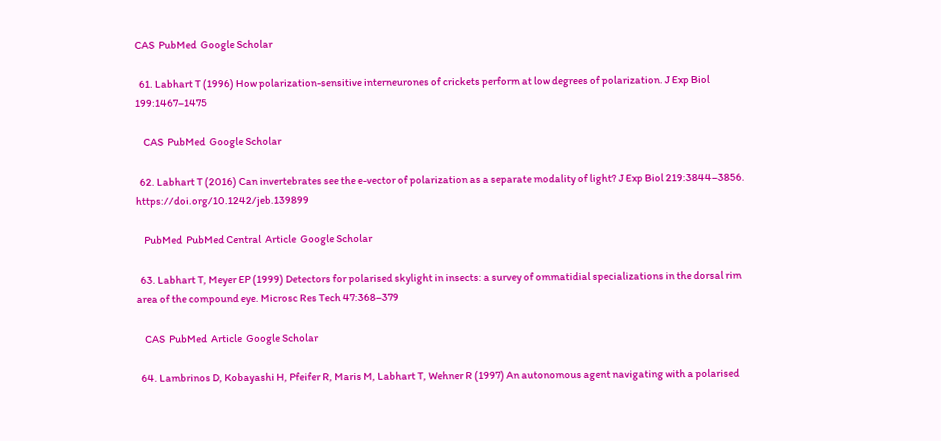CAS  PubMed  Google Scholar

  61. Labhart T (1996) How polarization-sensitive interneurones of crickets perform at low degrees of polarization. J Exp Biol 199:1467–1475

    CAS  PubMed  Google Scholar

  62. Labhart T (2016) Can invertebrates see the e-vector of polarization as a separate modality of light? J Exp Biol 219:3844–3856. https://doi.org/10.1242/jeb.139899

    PubMed  PubMed Central  Article  Google Scholar

  63. Labhart T, Meyer EP (1999) Detectors for polarised skylight in insects: a survey of ommatidial specializations in the dorsal rim area of the compound eye. Microsc Res Tech 47:368–379

    CAS  PubMed  Article  Google Scholar

  64. Lambrinos D, Kobayashi H, Pfeifer R, Maris M, Labhart T, Wehner R (1997) An autonomous agent navigating with a polarised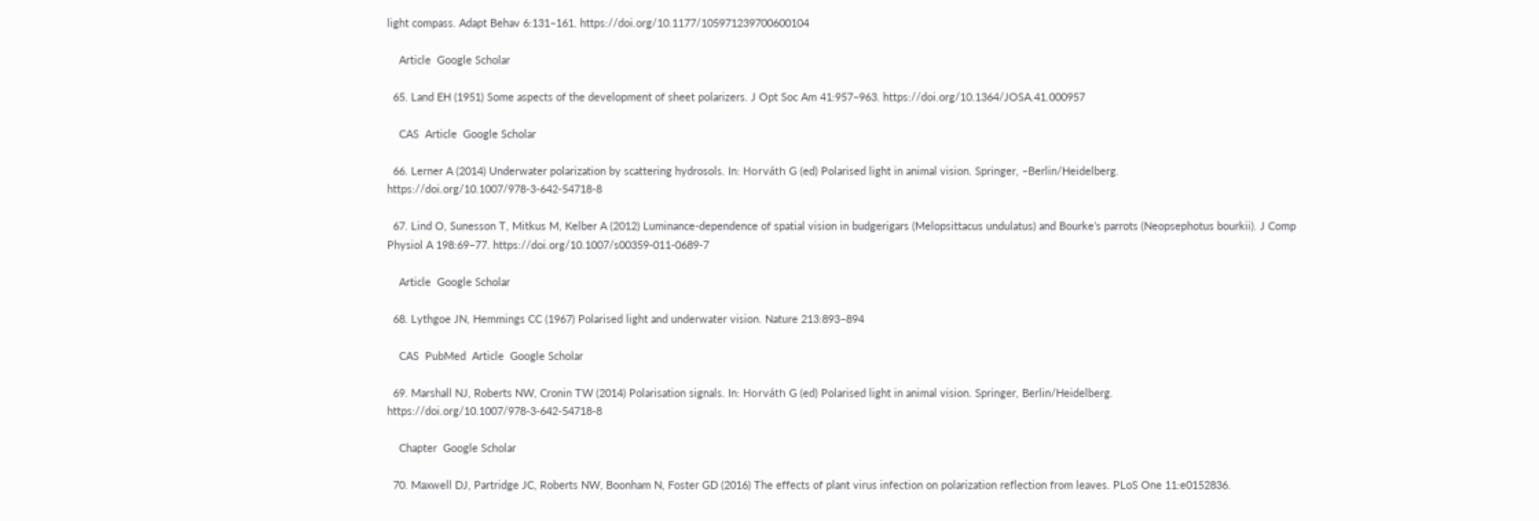light compass. Adapt Behav 6:131–161. https://doi.org/10.1177/105971239700600104

    Article  Google Scholar

  65. Land EH (1951) Some aspects of the development of sheet polarizers. J Opt Soc Am 41:957–963. https://doi.org/10.1364/JOSA.41.000957

    CAS  Article  Google Scholar

  66. Lerner A (2014) Underwater polarization by scattering hydrosols. In: Horváth G (ed) Polarised light in animal vision. Springer, –Berlin/Heidelberg. https://doi.org/10.1007/978-3-642-54718-8

  67. Lind O, Sunesson T, Mitkus M, Kelber A (2012) Luminance-dependence of spatial vision in budgerigars (Melopsittacus undulatus) and Bourke’s parrots (Neopsephotus bourkii). J Comp Physiol A 198:69–77. https://doi.org/10.1007/s00359-011-0689-7

    Article  Google Scholar

  68. Lythgoe JN, Hemmings CC (1967) Polarised light and underwater vision. Nature 213:893–894

    CAS  PubMed  Article  Google Scholar

  69. Marshall NJ, Roberts NW, Cronin TW (2014) Polarisation signals. In: Horváth G (ed) Polarised light in animal vision. Springer, Berlin/Heidelberg. https://doi.org/10.1007/978-3-642-54718-8

    Chapter  Google Scholar

  70. Maxwell DJ, Partridge JC, Roberts NW, Boonham N, Foster GD (2016) The effects of plant virus infection on polarization reflection from leaves. PLoS One 11:e0152836.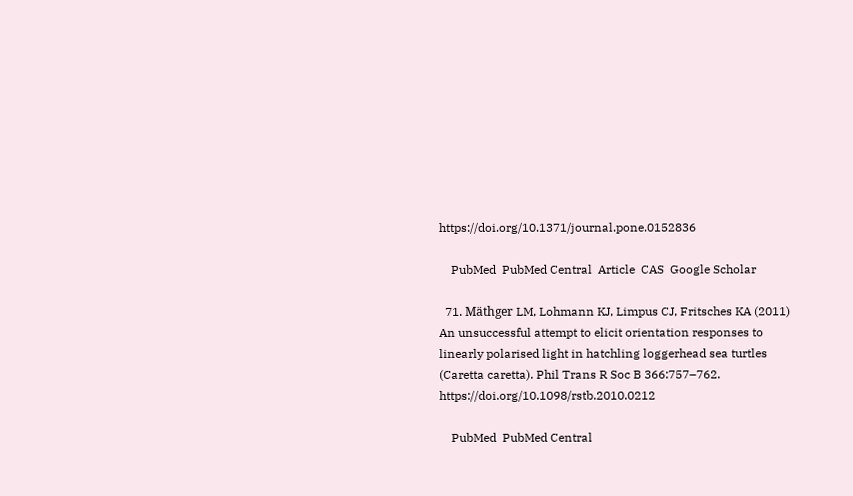https://doi.org/10.1371/journal.pone.0152836

    PubMed  PubMed Central  Article  CAS  Google Scholar

  71. Mäthger LM, Lohmann KJ, Limpus CJ, Fritsches KA (2011) An unsuccessful attempt to elicit orientation responses to linearly polarised light in hatchling loggerhead sea turtles (Caretta caretta). Phil Trans R Soc B 366:757–762. https://doi.org/10.1098/rstb.2010.0212

    PubMed  PubMed Central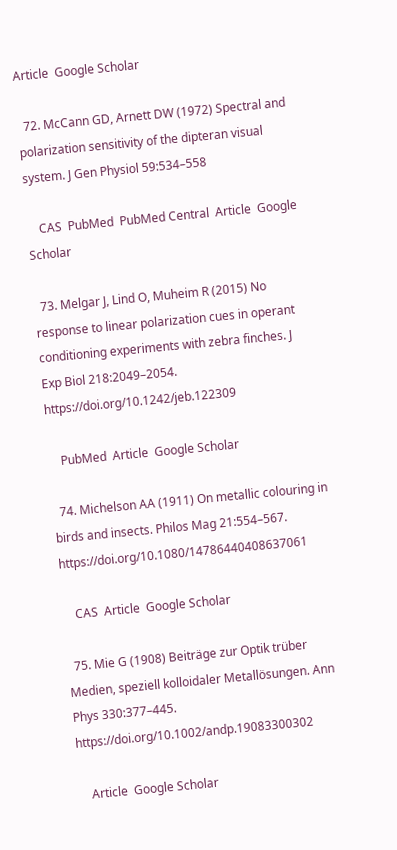Article  Google Scholar

  72. McCann GD, Arnett DW (1972) Spectral and polarization sensitivity of the dipteran visual system. J Gen Physiol 59:534–558

    CAS  PubMed  PubMed Central  Article  Google Scholar

  73. Melgar J, Lind O, Muheim R (2015) No response to linear polarization cues in operant conditioning experiments with zebra finches. J Exp Biol 218:2049–2054. https://doi.org/10.1242/jeb.122309

    PubMed  Article  Google Scholar

  74. Michelson AA (1911) On metallic colouring in birds and insects. Philos Mag 21:554–567. https://doi.org/10.1080/14786440408637061

    CAS  Article  Google Scholar

  75. Mie G (1908) Beiträge zur Optik trüber Medien, speziell kolloidaler Metallösungen. Ann Phys 330:377–445. https://doi.org/10.1002/andp.19083300302

    Article  Google Scholar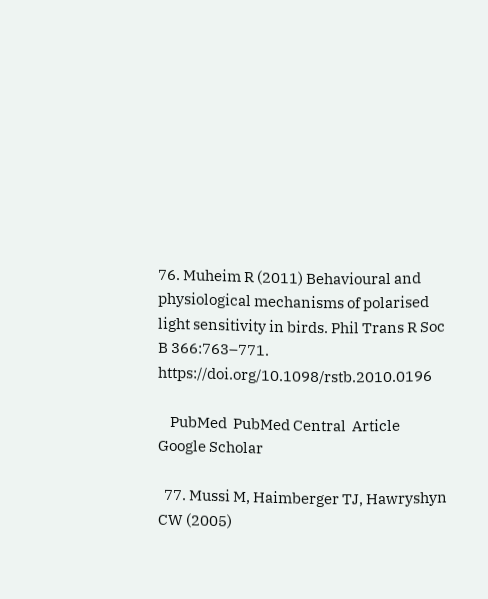76. Muheim R (2011) Behavioural and physiological mechanisms of polarised light sensitivity in birds. Phil Trans R Soc B 366:763–771. https://doi.org/10.1098/rstb.2010.0196

    PubMed  PubMed Central  Article  Google Scholar

  77. Mussi M, Haimberger TJ, Hawryshyn CW (2005)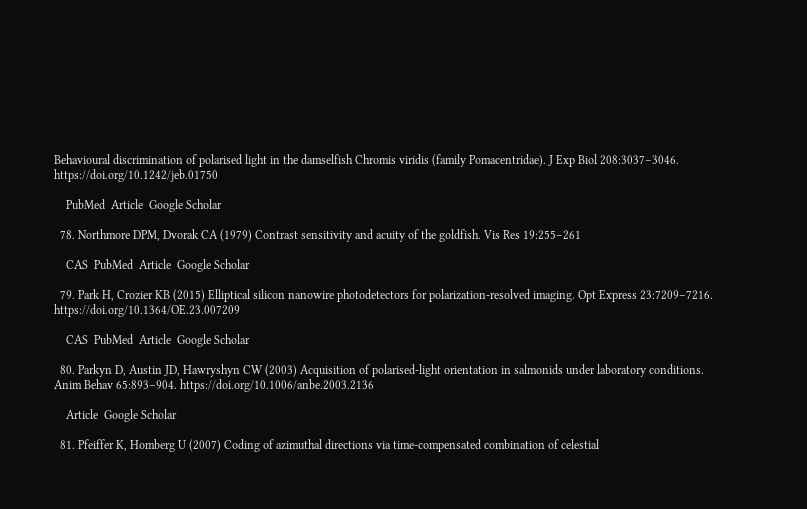Behavioural discrimination of polarised light in the damselfish Chromis viridis (family Pomacentridae). J Exp Biol 208:3037–3046. https://doi.org/10.1242/jeb.01750

    PubMed  Article  Google Scholar

  78. Northmore DPM, Dvorak CA (1979) Contrast sensitivity and acuity of the goldfish. Vis Res 19:255–261

    CAS  PubMed  Article  Google Scholar

  79. Park H, Crozier KB (2015) Elliptical silicon nanowire photodetectors for polarization-resolved imaging. Opt Express 23:7209–7216. https://doi.org/10.1364/OE.23.007209

    CAS  PubMed  Article  Google Scholar

  80. Parkyn D, Austin JD, Hawryshyn CW (2003) Acquisition of polarised-light orientation in salmonids under laboratory conditions. Anim Behav 65:893–904. https://doi.org/10.1006/anbe.2003.2136

    Article  Google Scholar

  81. Pfeiffer K, Homberg U (2007) Coding of azimuthal directions via time-compensated combination of celestial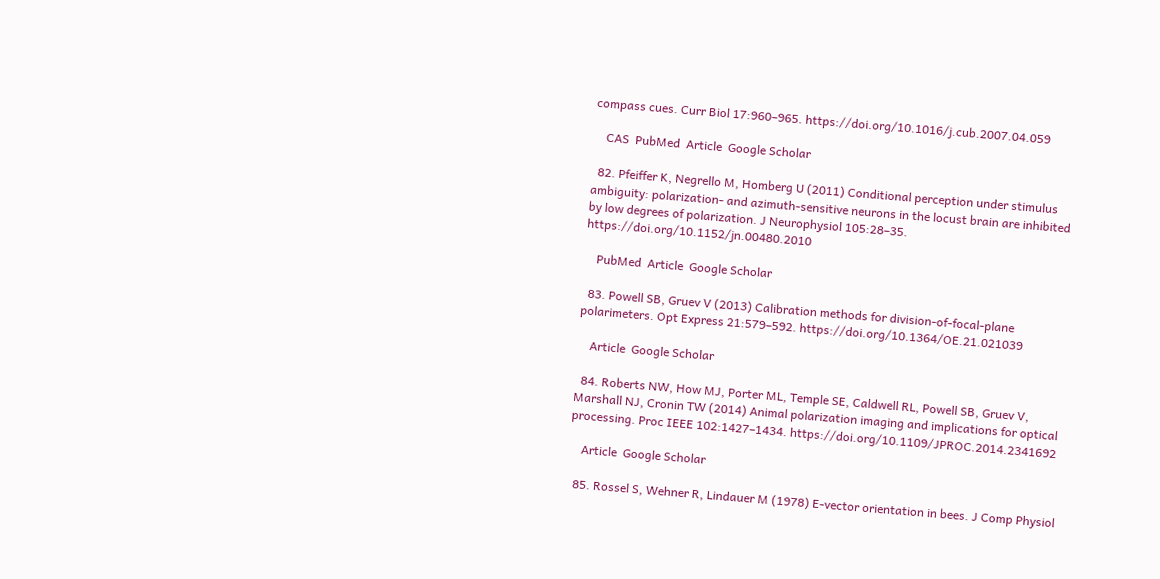compass cues. Curr Biol 17:960–965. https://doi.org/10.1016/j.cub.2007.04.059

    CAS  PubMed  Article  Google Scholar

  82. Pfeiffer K, Negrello M, Homberg U (2011) Conditional perception under stimulus ambiguity: polarization- and azimuth-sensitive neurons in the locust brain are inhibited by low degrees of polarization. J Neurophysiol 105:28–35. https://doi.org/10.1152/jn.00480.2010

    PubMed  Article  Google Scholar

  83. Powell SB, Gruev V (2013) Calibration methods for division-of-focal-plane polarimeters. Opt Express 21:579–592. https://doi.org/10.1364/OE.21.021039

    Article  Google Scholar

  84. Roberts NW, How MJ, Porter ML, Temple SE, Caldwell RL, Powell SB, Gruev V, Marshall NJ, Cronin TW (2014) Animal polarization imaging and implications for optical processing. Proc IEEE 102:1427–1434. https://doi.org/10.1109/JPROC.2014.2341692

    Article  Google Scholar

  85. Rossel S, Wehner R, Lindauer M (1978) E-vector orientation in bees. J Comp Physiol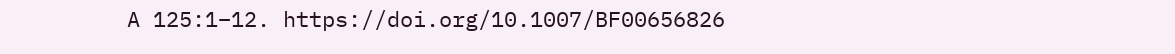A 125:1–12. https://doi.org/10.1007/BF00656826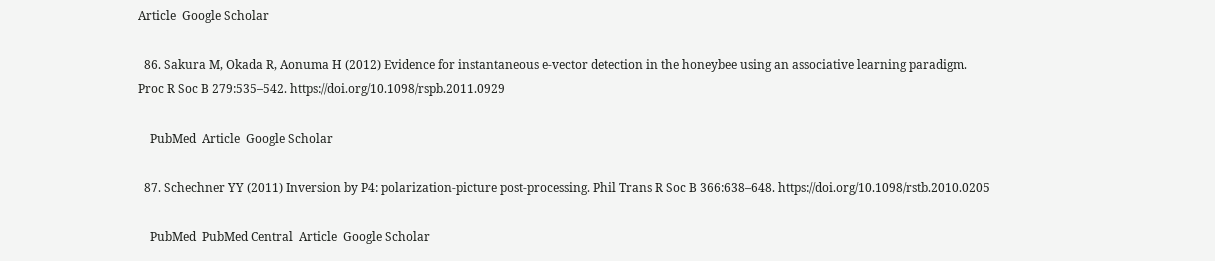Article  Google Scholar

  86. Sakura M, Okada R, Aonuma H (2012) Evidence for instantaneous e-vector detection in the honeybee using an associative learning paradigm. Proc R Soc B 279:535–542. https://doi.org/10.1098/rspb.2011.0929

    PubMed  Article  Google Scholar

  87. Schechner YY (2011) Inversion by P4: polarization-picture post-processing. Phil Trans R Soc B 366:638–648. https://doi.org/10.1098/rstb.2010.0205

    PubMed  PubMed Central  Article  Google Scholar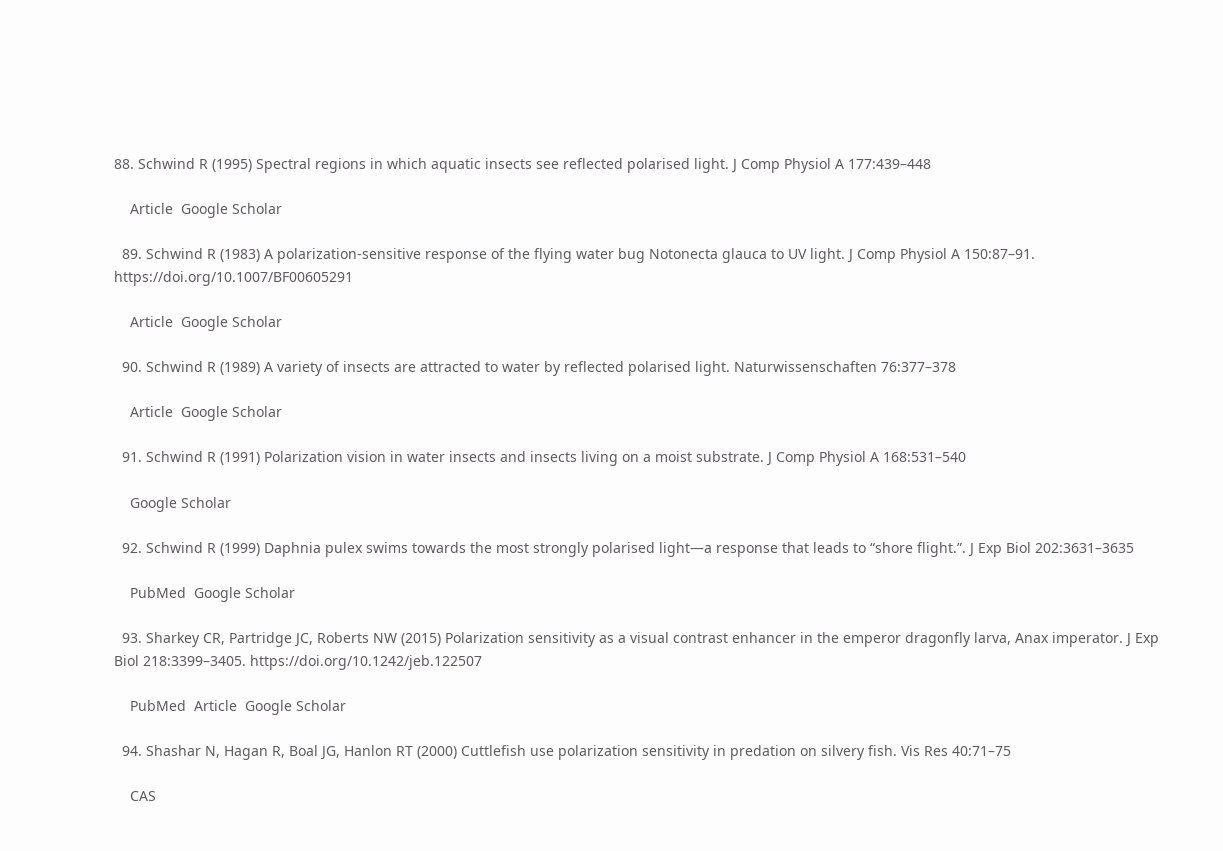88. Schwind R (1995) Spectral regions in which aquatic insects see reflected polarised light. J Comp Physiol A 177:439–448

    Article  Google Scholar

  89. Schwind R (1983) A polarization-sensitive response of the flying water bug Notonecta glauca to UV light. J Comp Physiol A 150:87–91. https://doi.org/10.1007/BF00605291

    Article  Google Scholar

  90. Schwind R (1989) A variety of insects are attracted to water by reflected polarised light. Naturwissenschaften 76:377–378

    Article  Google Scholar

  91. Schwind R (1991) Polarization vision in water insects and insects living on a moist substrate. J Comp Physiol A 168:531–540

    Google Scholar

  92. Schwind R (1999) Daphnia pulex swims towards the most strongly polarised light—a response that leads to “shore flight.”. J Exp Biol 202:3631–3635

    PubMed  Google Scholar

  93. Sharkey CR, Partridge JC, Roberts NW (2015) Polarization sensitivity as a visual contrast enhancer in the emperor dragonfly larva, Anax imperator. J Exp Biol 218:3399–3405. https://doi.org/10.1242/jeb.122507

    PubMed  Article  Google Scholar

  94. Shashar N, Hagan R, Boal JG, Hanlon RT (2000) Cuttlefish use polarization sensitivity in predation on silvery fish. Vis Res 40:71–75

    CAS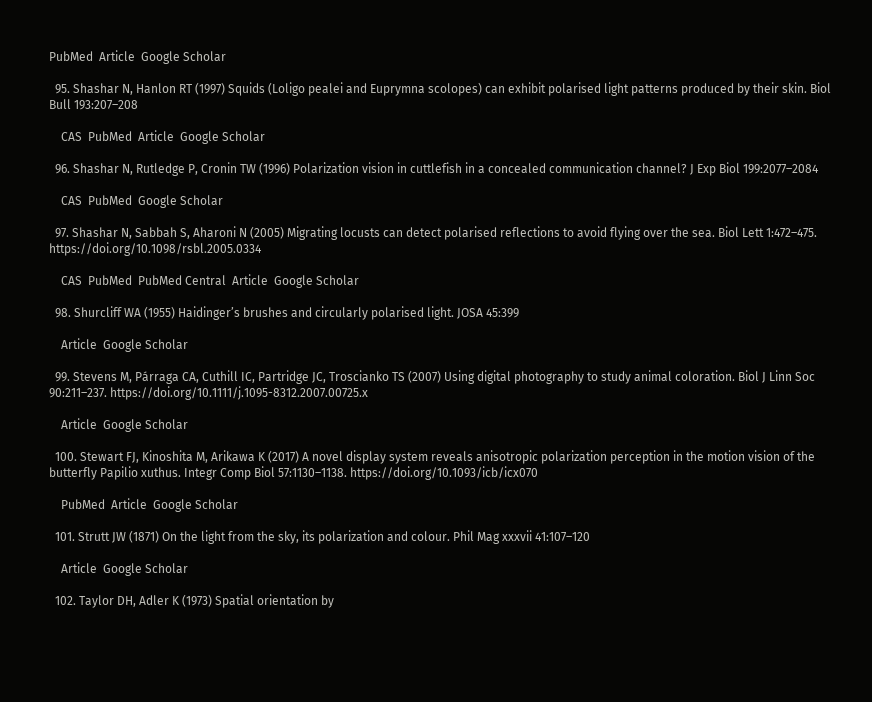PubMed  Article  Google Scholar

  95. Shashar N, Hanlon RT (1997) Squids (Loligo pealei and Euprymna scolopes) can exhibit polarised light patterns produced by their skin. Biol Bull 193:207–208

    CAS  PubMed  Article  Google Scholar

  96. Shashar N, Rutledge P, Cronin TW (1996) Polarization vision in cuttlefish in a concealed communication channel? J Exp Biol 199:2077–2084

    CAS  PubMed  Google Scholar

  97. Shashar N, Sabbah S, Aharoni N (2005) Migrating locusts can detect polarised reflections to avoid flying over the sea. Biol Lett 1:472–475. https://doi.org/10.1098/rsbl.2005.0334

    CAS  PubMed  PubMed Central  Article  Google Scholar

  98. Shurcliff WA (1955) Haidinger’s brushes and circularly polarised light. JOSA 45:399

    Article  Google Scholar

  99. Stevens M, Párraga CA, Cuthill IC, Partridge JC, Troscianko TS (2007) Using digital photography to study animal coloration. Biol J Linn Soc 90:211–237. https://doi.org/10.1111/j.1095-8312.2007.00725.x

    Article  Google Scholar

  100. Stewart FJ, Kinoshita M, Arikawa K (2017) A novel display system reveals anisotropic polarization perception in the motion vision of the butterfly Papilio xuthus. Integr Comp Biol 57:1130–1138. https://doi.org/10.1093/icb/icx070

    PubMed  Article  Google Scholar

  101. Strutt JW (1871) On the light from the sky, its polarization and colour. Phil Mag xxxvii 41:107–120

    Article  Google Scholar

  102. Taylor DH, Adler K (1973) Spatial orientation by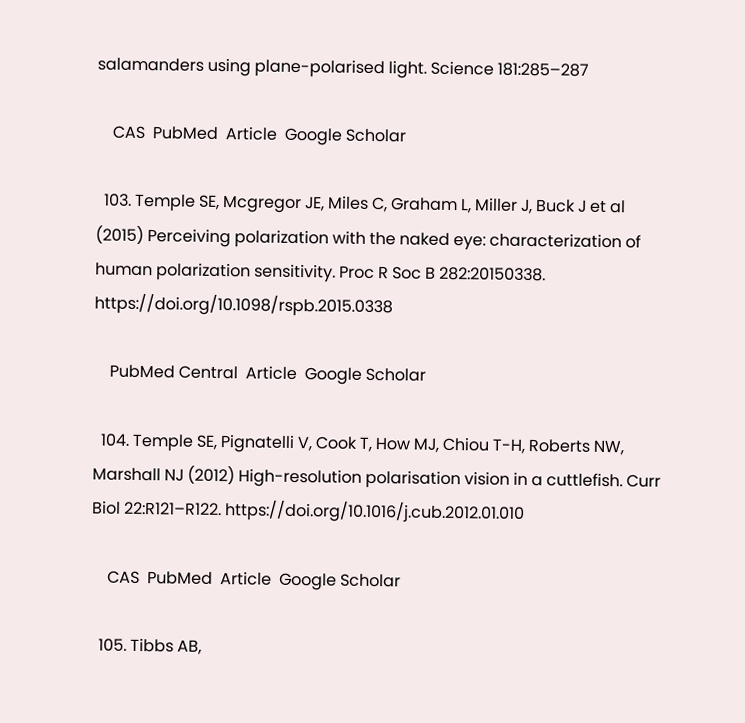salamanders using plane-polarised light. Science 181:285–287

    CAS  PubMed  Article  Google Scholar

  103. Temple SE, Mcgregor JE, Miles C, Graham L, Miller J, Buck J et al (2015) Perceiving polarization with the naked eye: characterization of human polarization sensitivity. Proc R Soc B 282:20150338. https://doi.org/10.1098/rspb.2015.0338

    PubMed Central  Article  Google Scholar

  104. Temple SE, Pignatelli V, Cook T, How MJ, Chiou T-H, Roberts NW, Marshall NJ (2012) High-resolution polarisation vision in a cuttlefish. Curr Biol 22:R121–R122. https://doi.org/10.1016/j.cub.2012.01.010

    CAS  PubMed  Article  Google Scholar

  105. Tibbs AB,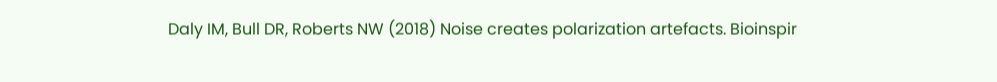Daly IM, Bull DR, Roberts NW (2018) Noise creates polarization artefacts. Bioinspir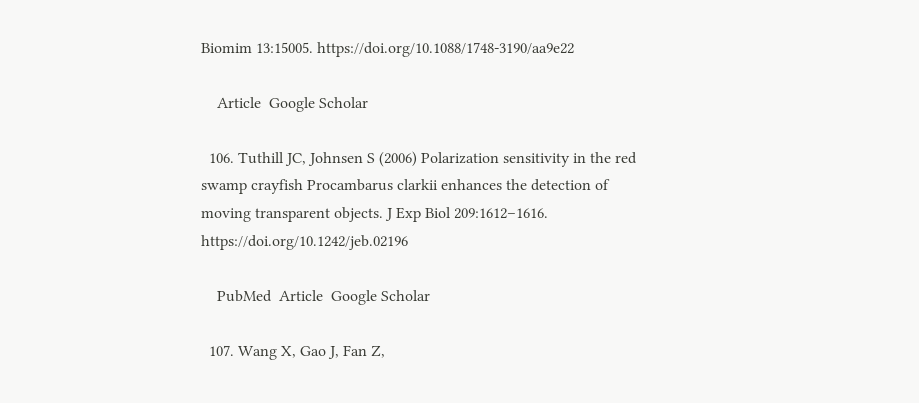Biomim 13:15005. https://doi.org/10.1088/1748-3190/aa9e22

    Article  Google Scholar

  106. Tuthill JC, Johnsen S (2006) Polarization sensitivity in the red swamp crayfish Procambarus clarkii enhances the detection of moving transparent objects. J Exp Biol 209:1612–1616. https://doi.org/10.1242/jeb.02196

    PubMed  Article  Google Scholar

  107. Wang X, Gao J, Fan Z,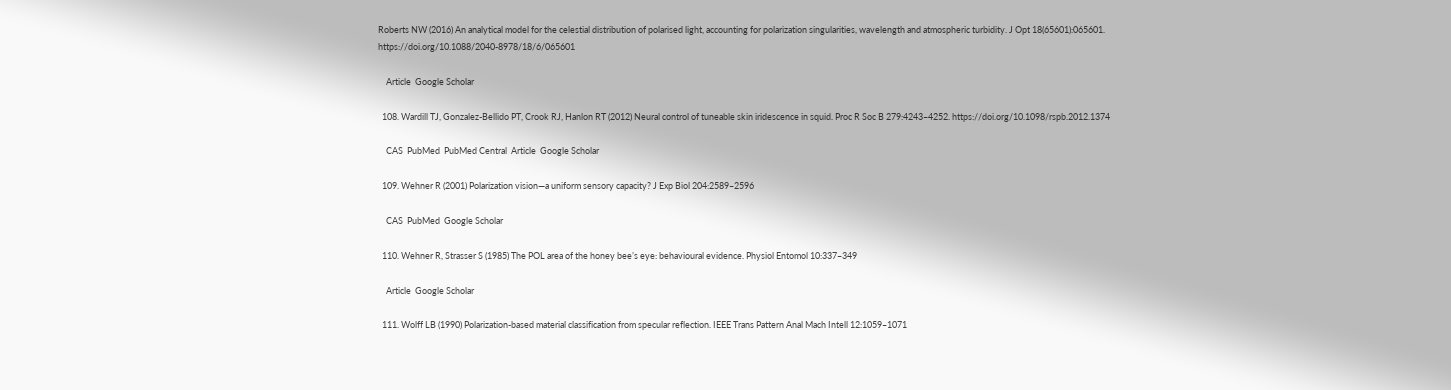Roberts NW (2016) An analytical model for the celestial distribution of polarised light, accounting for polarization singularities, wavelength and atmospheric turbidity. J Opt 18(65601):065601. https://doi.org/10.1088/2040-8978/18/6/065601

    Article  Google Scholar

  108. Wardill TJ, Gonzalez-Bellido PT, Crook RJ, Hanlon RT (2012) Neural control of tuneable skin iridescence in squid. Proc R Soc B 279:4243–4252. https://doi.org/10.1098/rspb.2012.1374

    CAS  PubMed  PubMed Central  Article  Google Scholar

  109. Wehner R (2001) Polarization vision—a uniform sensory capacity? J Exp Biol 204:2589–2596

    CAS  PubMed  Google Scholar

  110. Wehner R, Strasser S (1985) The POL area of the honey bee’s eye: behavioural evidence. Physiol Entomol 10:337–349

    Article  Google Scholar

  111. Wolff LB (1990) Polarization-based material classification from specular reflection. IEEE Trans Pattern Anal Mach Intell 12:1059–1071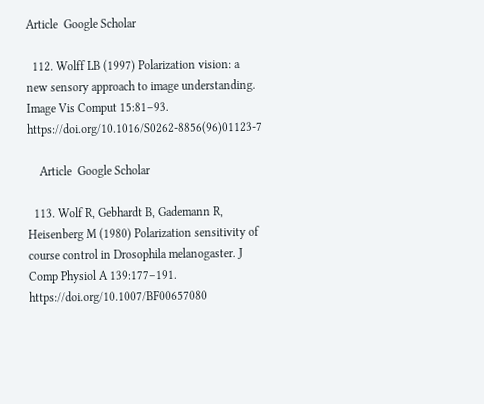Article  Google Scholar

  112. Wolff LB (1997) Polarization vision: a new sensory approach to image understanding. Image Vis Comput 15:81–93. https://doi.org/10.1016/S0262-8856(96)01123-7

    Article  Google Scholar

  113. Wolf R, Gebhardt B, Gademann R, Heisenberg M (1980) Polarization sensitivity of course control in Drosophila melanogaster. J Comp Physiol A 139:177–191. https://doi.org/10.1007/BF00657080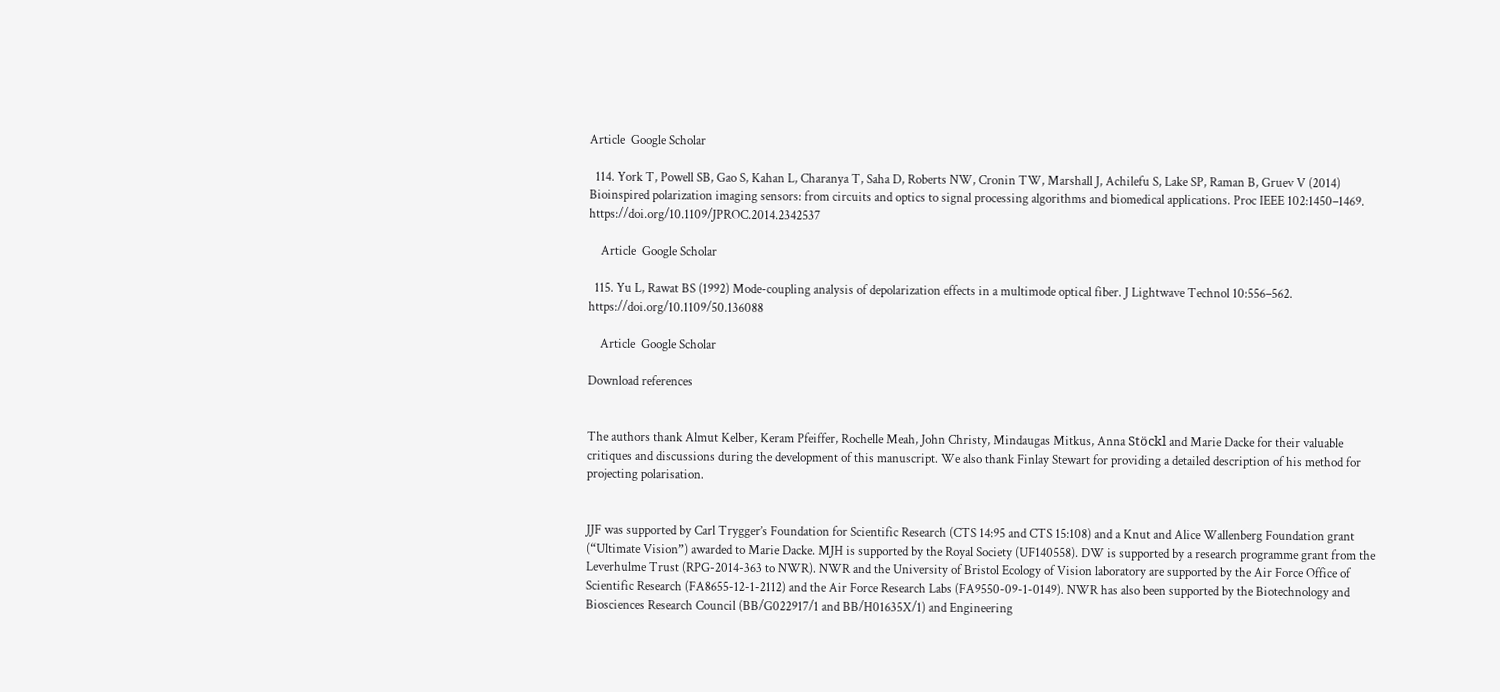Article  Google Scholar

  114. York T, Powell SB, Gao S, Kahan L, Charanya T, Saha D, Roberts NW, Cronin TW, Marshall J, Achilefu S, Lake SP, Raman B, Gruev V (2014) Bioinspired polarization imaging sensors: from circuits and optics to signal processing algorithms and biomedical applications. Proc IEEE 102:1450–1469. https://doi.org/10.1109/JPROC.2014.2342537

    Article  Google Scholar

  115. Yu L, Rawat BS (1992) Mode-coupling analysis of depolarization effects in a multimode optical fiber. J Lightwave Technol 10:556–562. https://doi.org/10.1109/50.136088

    Article  Google Scholar

Download references


The authors thank Almut Kelber, Keram Pfeiffer, Rochelle Meah, John Christy, Mindaugas Mitkus, Anna Stöckl and Marie Dacke for their valuable critiques and discussions during the development of this manuscript. We also thank Finlay Stewart for providing a detailed description of his method for projecting polarisation.


JJF was supported by Carl Trygger’s Foundation for Scientific Research (CTS 14:95 and CTS 15:108) and a Knut and Alice Wallenberg Foundation grant (“Ultimate Vision”) awarded to Marie Dacke. MJH is supported by the Royal Society (UF140558). DW is supported by a research programme grant from the Leverhulme Trust (RPG-2014-363 to NWR). NWR and the University of Bristol Ecology of Vision laboratory are supported by the Air Force Office of Scientific Research (FA8655-12-1-2112) and the Air Force Research Labs (FA9550-09-1-0149). NWR has also been supported by the Biotechnology and Biosciences Research Council (BB/G022917/1 and BB/H01635X/1) and Engineering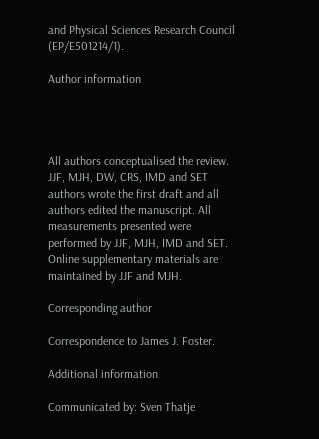and Physical Sciences Research Council (EP/E501214/1).

Author information




All authors conceptualised the review. JJF, MJH, DW, CRS, IMD and SET authors wrote the first draft and all authors edited the manuscript. All measurements presented were performed by JJF, MJH, IMD and SET. Online supplementary materials are maintained by JJF and MJH.

Corresponding author

Correspondence to James J. Foster.

Additional information

Communicated by: Sven Thatje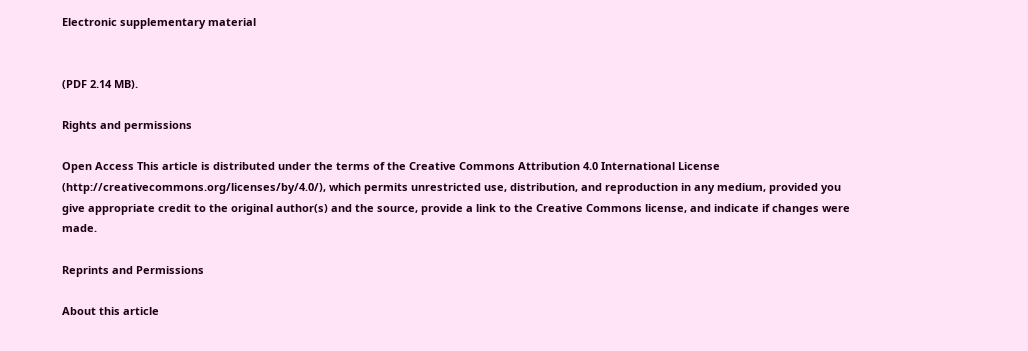Electronic supplementary material


(PDF 2.14 MB).

Rights and permissions

Open Access This article is distributed under the terms of the Creative Commons Attribution 4.0 International License (http://creativecommons.org/licenses/by/4.0/), which permits unrestricted use, distribution, and reproduction in any medium, provided you give appropriate credit to the original author(s) and the source, provide a link to the Creative Commons license, and indicate if changes were made.

Reprints and Permissions

About this article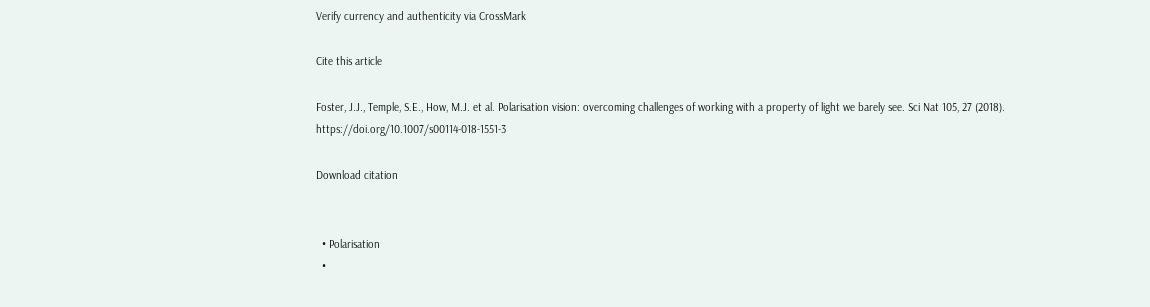Verify currency and authenticity via CrossMark

Cite this article

Foster, J.J., Temple, S.E., How, M.J. et al. Polarisation vision: overcoming challenges of working with a property of light we barely see. Sci Nat 105, 27 (2018). https://doi.org/10.1007/s00114-018-1551-3

Download citation


  • Polarisation
  •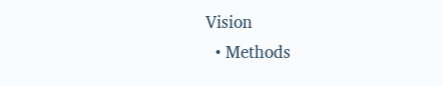Vision
  • Methods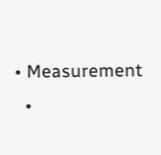• Measurement
  •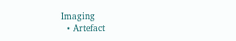Imaging
  • Artefact